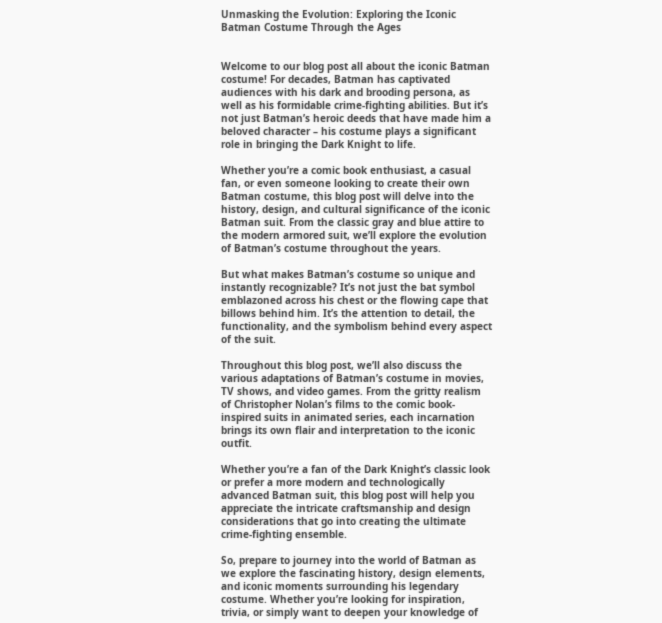Unmasking the Evolution: Exploring the Iconic Batman Costume Through the Ages


Welcome to our blog post all about the iconic Batman costume! For decades, Batman has captivated audiences with his dark and brooding persona, as well as his formidable crime-fighting abilities. But it’s not just Batman’s heroic deeds that have made him a beloved character – his costume plays a significant role in bringing the Dark Knight to life.

Whether you’re a comic book enthusiast, a casual fan, or even someone looking to create their own Batman costume, this blog post will delve into the history, design, and cultural significance of the iconic Batman suit. From the classic gray and blue attire to the modern armored suit, we’ll explore the evolution of Batman’s costume throughout the years.

But what makes Batman’s costume so unique and instantly recognizable? It’s not just the bat symbol emblazoned across his chest or the flowing cape that billows behind him. It’s the attention to detail, the functionality, and the symbolism behind every aspect of the suit.

Throughout this blog post, we’ll also discuss the various adaptations of Batman’s costume in movies, TV shows, and video games. From the gritty realism of Christopher Nolan’s films to the comic book-inspired suits in animated series, each incarnation brings its own flair and interpretation to the iconic outfit.

Whether you’re a fan of the Dark Knight’s classic look or prefer a more modern and technologically advanced Batman suit, this blog post will help you appreciate the intricate craftsmanship and design considerations that go into creating the ultimate crime-fighting ensemble.

So, prepare to journey into the world of Batman as we explore the fascinating history, design elements, and iconic moments surrounding his legendary costume. Whether you’re looking for inspiration, trivia, or simply want to deepen your knowledge of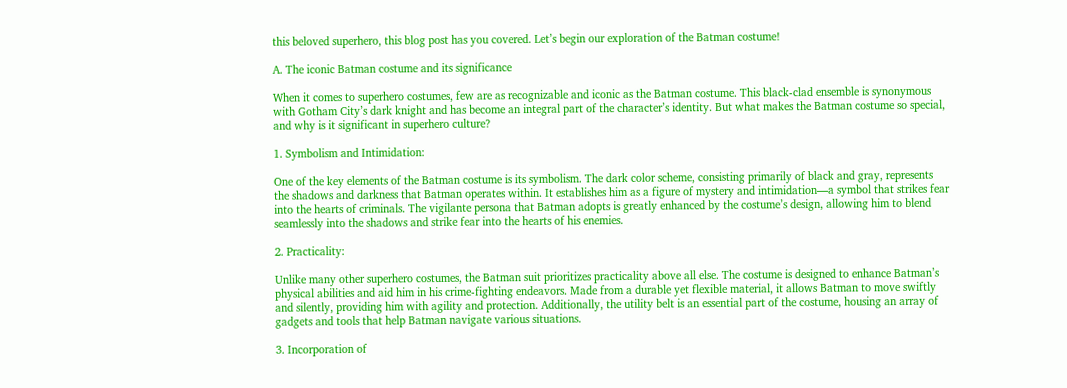this beloved superhero, this blog post has you covered. Let’s begin our exploration of the Batman costume!

A. The iconic Batman costume and its significance

When it comes to superhero costumes, few are as recognizable and iconic as the Batman costume. This black-clad ensemble is synonymous with Gotham City’s dark knight and has become an integral part of the character’s identity. But what makes the Batman costume so special, and why is it significant in superhero culture?

1. Symbolism and Intimidation:

One of the key elements of the Batman costume is its symbolism. The dark color scheme, consisting primarily of black and gray, represents the shadows and darkness that Batman operates within. It establishes him as a figure of mystery and intimidation—a symbol that strikes fear into the hearts of criminals. The vigilante persona that Batman adopts is greatly enhanced by the costume’s design, allowing him to blend seamlessly into the shadows and strike fear into the hearts of his enemies.

2. Practicality:

Unlike many other superhero costumes, the Batman suit prioritizes practicality above all else. The costume is designed to enhance Batman’s physical abilities and aid him in his crime-fighting endeavors. Made from a durable yet flexible material, it allows Batman to move swiftly and silently, providing him with agility and protection. Additionally, the utility belt is an essential part of the costume, housing an array of gadgets and tools that help Batman navigate various situations.

3. Incorporation of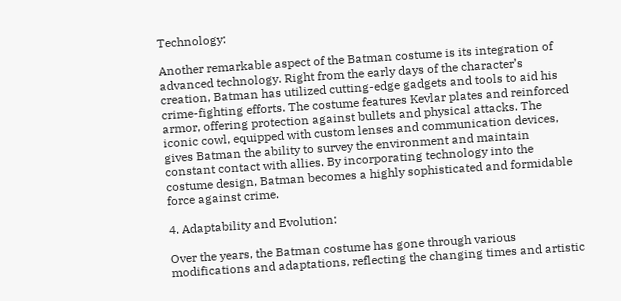Technology:

Another remarkable aspect of the Batman costume is its integration of advanced technology. Right from the early days of the character’s creation, Batman has utilized cutting-edge gadgets and tools to aid his crime-fighting efforts. The costume features Kevlar plates and reinforced armor, offering protection against bullets and physical attacks. The iconic cowl, equipped with custom lenses and communication devices, gives Batman the ability to survey the environment and maintain constant contact with allies. By incorporating technology into the costume design, Batman becomes a highly sophisticated and formidable force against crime.

4. Adaptability and Evolution:

Over the years, the Batman costume has gone through various modifications and adaptations, reflecting the changing times and artistic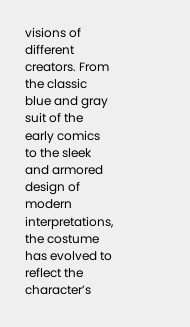visions of different creators. From the classic blue and gray suit of the early comics to the sleek and armored design of modern interpretations, the costume has evolved to reflect the character’s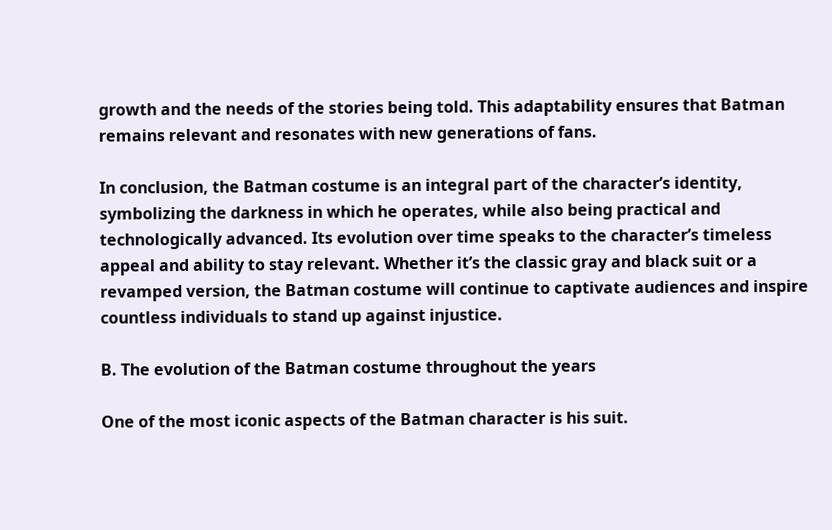growth and the needs of the stories being told. This adaptability ensures that Batman remains relevant and resonates with new generations of fans.

In conclusion, the Batman costume is an integral part of the character’s identity, symbolizing the darkness in which he operates, while also being practical and technologically advanced. Its evolution over time speaks to the character’s timeless appeal and ability to stay relevant. Whether it’s the classic gray and black suit or a revamped version, the Batman costume will continue to captivate audiences and inspire countless individuals to stand up against injustice.

B. The evolution of the Batman costume throughout the years

One of the most iconic aspects of the Batman character is his suit.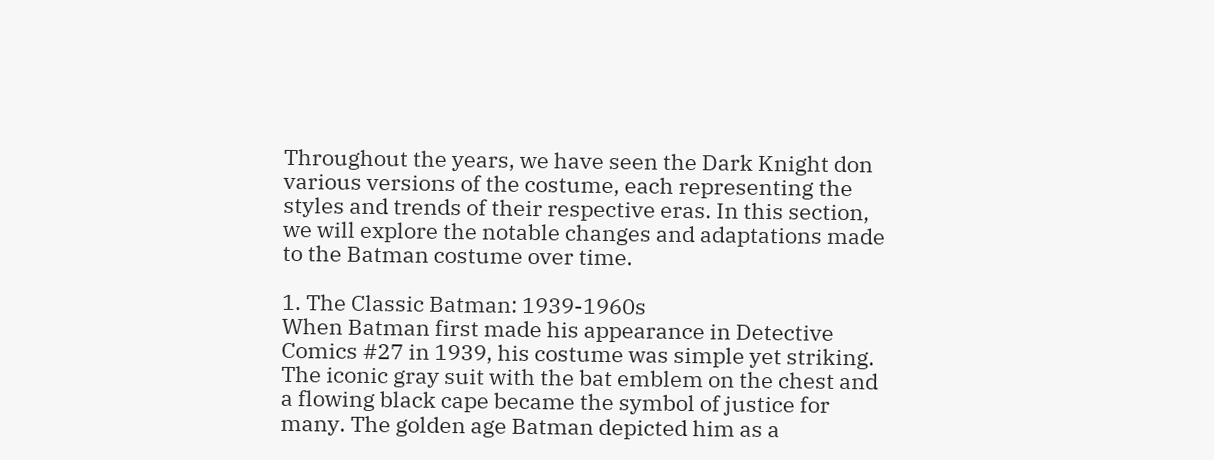Throughout the years, we have seen the Dark Knight don various versions of the costume, each representing the styles and trends of their respective eras. In this section, we will explore the notable changes and adaptations made to the Batman costume over time.

1. The Classic Batman: 1939-1960s
When Batman first made his appearance in Detective Comics #27 in 1939, his costume was simple yet striking. The iconic gray suit with the bat emblem on the chest and a flowing black cape became the symbol of justice for many. The golden age Batman depicted him as a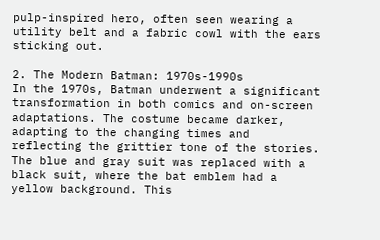pulp-inspired hero, often seen wearing a utility belt and a fabric cowl with the ears sticking out.

2. The Modern Batman: 1970s-1990s
In the 1970s, Batman underwent a significant transformation in both comics and on-screen adaptations. The costume became darker, adapting to the changing times and reflecting the grittier tone of the stories. The blue and gray suit was replaced with a black suit, where the bat emblem had a yellow background. This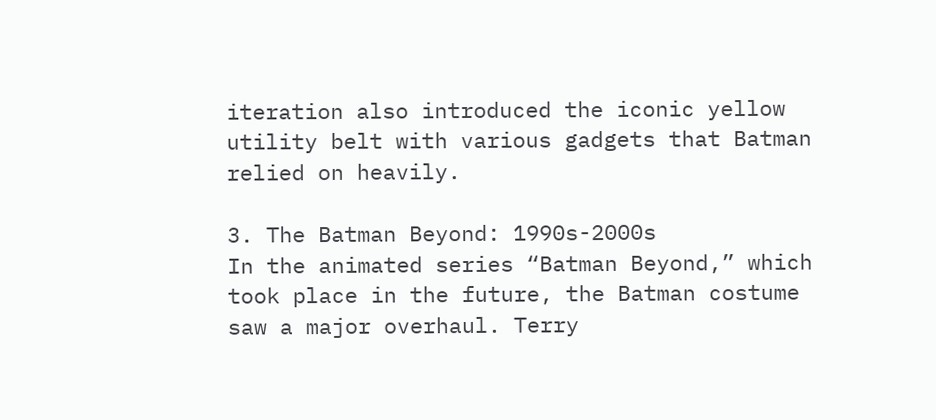iteration also introduced the iconic yellow utility belt with various gadgets that Batman relied on heavily.

3. The Batman Beyond: 1990s-2000s
In the animated series “Batman Beyond,” which took place in the future, the Batman costume saw a major overhaul. Terry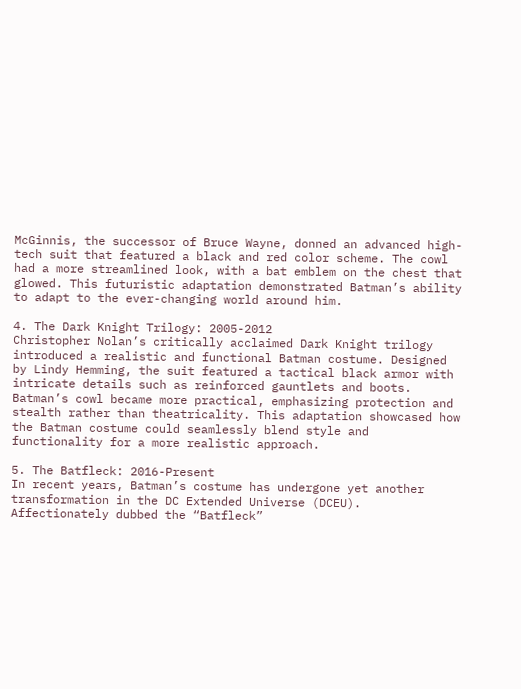McGinnis, the successor of Bruce Wayne, donned an advanced high-tech suit that featured a black and red color scheme. The cowl had a more streamlined look, with a bat emblem on the chest that glowed. This futuristic adaptation demonstrated Batman’s ability to adapt to the ever-changing world around him.

4. The Dark Knight Trilogy: 2005-2012
Christopher Nolan’s critically acclaimed Dark Knight trilogy introduced a realistic and functional Batman costume. Designed by Lindy Hemming, the suit featured a tactical black armor with intricate details such as reinforced gauntlets and boots. Batman’s cowl became more practical, emphasizing protection and stealth rather than theatricality. This adaptation showcased how the Batman costume could seamlessly blend style and functionality for a more realistic approach.

5. The Batfleck: 2016-Present
In recent years, Batman’s costume has undergone yet another transformation in the DC Extended Universe (DCEU). Affectionately dubbed the “Batfleck”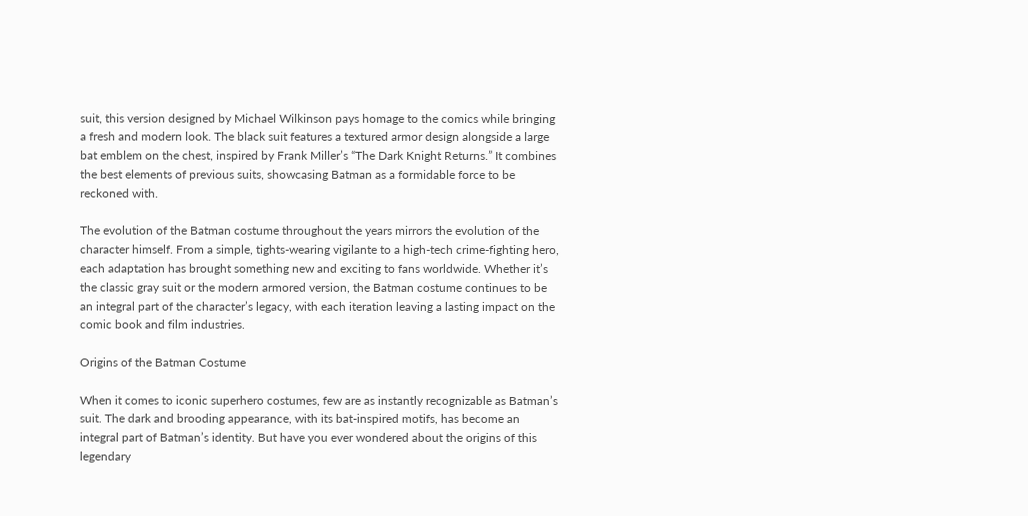suit, this version designed by Michael Wilkinson pays homage to the comics while bringing a fresh and modern look. The black suit features a textured armor design alongside a large bat emblem on the chest, inspired by Frank Miller’s “The Dark Knight Returns.” It combines the best elements of previous suits, showcasing Batman as a formidable force to be reckoned with.

The evolution of the Batman costume throughout the years mirrors the evolution of the character himself. From a simple, tights-wearing vigilante to a high-tech crime-fighting hero, each adaptation has brought something new and exciting to fans worldwide. Whether it’s the classic gray suit or the modern armored version, the Batman costume continues to be an integral part of the character’s legacy, with each iteration leaving a lasting impact on the comic book and film industries.

Origins of the Batman Costume

When it comes to iconic superhero costumes, few are as instantly recognizable as Batman’s suit. The dark and brooding appearance, with its bat-inspired motifs, has become an integral part of Batman’s identity. But have you ever wondered about the origins of this legendary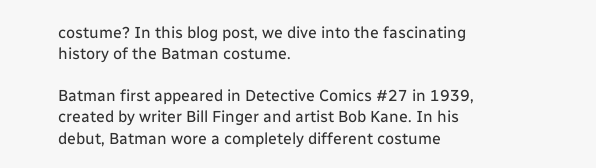costume? In this blog post, we dive into the fascinating history of the Batman costume.

Batman first appeared in Detective Comics #27 in 1939, created by writer Bill Finger and artist Bob Kane. In his debut, Batman wore a completely different costume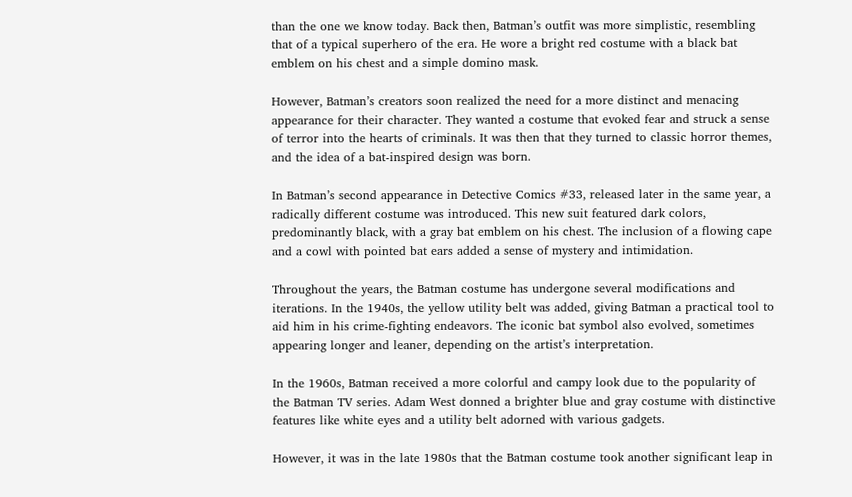than the one we know today. Back then, Batman’s outfit was more simplistic, resembling that of a typical superhero of the era. He wore a bright red costume with a black bat emblem on his chest and a simple domino mask.

However, Batman’s creators soon realized the need for a more distinct and menacing appearance for their character. They wanted a costume that evoked fear and struck a sense of terror into the hearts of criminals. It was then that they turned to classic horror themes, and the idea of a bat-inspired design was born.

In Batman’s second appearance in Detective Comics #33, released later in the same year, a radically different costume was introduced. This new suit featured dark colors, predominantly black, with a gray bat emblem on his chest. The inclusion of a flowing cape and a cowl with pointed bat ears added a sense of mystery and intimidation.

Throughout the years, the Batman costume has undergone several modifications and iterations. In the 1940s, the yellow utility belt was added, giving Batman a practical tool to aid him in his crime-fighting endeavors. The iconic bat symbol also evolved, sometimes appearing longer and leaner, depending on the artist’s interpretation.

In the 1960s, Batman received a more colorful and campy look due to the popularity of the Batman TV series. Adam West donned a brighter blue and gray costume with distinctive features like white eyes and a utility belt adorned with various gadgets.

However, it was in the late 1980s that the Batman costume took another significant leap in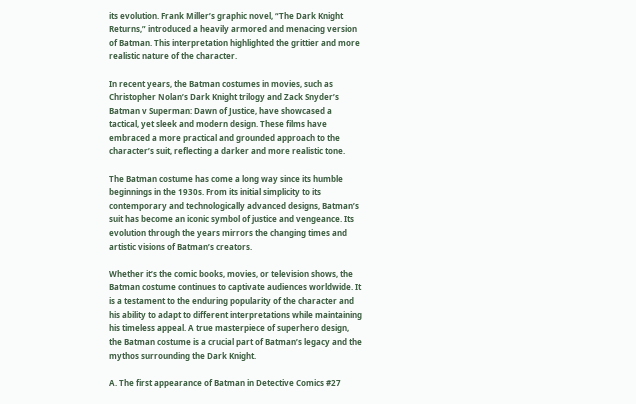its evolution. Frank Miller’s graphic novel, “The Dark Knight Returns,” introduced a heavily armored and menacing version of Batman. This interpretation highlighted the grittier and more realistic nature of the character.

In recent years, the Batman costumes in movies, such as Christopher Nolan’s Dark Knight trilogy and Zack Snyder’s Batman v Superman: Dawn of Justice, have showcased a tactical, yet sleek and modern design. These films have embraced a more practical and grounded approach to the character’s suit, reflecting a darker and more realistic tone.

The Batman costume has come a long way since its humble beginnings in the 1930s. From its initial simplicity to its contemporary and technologically advanced designs, Batman’s suit has become an iconic symbol of justice and vengeance. Its evolution through the years mirrors the changing times and artistic visions of Batman’s creators.

Whether it’s the comic books, movies, or television shows, the Batman costume continues to captivate audiences worldwide. It is a testament to the enduring popularity of the character and his ability to adapt to different interpretations while maintaining his timeless appeal. A true masterpiece of superhero design, the Batman costume is a crucial part of Batman’s legacy and the mythos surrounding the Dark Knight.

A. The first appearance of Batman in Detective Comics #27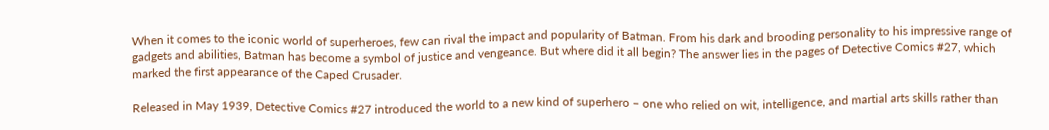When it comes to the iconic world of superheroes, few can rival the impact and popularity of Batman. From his dark and brooding personality to his impressive range of gadgets and abilities, Batman has become a symbol of justice and vengeance. But where did it all begin? The answer lies in the pages of Detective Comics #27, which marked the first appearance of the Caped Crusader.

Released in May 1939, Detective Comics #27 introduced the world to a new kind of superhero – one who relied on wit, intelligence, and martial arts skills rather than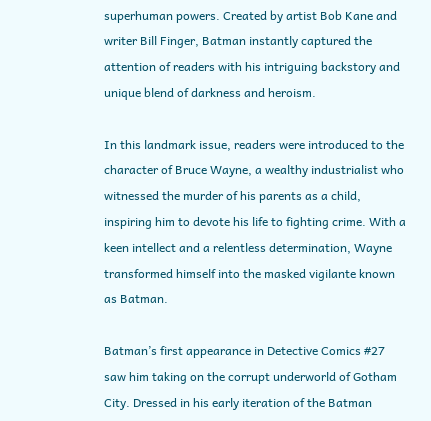superhuman powers. Created by artist Bob Kane and writer Bill Finger, Batman instantly captured the attention of readers with his intriguing backstory and unique blend of darkness and heroism.

In this landmark issue, readers were introduced to the character of Bruce Wayne, a wealthy industrialist who witnessed the murder of his parents as a child, inspiring him to devote his life to fighting crime. With a keen intellect and a relentless determination, Wayne transformed himself into the masked vigilante known as Batman.

Batman’s first appearance in Detective Comics #27 saw him taking on the corrupt underworld of Gotham City. Dressed in his early iteration of the Batman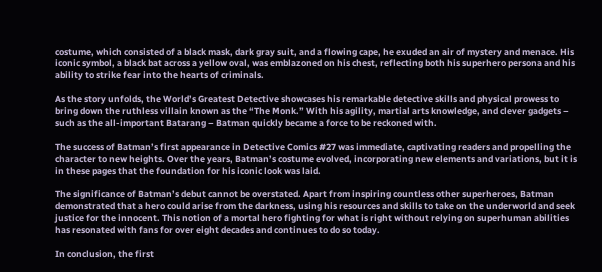costume, which consisted of a black mask, dark gray suit, and a flowing cape, he exuded an air of mystery and menace. His iconic symbol, a black bat across a yellow oval, was emblazoned on his chest, reflecting both his superhero persona and his ability to strike fear into the hearts of criminals.

As the story unfolds, the World’s Greatest Detective showcases his remarkable detective skills and physical prowess to bring down the ruthless villain known as the “The Monk.” With his agility, martial arts knowledge, and clever gadgets – such as the all-important Batarang – Batman quickly became a force to be reckoned with.

The success of Batman’s first appearance in Detective Comics #27 was immediate, captivating readers and propelling the character to new heights. Over the years, Batman’s costume evolved, incorporating new elements and variations, but it is in these pages that the foundation for his iconic look was laid.

The significance of Batman’s debut cannot be overstated. Apart from inspiring countless other superheroes, Batman demonstrated that a hero could arise from the darkness, using his resources and skills to take on the underworld and seek justice for the innocent. This notion of a mortal hero fighting for what is right without relying on superhuman abilities has resonated with fans for over eight decades and continues to do so today.

In conclusion, the first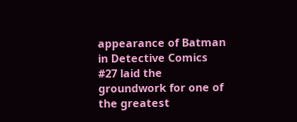appearance of Batman in Detective Comics #27 laid the groundwork for one of the greatest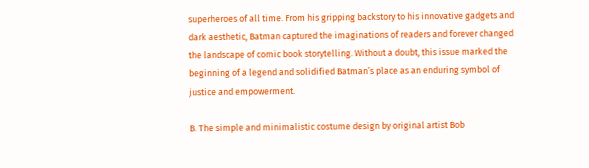superheroes of all time. From his gripping backstory to his innovative gadgets and dark aesthetic, Batman captured the imaginations of readers and forever changed the landscape of comic book storytelling. Without a doubt, this issue marked the beginning of a legend and solidified Batman’s place as an enduring symbol of justice and empowerment.

B. The simple and minimalistic costume design by original artist Bob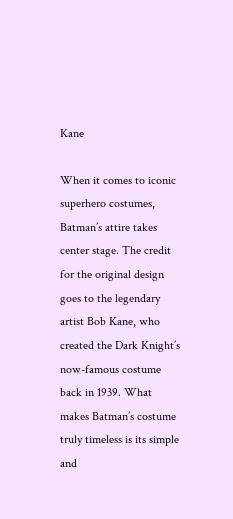Kane

When it comes to iconic superhero costumes, Batman’s attire takes center stage. The credit for the original design goes to the legendary artist Bob Kane, who created the Dark Knight’s now-famous costume back in 1939. What makes Batman’s costume truly timeless is its simple and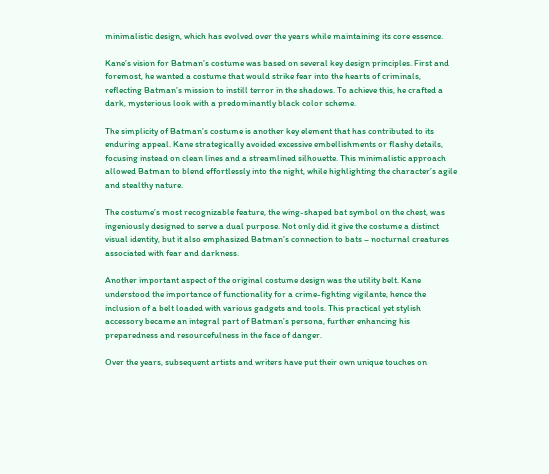minimalistic design, which has evolved over the years while maintaining its core essence.

Kane’s vision for Batman’s costume was based on several key design principles. First and foremost, he wanted a costume that would strike fear into the hearts of criminals, reflecting Batman’s mission to instill terror in the shadows. To achieve this, he crafted a dark, mysterious look with a predominantly black color scheme.

The simplicity of Batman’s costume is another key element that has contributed to its enduring appeal. Kane strategically avoided excessive embellishments or flashy details, focusing instead on clean lines and a streamlined silhouette. This minimalistic approach allowed Batman to blend effortlessly into the night, while highlighting the character’s agile and stealthy nature.

The costume’s most recognizable feature, the wing-shaped bat symbol on the chest, was ingeniously designed to serve a dual purpose. Not only did it give the costume a distinct visual identity, but it also emphasized Batman’s connection to bats – nocturnal creatures associated with fear and darkness.

Another important aspect of the original costume design was the utility belt. Kane understood the importance of functionality for a crime-fighting vigilante, hence the inclusion of a belt loaded with various gadgets and tools. This practical yet stylish accessory became an integral part of Batman’s persona, further enhancing his preparedness and resourcefulness in the face of danger.

Over the years, subsequent artists and writers have put their own unique touches on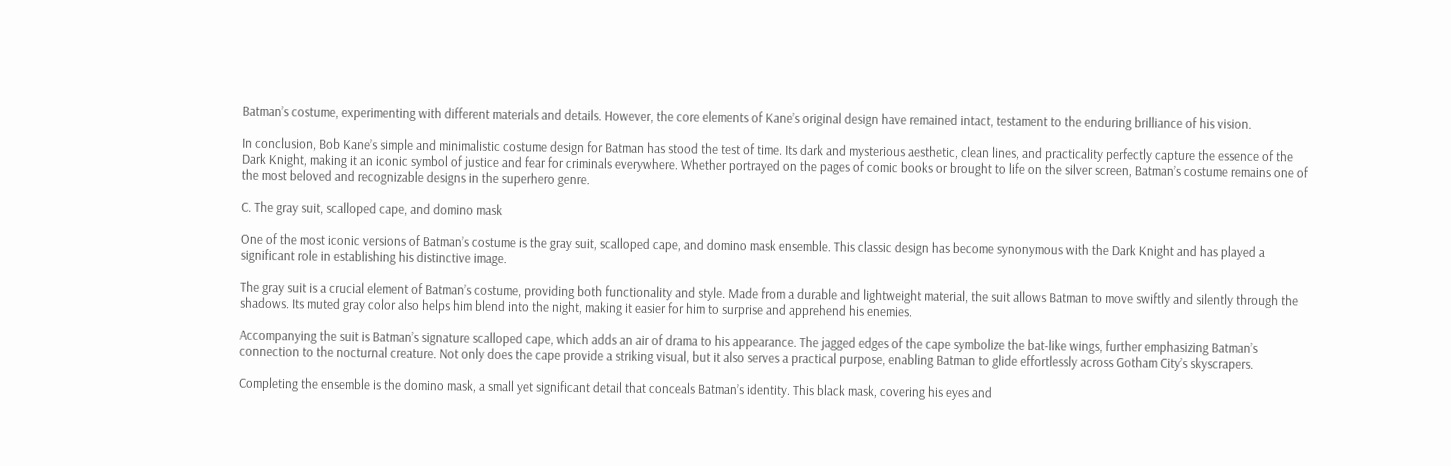Batman’s costume, experimenting with different materials and details. However, the core elements of Kane’s original design have remained intact, testament to the enduring brilliance of his vision.

In conclusion, Bob Kane’s simple and minimalistic costume design for Batman has stood the test of time. Its dark and mysterious aesthetic, clean lines, and practicality perfectly capture the essence of the Dark Knight, making it an iconic symbol of justice and fear for criminals everywhere. Whether portrayed on the pages of comic books or brought to life on the silver screen, Batman’s costume remains one of the most beloved and recognizable designs in the superhero genre.

C. The gray suit, scalloped cape, and domino mask

One of the most iconic versions of Batman’s costume is the gray suit, scalloped cape, and domino mask ensemble. This classic design has become synonymous with the Dark Knight and has played a significant role in establishing his distinctive image.

The gray suit is a crucial element of Batman’s costume, providing both functionality and style. Made from a durable and lightweight material, the suit allows Batman to move swiftly and silently through the shadows. Its muted gray color also helps him blend into the night, making it easier for him to surprise and apprehend his enemies.

Accompanying the suit is Batman’s signature scalloped cape, which adds an air of drama to his appearance. The jagged edges of the cape symbolize the bat-like wings, further emphasizing Batman’s connection to the nocturnal creature. Not only does the cape provide a striking visual, but it also serves a practical purpose, enabling Batman to glide effortlessly across Gotham City’s skyscrapers.

Completing the ensemble is the domino mask, a small yet significant detail that conceals Batman’s identity. This black mask, covering his eyes and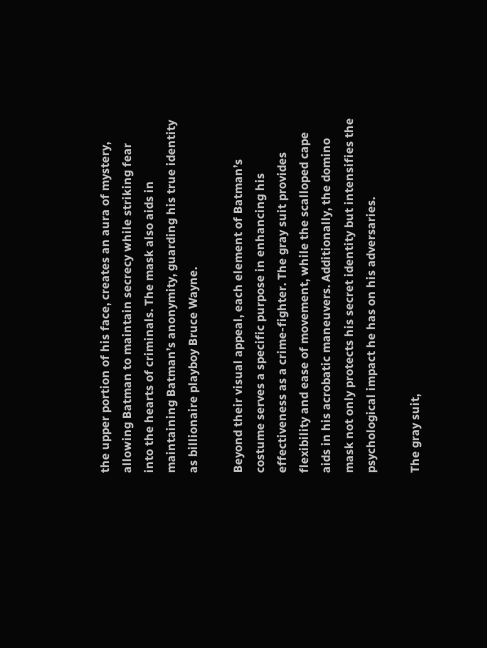the upper portion of his face, creates an aura of mystery, allowing Batman to maintain secrecy while striking fear into the hearts of criminals. The mask also aids in maintaining Batman’s anonymity, guarding his true identity as billionaire playboy Bruce Wayne.

Beyond their visual appeal, each element of Batman’s costume serves a specific purpose in enhancing his effectiveness as a crime-fighter. The gray suit provides flexibility and ease of movement, while the scalloped cape aids in his acrobatic maneuvers. Additionally, the domino mask not only protects his secret identity but intensifies the psychological impact he has on his adversaries.

The gray suit,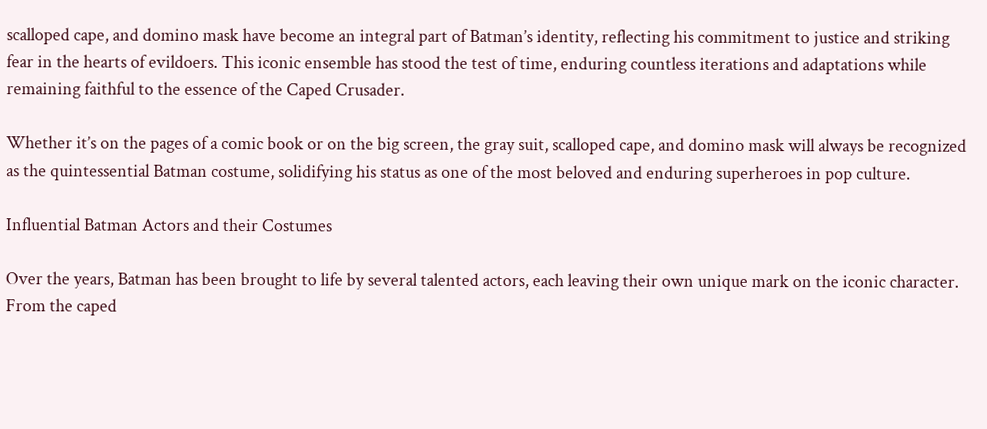scalloped cape, and domino mask have become an integral part of Batman’s identity, reflecting his commitment to justice and striking fear in the hearts of evildoers. This iconic ensemble has stood the test of time, enduring countless iterations and adaptations while remaining faithful to the essence of the Caped Crusader.

Whether it’s on the pages of a comic book or on the big screen, the gray suit, scalloped cape, and domino mask will always be recognized as the quintessential Batman costume, solidifying his status as one of the most beloved and enduring superheroes in pop culture.

Influential Batman Actors and their Costumes

Over the years, Batman has been brought to life by several talented actors, each leaving their own unique mark on the iconic character. From the caped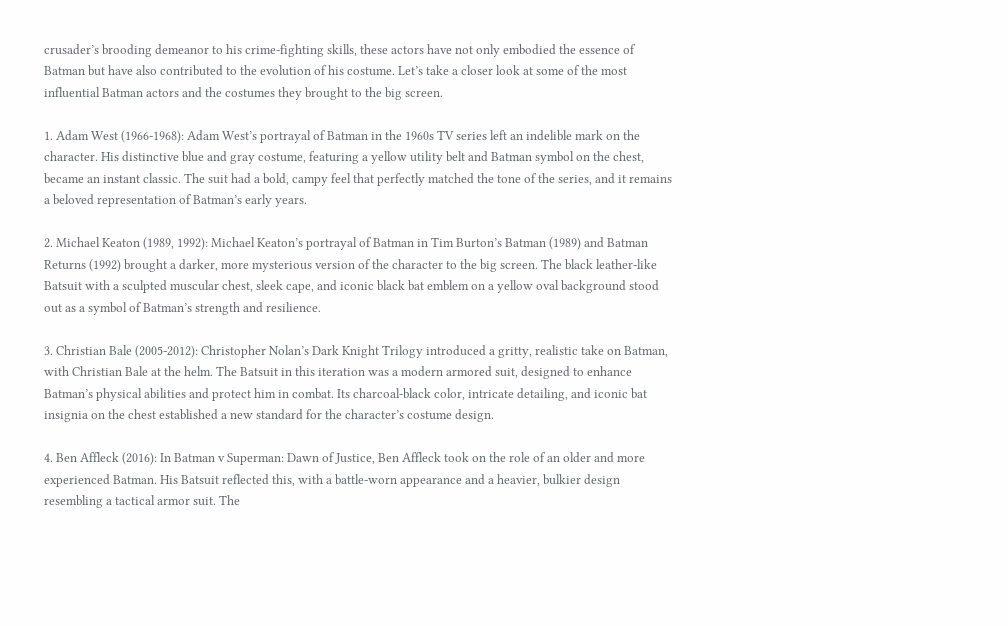crusader’s brooding demeanor to his crime-fighting skills, these actors have not only embodied the essence of Batman but have also contributed to the evolution of his costume. Let’s take a closer look at some of the most influential Batman actors and the costumes they brought to the big screen.

1. Adam West (1966-1968): Adam West’s portrayal of Batman in the 1960s TV series left an indelible mark on the character. His distinctive blue and gray costume, featuring a yellow utility belt and Batman symbol on the chest, became an instant classic. The suit had a bold, campy feel that perfectly matched the tone of the series, and it remains a beloved representation of Batman’s early years.

2. Michael Keaton (1989, 1992): Michael Keaton’s portrayal of Batman in Tim Burton’s Batman (1989) and Batman Returns (1992) brought a darker, more mysterious version of the character to the big screen. The black leather-like Batsuit with a sculpted muscular chest, sleek cape, and iconic black bat emblem on a yellow oval background stood out as a symbol of Batman’s strength and resilience.

3. Christian Bale (2005-2012): Christopher Nolan’s Dark Knight Trilogy introduced a gritty, realistic take on Batman, with Christian Bale at the helm. The Batsuit in this iteration was a modern armored suit, designed to enhance Batman’s physical abilities and protect him in combat. Its charcoal-black color, intricate detailing, and iconic bat insignia on the chest established a new standard for the character’s costume design.

4. Ben Affleck (2016): In Batman v Superman: Dawn of Justice, Ben Affleck took on the role of an older and more experienced Batman. His Batsuit reflected this, with a battle-worn appearance and a heavier, bulkier design resembling a tactical armor suit. The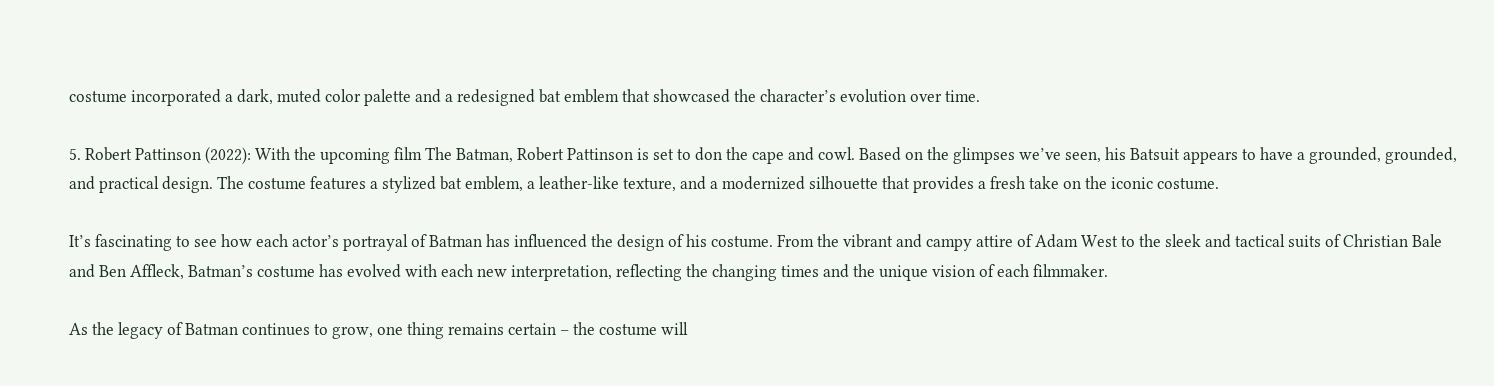costume incorporated a dark, muted color palette and a redesigned bat emblem that showcased the character’s evolution over time.

5. Robert Pattinson (2022): With the upcoming film The Batman, Robert Pattinson is set to don the cape and cowl. Based on the glimpses we’ve seen, his Batsuit appears to have a grounded, grounded, and practical design. The costume features a stylized bat emblem, a leather-like texture, and a modernized silhouette that provides a fresh take on the iconic costume.

It’s fascinating to see how each actor’s portrayal of Batman has influenced the design of his costume. From the vibrant and campy attire of Adam West to the sleek and tactical suits of Christian Bale and Ben Affleck, Batman’s costume has evolved with each new interpretation, reflecting the changing times and the unique vision of each filmmaker.

As the legacy of Batman continues to grow, one thing remains certain – the costume will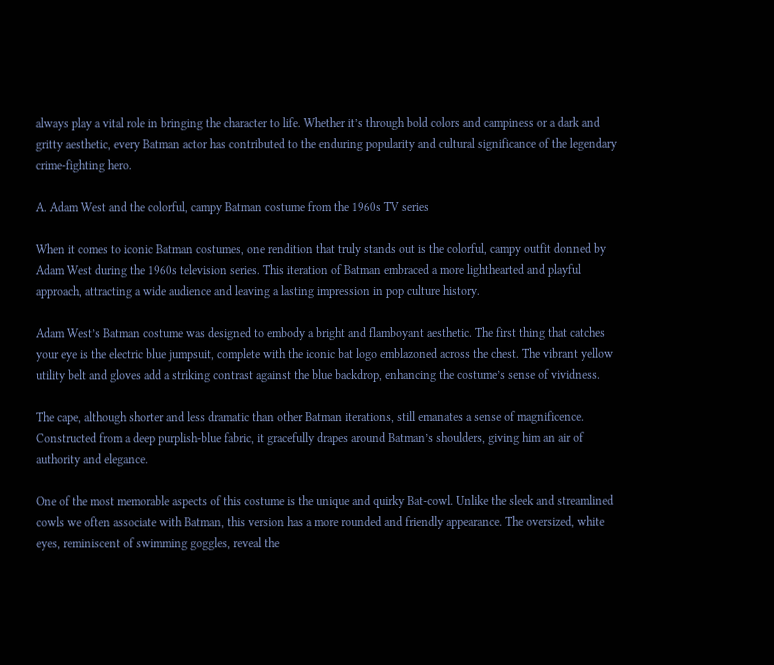always play a vital role in bringing the character to life. Whether it’s through bold colors and campiness or a dark and gritty aesthetic, every Batman actor has contributed to the enduring popularity and cultural significance of the legendary crime-fighting hero.

A. Adam West and the colorful, campy Batman costume from the 1960s TV series

When it comes to iconic Batman costumes, one rendition that truly stands out is the colorful, campy outfit donned by Adam West during the 1960s television series. This iteration of Batman embraced a more lighthearted and playful approach, attracting a wide audience and leaving a lasting impression in pop culture history.

Adam West’s Batman costume was designed to embody a bright and flamboyant aesthetic. The first thing that catches your eye is the electric blue jumpsuit, complete with the iconic bat logo emblazoned across the chest. The vibrant yellow utility belt and gloves add a striking contrast against the blue backdrop, enhancing the costume’s sense of vividness.

The cape, although shorter and less dramatic than other Batman iterations, still emanates a sense of magnificence. Constructed from a deep purplish-blue fabric, it gracefully drapes around Batman’s shoulders, giving him an air of authority and elegance.

One of the most memorable aspects of this costume is the unique and quirky Bat-cowl. Unlike the sleek and streamlined cowls we often associate with Batman, this version has a more rounded and friendly appearance. The oversized, white eyes, reminiscent of swimming goggles, reveal the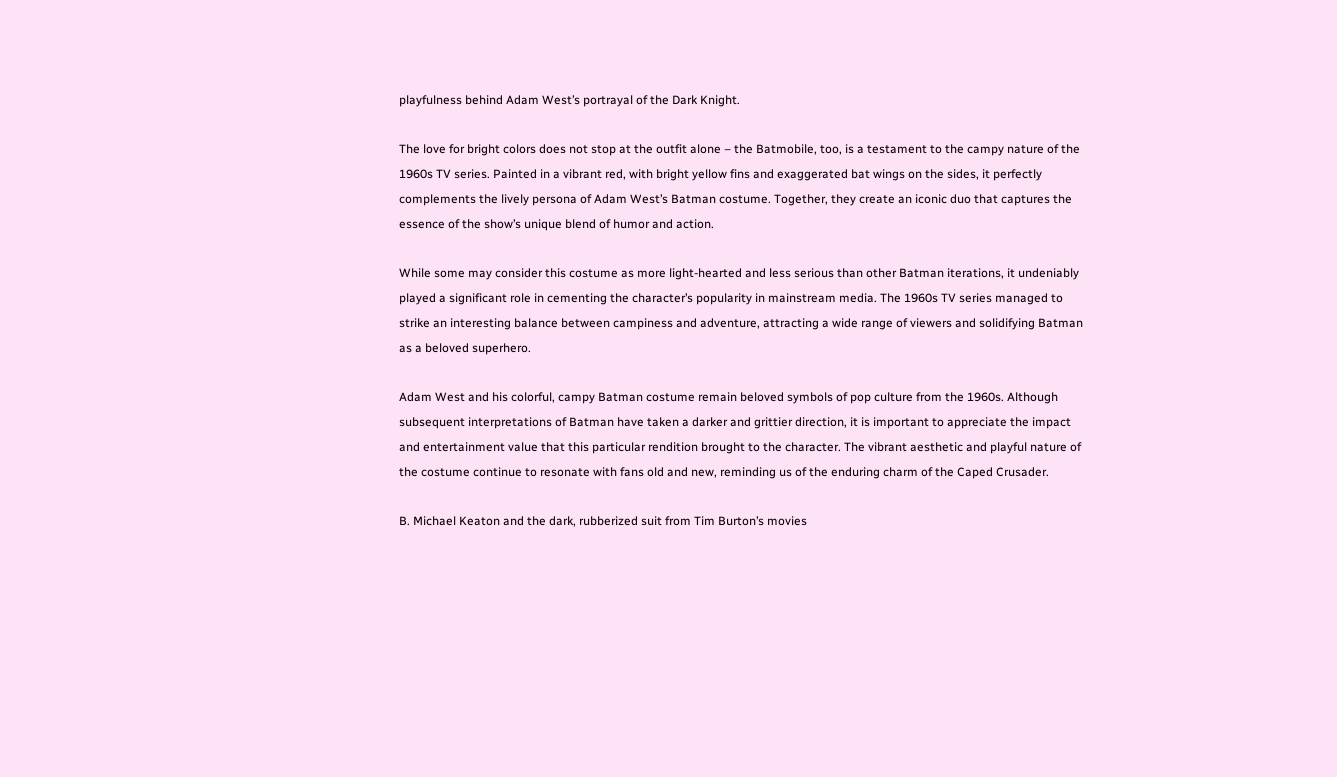playfulness behind Adam West’s portrayal of the Dark Knight.

The love for bright colors does not stop at the outfit alone – the Batmobile, too, is a testament to the campy nature of the 1960s TV series. Painted in a vibrant red, with bright yellow fins and exaggerated bat wings on the sides, it perfectly complements the lively persona of Adam West’s Batman costume. Together, they create an iconic duo that captures the essence of the show’s unique blend of humor and action.

While some may consider this costume as more light-hearted and less serious than other Batman iterations, it undeniably played a significant role in cementing the character’s popularity in mainstream media. The 1960s TV series managed to strike an interesting balance between campiness and adventure, attracting a wide range of viewers and solidifying Batman as a beloved superhero.

Adam West and his colorful, campy Batman costume remain beloved symbols of pop culture from the 1960s. Although subsequent interpretations of Batman have taken a darker and grittier direction, it is important to appreciate the impact and entertainment value that this particular rendition brought to the character. The vibrant aesthetic and playful nature of the costume continue to resonate with fans old and new, reminding us of the enduring charm of the Caped Crusader.

B. Michael Keaton and the dark, rubberized suit from Tim Burton’s movies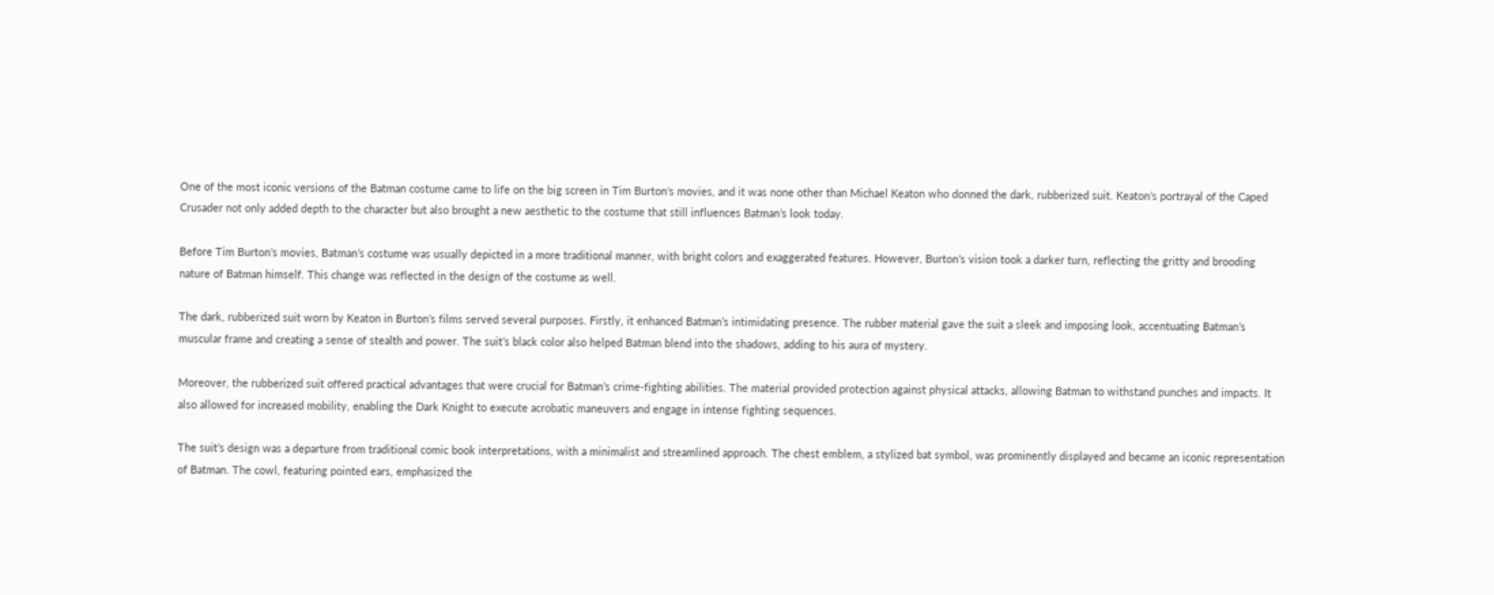One of the most iconic versions of the Batman costume came to life on the big screen in Tim Burton’s movies, and it was none other than Michael Keaton who donned the dark, rubberized suit. Keaton’s portrayal of the Caped Crusader not only added depth to the character but also brought a new aesthetic to the costume that still influences Batman’s look today.

Before Tim Burton’s movies, Batman’s costume was usually depicted in a more traditional manner, with bright colors and exaggerated features. However, Burton’s vision took a darker turn, reflecting the gritty and brooding nature of Batman himself. This change was reflected in the design of the costume as well.

The dark, rubberized suit worn by Keaton in Burton’s films served several purposes. Firstly, it enhanced Batman’s intimidating presence. The rubber material gave the suit a sleek and imposing look, accentuating Batman’s muscular frame and creating a sense of stealth and power. The suit’s black color also helped Batman blend into the shadows, adding to his aura of mystery.

Moreover, the rubberized suit offered practical advantages that were crucial for Batman’s crime-fighting abilities. The material provided protection against physical attacks, allowing Batman to withstand punches and impacts. It also allowed for increased mobility, enabling the Dark Knight to execute acrobatic maneuvers and engage in intense fighting sequences.

The suit’s design was a departure from traditional comic book interpretations, with a minimalist and streamlined approach. The chest emblem, a stylized bat symbol, was prominently displayed and became an iconic representation of Batman. The cowl, featuring pointed ears, emphasized the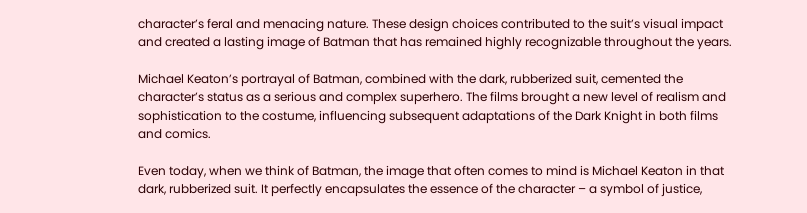character’s feral and menacing nature. These design choices contributed to the suit’s visual impact and created a lasting image of Batman that has remained highly recognizable throughout the years.

Michael Keaton’s portrayal of Batman, combined with the dark, rubberized suit, cemented the character’s status as a serious and complex superhero. The films brought a new level of realism and sophistication to the costume, influencing subsequent adaptations of the Dark Knight in both films and comics.

Even today, when we think of Batman, the image that often comes to mind is Michael Keaton in that dark, rubberized suit. It perfectly encapsulates the essence of the character – a symbol of justice,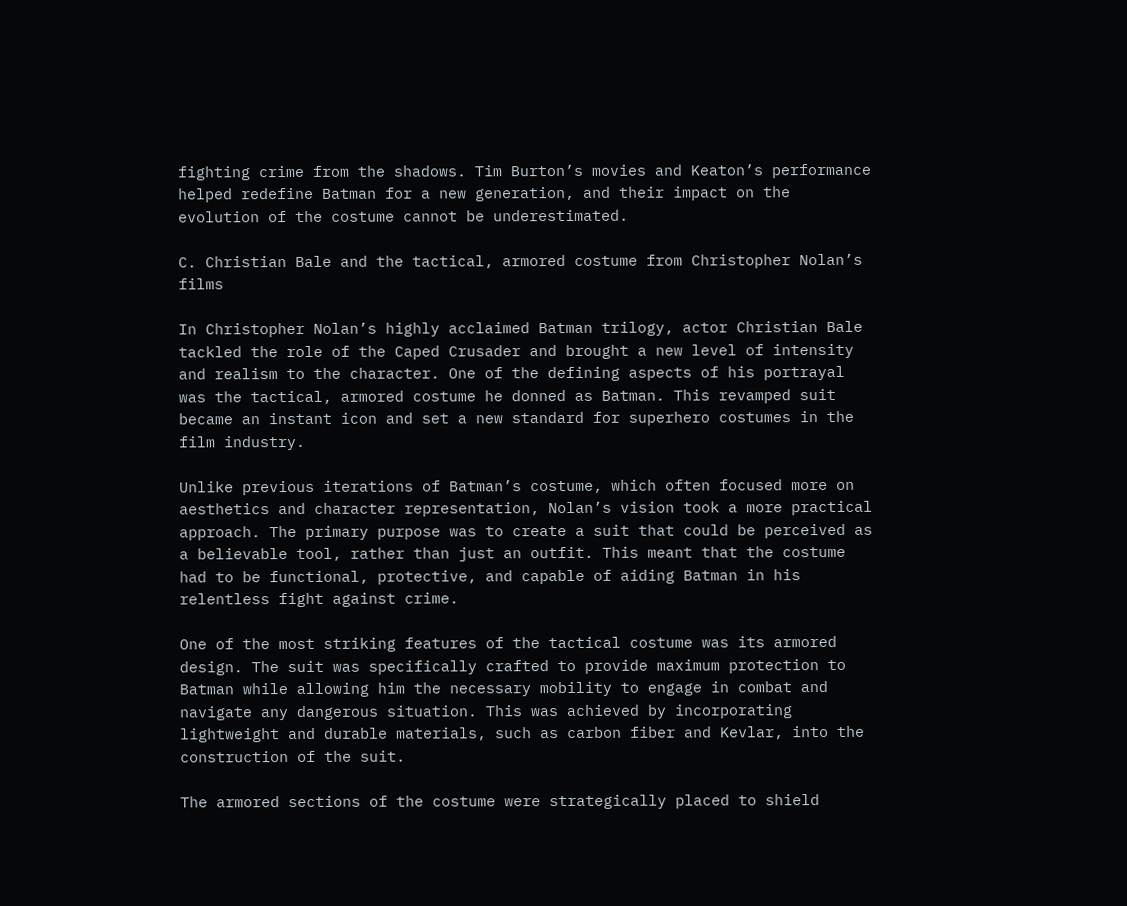fighting crime from the shadows. Tim Burton’s movies and Keaton’s performance helped redefine Batman for a new generation, and their impact on the evolution of the costume cannot be underestimated.

C. Christian Bale and the tactical, armored costume from Christopher Nolan’s films

In Christopher Nolan’s highly acclaimed Batman trilogy, actor Christian Bale tackled the role of the Caped Crusader and brought a new level of intensity and realism to the character. One of the defining aspects of his portrayal was the tactical, armored costume he donned as Batman. This revamped suit became an instant icon and set a new standard for superhero costumes in the film industry.

Unlike previous iterations of Batman’s costume, which often focused more on aesthetics and character representation, Nolan’s vision took a more practical approach. The primary purpose was to create a suit that could be perceived as a believable tool, rather than just an outfit. This meant that the costume had to be functional, protective, and capable of aiding Batman in his relentless fight against crime.

One of the most striking features of the tactical costume was its armored design. The suit was specifically crafted to provide maximum protection to Batman while allowing him the necessary mobility to engage in combat and navigate any dangerous situation. This was achieved by incorporating lightweight and durable materials, such as carbon fiber and Kevlar, into the construction of the suit.

The armored sections of the costume were strategically placed to shield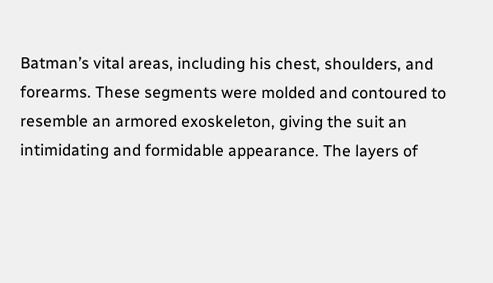Batman’s vital areas, including his chest, shoulders, and forearms. These segments were molded and contoured to resemble an armored exoskeleton, giving the suit an intimidating and formidable appearance. The layers of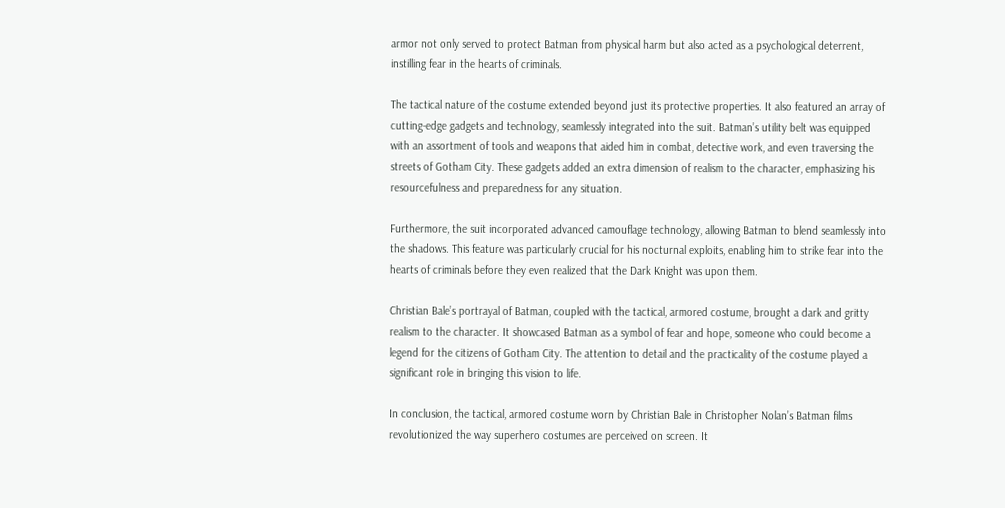armor not only served to protect Batman from physical harm but also acted as a psychological deterrent, instilling fear in the hearts of criminals.

The tactical nature of the costume extended beyond just its protective properties. It also featured an array of cutting-edge gadgets and technology, seamlessly integrated into the suit. Batman’s utility belt was equipped with an assortment of tools and weapons that aided him in combat, detective work, and even traversing the streets of Gotham City. These gadgets added an extra dimension of realism to the character, emphasizing his resourcefulness and preparedness for any situation.

Furthermore, the suit incorporated advanced camouflage technology, allowing Batman to blend seamlessly into the shadows. This feature was particularly crucial for his nocturnal exploits, enabling him to strike fear into the hearts of criminals before they even realized that the Dark Knight was upon them.

Christian Bale’s portrayal of Batman, coupled with the tactical, armored costume, brought a dark and gritty realism to the character. It showcased Batman as a symbol of fear and hope, someone who could become a legend for the citizens of Gotham City. The attention to detail and the practicality of the costume played a significant role in bringing this vision to life.

In conclusion, the tactical, armored costume worn by Christian Bale in Christopher Nolan’s Batman films revolutionized the way superhero costumes are perceived on screen. It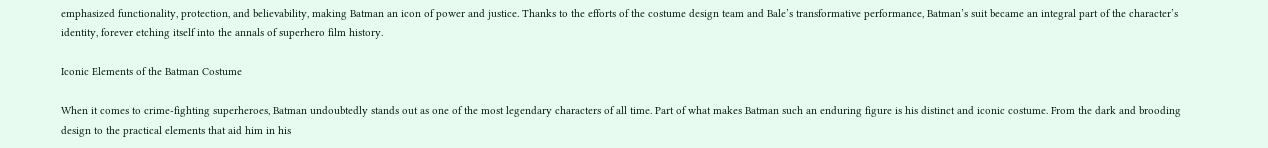emphasized functionality, protection, and believability, making Batman an icon of power and justice. Thanks to the efforts of the costume design team and Bale’s transformative performance, Batman’s suit became an integral part of the character’s identity, forever etching itself into the annals of superhero film history.

Iconic Elements of the Batman Costume

When it comes to crime-fighting superheroes, Batman undoubtedly stands out as one of the most legendary characters of all time. Part of what makes Batman such an enduring figure is his distinct and iconic costume. From the dark and brooding design to the practical elements that aid him in his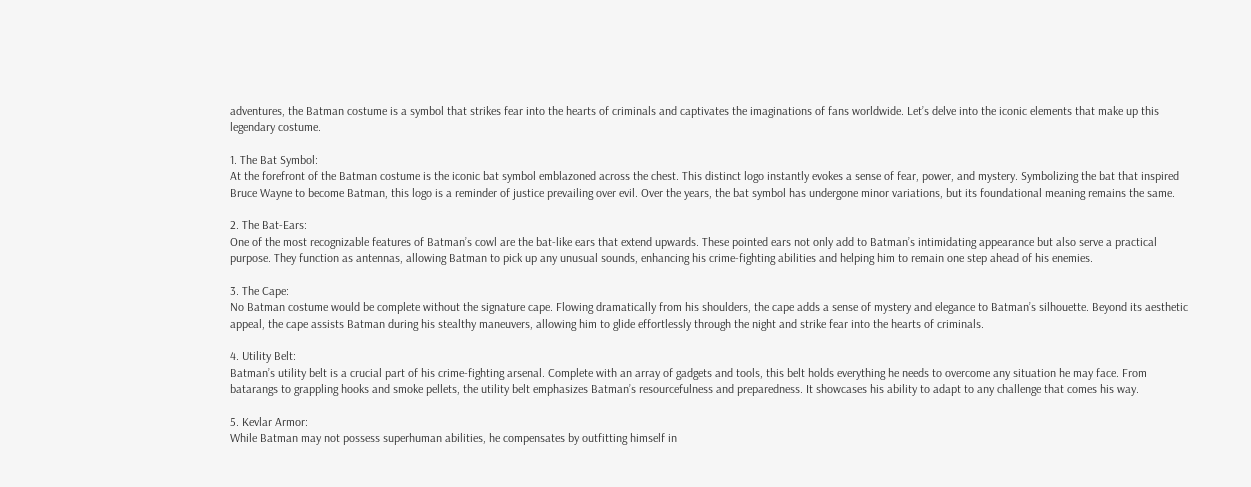adventures, the Batman costume is a symbol that strikes fear into the hearts of criminals and captivates the imaginations of fans worldwide. Let’s delve into the iconic elements that make up this legendary costume.

1. The Bat Symbol:
At the forefront of the Batman costume is the iconic bat symbol emblazoned across the chest. This distinct logo instantly evokes a sense of fear, power, and mystery. Symbolizing the bat that inspired Bruce Wayne to become Batman, this logo is a reminder of justice prevailing over evil. Over the years, the bat symbol has undergone minor variations, but its foundational meaning remains the same.

2. The Bat-Ears:
One of the most recognizable features of Batman’s cowl are the bat-like ears that extend upwards. These pointed ears not only add to Batman’s intimidating appearance but also serve a practical purpose. They function as antennas, allowing Batman to pick up any unusual sounds, enhancing his crime-fighting abilities and helping him to remain one step ahead of his enemies.

3. The Cape:
No Batman costume would be complete without the signature cape. Flowing dramatically from his shoulders, the cape adds a sense of mystery and elegance to Batman’s silhouette. Beyond its aesthetic appeal, the cape assists Batman during his stealthy maneuvers, allowing him to glide effortlessly through the night and strike fear into the hearts of criminals.

4. Utility Belt:
Batman’s utility belt is a crucial part of his crime-fighting arsenal. Complete with an array of gadgets and tools, this belt holds everything he needs to overcome any situation he may face. From batarangs to grappling hooks and smoke pellets, the utility belt emphasizes Batman’s resourcefulness and preparedness. It showcases his ability to adapt to any challenge that comes his way.

5. Kevlar Armor:
While Batman may not possess superhuman abilities, he compensates by outfitting himself in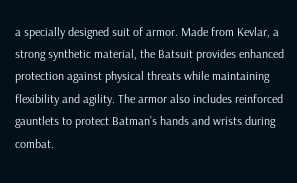a specially designed suit of armor. Made from Kevlar, a strong synthetic material, the Batsuit provides enhanced protection against physical threats while maintaining flexibility and agility. The armor also includes reinforced gauntlets to protect Batman’s hands and wrists during combat.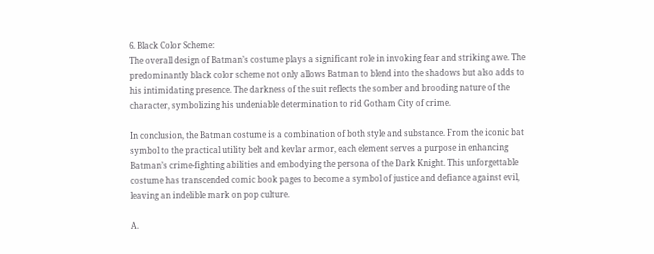6. Black Color Scheme:
The overall design of Batman’s costume plays a significant role in invoking fear and striking awe. The predominantly black color scheme not only allows Batman to blend into the shadows but also adds to his intimidating presence. The darkness of the suit reflects the somber and brooding nature of the character, symbolizing his undeniable determination to rid Gotham City of crime.

In conclusion, the Batman costume is a combination of both style and substance. From the iconic bat symbol to the practical utility belt and kevlar armor, each element serves a purpose in enhancing Batman’s crime-fighting abilities and embodying the persona of the Dark Knight. This unforgettable costume has transcended comic book pages to become a symbol of justice and defiance against evil, leaving an indelible mark on pop culture.

A.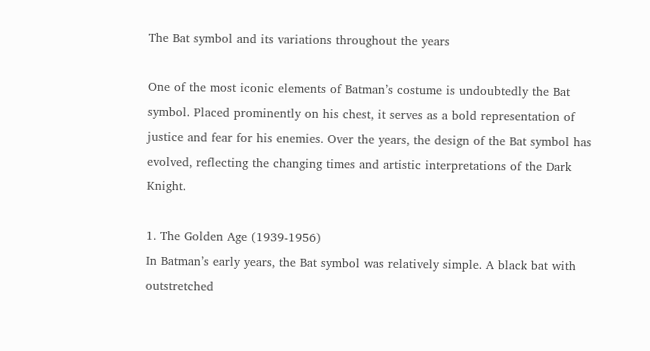The Bat symbol and its variations throughout the years

One of the most iconic elements of Batman’s costume is undoubtedly the Bat symbol. Placed prominently on his chest, it serves as a bold representation of justice and fear for his enemies. Over the years, the design of the Bat symbol has evolved, reflecting the changing times and artistic interpretations of the Dark Knight.

1. The Golden Age (1939-1956)
In Batman’s early years, the Bat symbol was relatively simple. A black bat with outstretched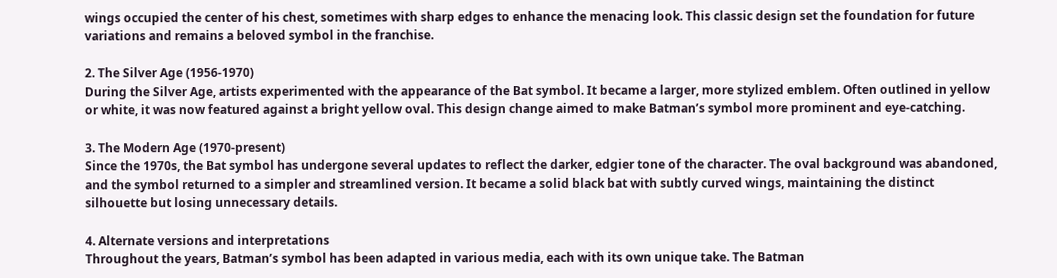wings occupied the center of his chest, sometimes with sharp edges to enhance the menacing look. This classic design set the foundation for future variations and remains a beloved symbol in the franchise.

2. The Silver Age (1956-1970)
During the Silver Age, artists experimented with the appearance of the Bat symbol. It became a larger, more stylized emblem. Often outlined in yellow or white, it was now featured against a bright yellow oval. This design change aimed to make Batman’s symbol more prominent and eye-catching.

3. The Modern Age (1970-present)
Since the 1970s, the Bat symbol has undergone several updates to reflect the darker, edgier tone of the character. The oval background was abandoned, and the symbol returned to a simpler and streamlined version. It became a solid black bat with subtly curved wings, maintaining the distinct silhouette but losing unnecessary details.

4. Alternate versions and interpretations
Throughout the years, Batman’s symbol has been adapted in various media, each with its own unique take. The Batman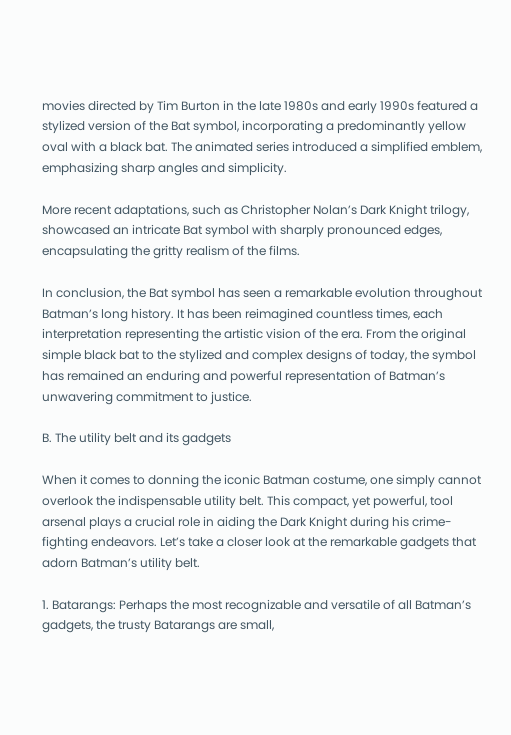movies directed by Tim Burton in the late 1980s and early 1990s featured a stylized version of the Bat symbol, incorporating a predominantly yellow oval with a black bat. The animated series introduced a simplified emblem, emphasizing sharp angles and simplicity.

More recent adaptations, such as Christopher Nolan’s Dark Knight trilogy, showcased an intricate Bat symbol with sharply pronounced edges, encapsulating the gritty realism of the films.

In conclusion, the Bat symbol has seen a remarkable evolution throughout Batman’s long history. It has been reimagined countless times, each interpretation representing the artistic vision of the era. From the original simple black bat to the stylized and complex designs of today, the symbol has remained an enduring and powerful representation of Batman’s unwavering commitment to justice.

B. The utility belt and its gadgets

When it comes to donning the iconic Batman costume, one simply cannot overlook the indispensable utility belt. This compact, yet powerful, tool arsenal plays a crucial role in aiding the Dark Knight during his crime-fighting endeavors. Let’s take a closer look at the remarkable gadgets that adorn Batman’s utility belt.

1. Batarangs: Perhaps the most recognizable and versatile of all Batman’s gadgets, the trusty Batarangs are small,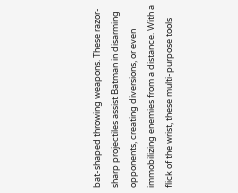bat-shaped throwing weapons. These razor-sharp projectiles assist Batman in disarming opponents, creating diversions, or even immobilizing enemies from a distance. With a flick of the wrist, these multi-purpose tools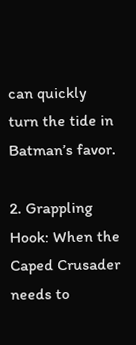can quickly turn the tide in Batman’s favor.

2. Grappling Hook: When the Caped Crusader needs to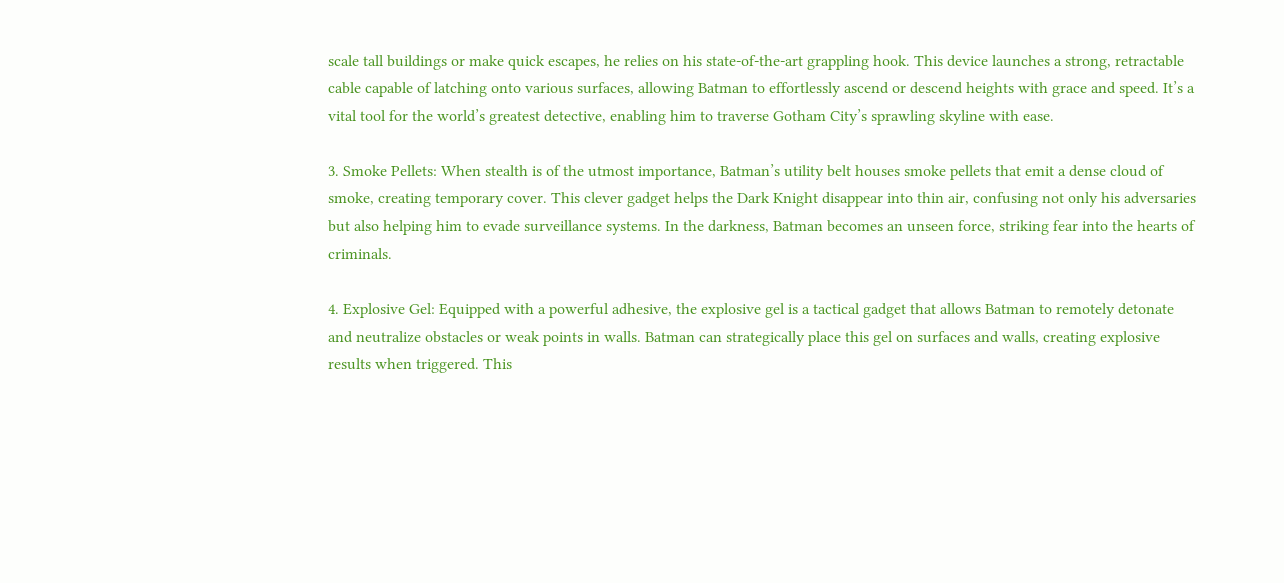scale tall buildings or make quick escapes, he relies on his state-of-the-art grappling hook. This device launches a strong, retractable cable capable of latching onto various surfaces, allowing Batman to effortlessly ascend or descend heights with grace and speed. It’s a vital tool for the world’s greatest detective, enabling him to traverse Gotham City’s sprawling skyline with ease.

3. Smoke Pellets: When stealth is of the utmost importance, Batman’s utility belt houses smoke pellets that emit a dense cloud of smoke, creating temporary cover. This clever gadget helps the Dark Knight disappear into thin air, confusing not only his adversaries but also helping him to evade surveillance systems. In the darkness, Batman becomes an unseen force, striking fear into the hearts of criminals.

4. Explosive Gel: Equipped with a powerful adhesive, the explosive gel is a tactical gadget that allows Batman to remotely detonate and neutralize obstacles or weak points in walls. Batman can strategically place this gel on surfaces and walls, creating explosive results when triggered. This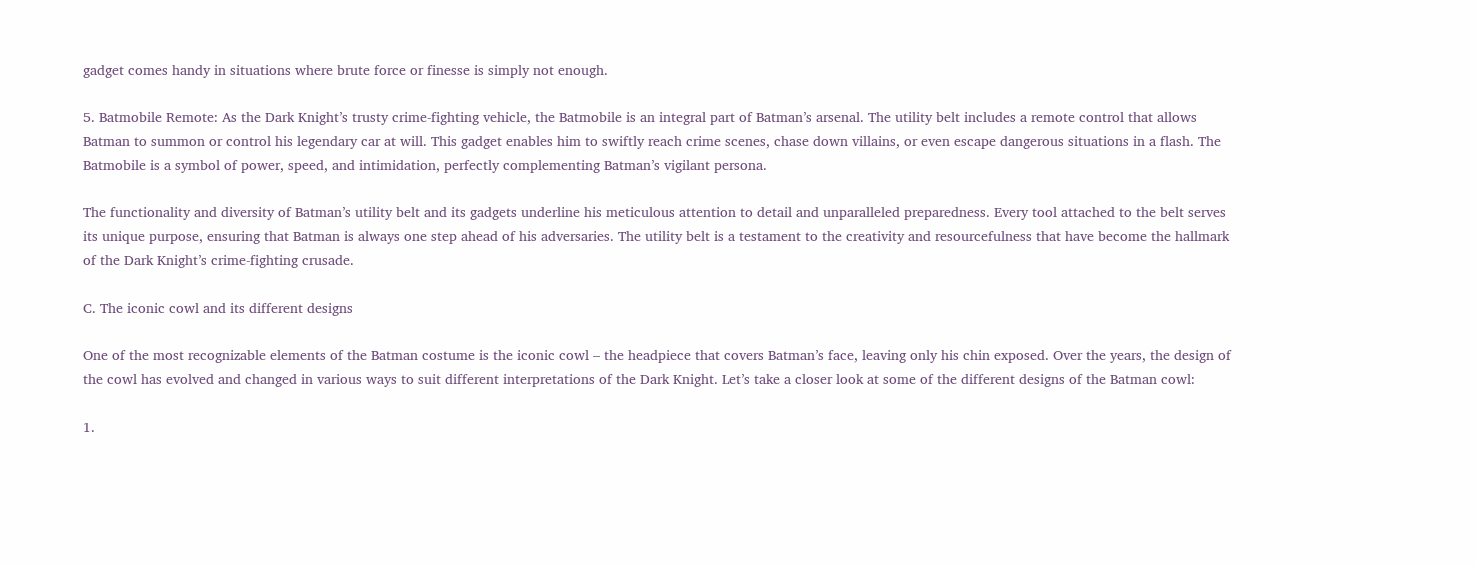gadget comes handy in situations where brute force or finesse is simply not enough.

5. Batmobile Remote: As the Dark Knight’s trusty crime-fighting vehicle, the Batmobile is an integral part of Batman’s arsenal. The utility belt includes a remote control that allows Batman to summon or control his legendary car at will. This gadget enables him to swiftly reach crime scenes, chase down villains, or even escape dangerous situations in a flash. The Batmobile is a symbol of power, speed, and intimidation, perfectly complementing Batman’s vigilant persona.

The functionality and diversity of Batman’s utility belt and its gadgets underline his meticulous attention to detail and unparalleled preparedness. Every tool attached to the belt serves its unique purpose, ensuring that Batman is always one step ahead of his adversaries. The utility belt is a testament to the creativity and resourcefulness that have become the hallmark of the Dark Knight’s crime-fighting crusade.

C. The iconic cowl and its different designs

One of the most recognizable elements of the Batman costume is the iconic cowl – the headpiece that covers Batman’s face, leaving only his chin exposed. Over the years, the design of the cowl has evolved and changed in various ways to suit different interpretations of the Dark Knight. Let’s take a closer look at some of the different designs of the Batman cowl:

1.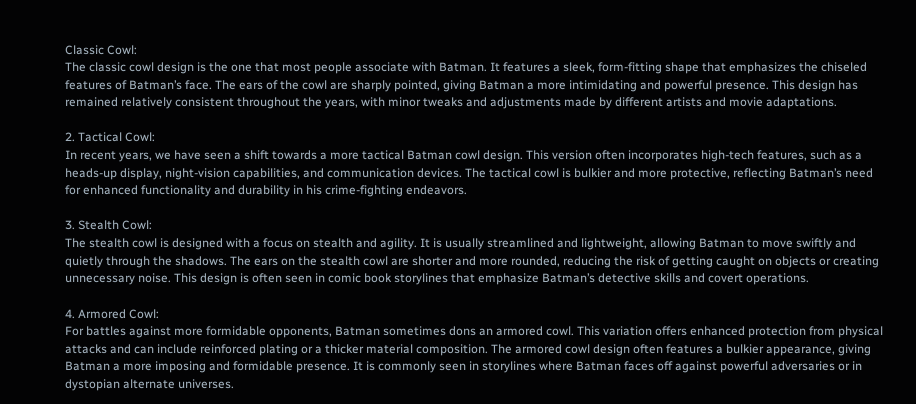Classic Cowl:
The classic cowl design is the one that most people associate with Batman. It features a sleek, form-fitting shape that emphasizes the chiseled features of Batman’s face. The ears of the cowl are sharply pointed, giving Batman a more intimidating and powerful presence. This design has remained relatively consistent throughout the years, with minor tweaks and adjustments made by different artists and movie adaptations.

2. Tactical Cowl:
In recent years, we have seen a shift towards a more tactical Batman cowl design. This version often incorporates high-tech features, such as a heads-up display, night-vision capabilities, and communication devices. The tactical cowl is bulkier and more protective, reflecting Batman’s need for enhanced functionality and durability in his crime-fighting endeavors.

3. Stealth Cowl:
The stealth cowl is designed with a focus on stealth and agility. It is usually streamlined and lightweight, allowing Batman to move swiftly and quietly through the shadows. The ears on the stealth cowl are shorter and more rounded, reducing the risk of getting caught on objects or creating unnecessary noise. This design is often seen in comic book storylines that emphasize Batman’s detective skills and covert operations.

4. Armored Cowl:
For battles against more formidable opponents, Batman sometimes dons an armored cowl. This variation offers enhanced protection from physical attacks and can include reinforced plating or a thicker material composition. The armored cowl design often features a bulkier appearance, giving Batman a more imposing and formidable presence. It is commonly seen in storylines where Batman faces off against powerful adversaries or in dystopian alternate universes.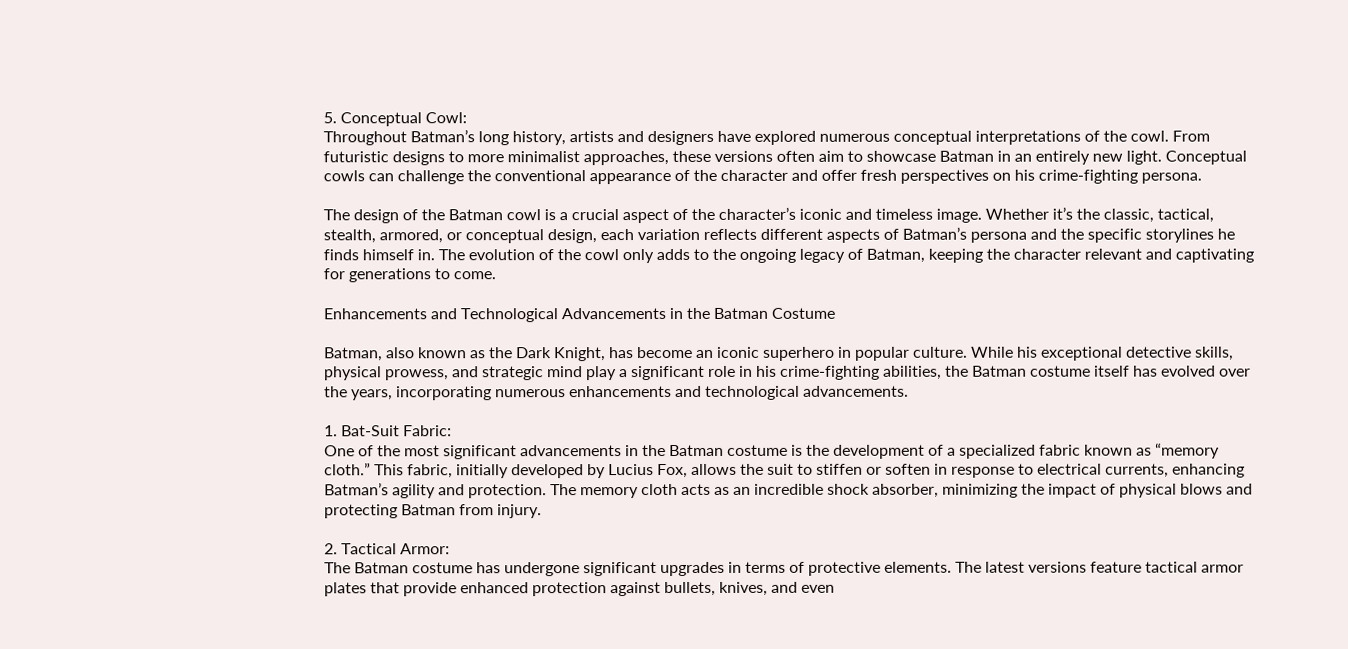5. Conceptual Cowl:
Throughout Batman’s long history, artists and designers have explored numerous conceptual interpretations of the cowl. From futuristic designs to more minimalist approaches, these versions often aim to showcase Batman in an entirely new light. Conceptual cowls can challenge the conventional appearance of the character and offer fresh perspectives on his crime-fighting persona.

The design of the Batman cowl is a crucial aspect of the character’s iconic and timeless image. Whether it’s the classic, tactical, stealth, armored, or conceptual design, each variation reflects different aspects of Batman’s persona and the specific storylines he finds himself in. The evolution of the cowl only adds to the ongoing legacy of Batman, keeping the character relevant and captivating for generations to come.

Enhancements and Technological Advancements in the Batman Costume

Batman, also known as the Dark Knight, has become an iconic superhero in popular culture. While his exceptional detective skills, physical prowess, and strategic mind play a significant role in his crime-fighting abilities, the Batman costume itself has evolved over the years, incorporating numerous enhancements and technological advancements.

1. Bat-Suit Fabric:
One of the most significant advancements in the Batman costume is the development of a specialized fabric known as “memory cloth.” This fabric, initially developed by Lucius Fox, allows the suit to stiffen or soften in response to electrical currents, enhancing Batman’s agility and protection. The memory cloth acts as an incredible shock absorber, minimizing the impact of physical blows and protecting Batman from injury.

2. Tactical Armor:
The Batman costume has undergone significant upgrades in terms of protective elements. The latest versions feature tactical armor plates that provide enhanced protection against bullets, knives, and even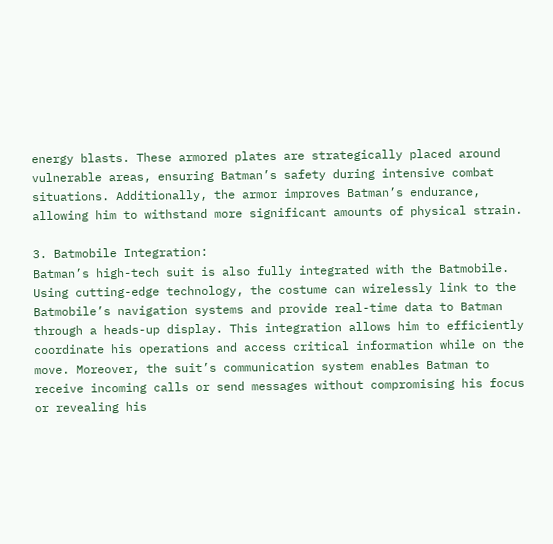energy blasts. These armored plates are strategically placed around vulnerable areas, ensuring Batman’s safety during intensive combat situations. Additionally, the armor improves Batman’s endurance, allowing him to withstand more significant amounts of physical strain.

3. Batmobile Integration:
Batman’s high-tech suit is also fully integrated with the Batmobile. Using cutting-edge technology, the costume can wirelessly link to the Batmobile’s navigation systems and provide real-time data to Batman through a heads-up display. This integration allows him to efficiently coordinate his operations and access critical information while on the move. Moreover, the suit’s communication system enables Batman to receive incoming calls or send messages without compromising his focus or revealing his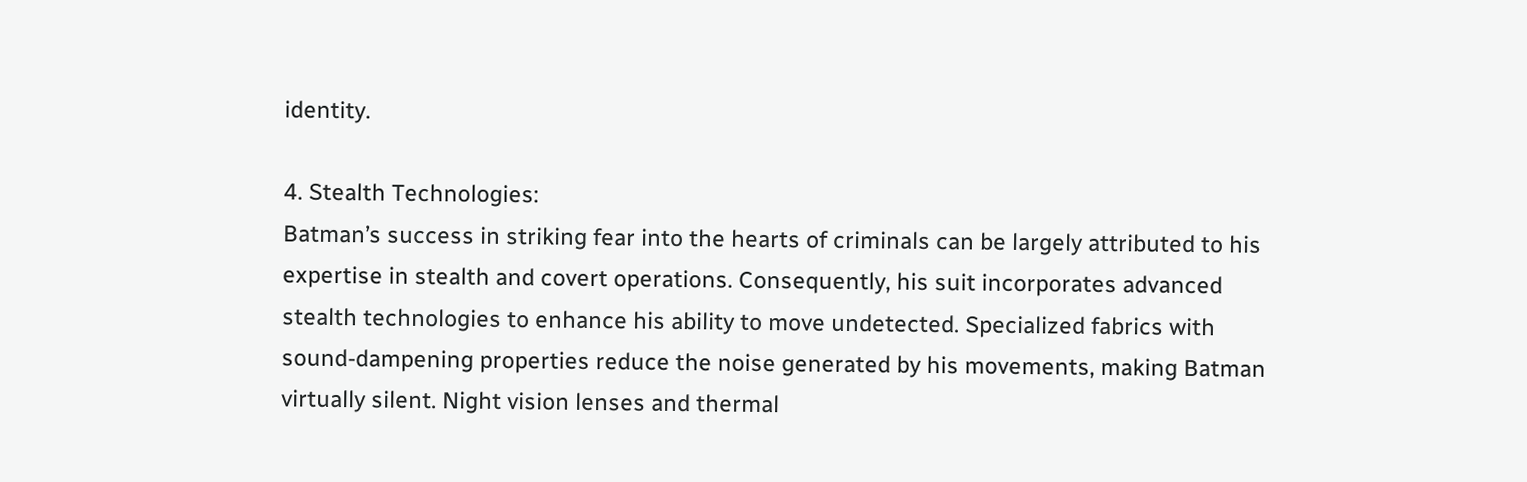identity.

4. Stealth Technologies:
Batman’s success in striking fear into the hearts of criminals can be largely attributed to his expertise in stealth and covert operations. Consequently, his suit incorporates advanced stealth technologies to enhance his ability to move undetected. Specialized fabrics with sound-dampening properties reduce the noise generated by his movements, making Batman virtually silent. Night vision lenses and thermal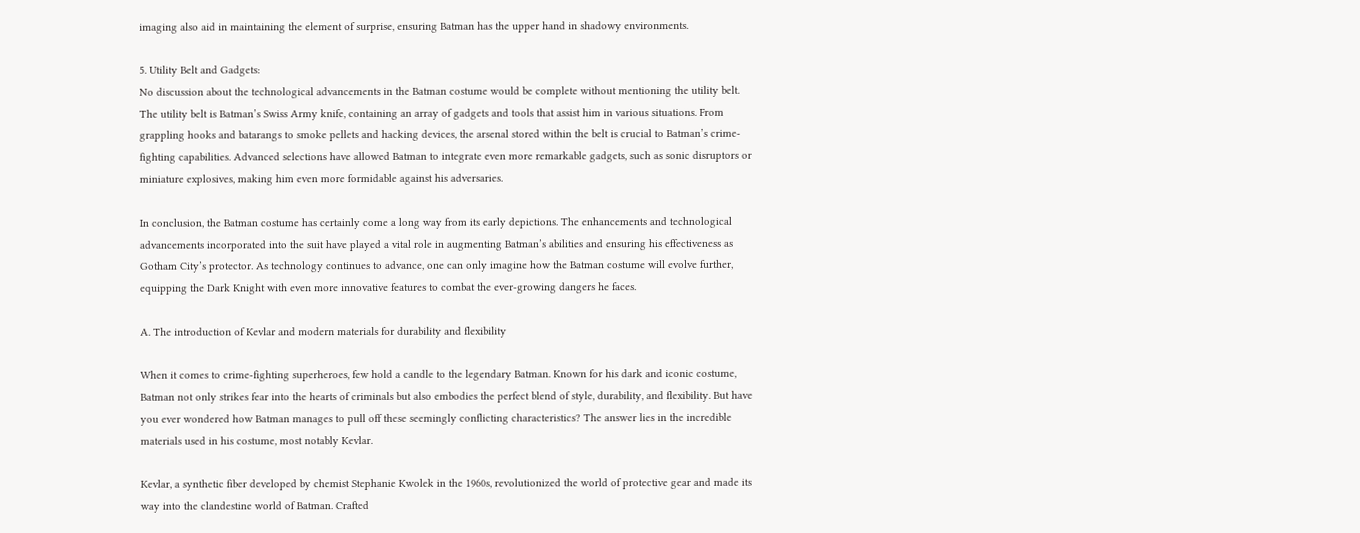imaging also aid in maintaining the element of surprise, ensuring Batman has the upper hand in shadowy environments.

5. Utility Belt and Gadgets:
No discussion about the technological advancements in the Batman costume would be complete without mentioning the utility belt. The utility belt is Batman’s Swiss Army knife, containing an array of gadgets and tools that assist him in various situations. From grappling hooks and batarangs to smoke pellets and hacking devices, the arsenal stored within the belt is crucial to Batman’s crime-fighting capabilities. Advanced selections have allowed Batman to integrate even more remarkable gadgets, such as sonic disruptors or miniature explosives, making him even more formidable against his adversaries.

In conclusion, the Batman costume has certainly come a long way from its early depictions. The enhancements and technological advancements incorporated into the suit have played a vital role in augmenting Batman’s abilities and ensuring his effectiveness as Gotham City’s protector. As technology continues to advance, one can only imagine how the Batman costume will evolve further, equipping the Dark Knight with even more innovative features to combat the ever-growing dangers he faces.

A. The introduction of Kevlar and modern materials for durability and flexibility

When it comes to crime-fighting superheroes, few hold a candle to the legendary Batman. Known for his dark and iconic costume, Batman not only strikes fear into the hearts of criminals but also embodies the perfect blend of style, durability, and flexibility. But have you ever wondered how Batman manages to pull off these seemingly conflicting characteristics? The answer lies in the incredible materials used in his costume, most notably Kevlar.

Kevlar, a synthetic fiber developed by chemist Stephanie Kwolek in the 1960s, revolutionized the world of protective gear and made its way into the clandestine world of Batman. Crafted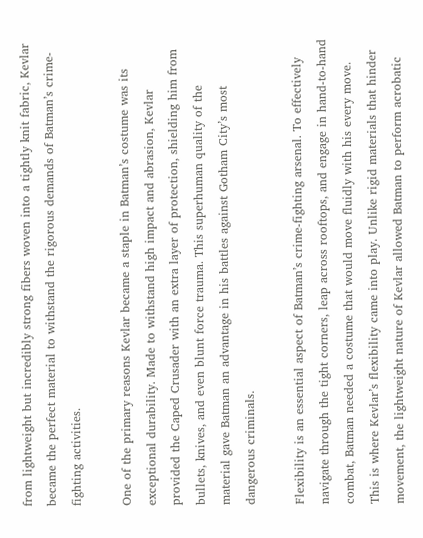from lightweight but incredibly strong fibers woven into a tightly knit fabric, Kevlar became the perfect material to withstand the rigorous demands of Batman’s crime-fighting activities.

One of the primary reasons Kevlar became a staple in Batman’s costume was its exceptional durability. Made to withstand high impact and abrasion, Kevlar provided the Caped Crusader with an extra layer of protection, shielding him from bullets, knives, and even blunt force trauma. This superhuman quality of the material gave Batman an advantage in his battles against Gotham City’s most dangerous criminals.

Flexibility is an essential aspect of Batman’s crime-fighting arsenal. To effectively navigate through the tight corners, leap across rooftops, and engage in hand-to-hand combat, Batman needed a costume that would move fluidly with his every move. This is where Kevlar’s flexibility came into play. Unlike rigid materials that hinder movement, the lightweight nature of Kevlar allowed Batman to perform acrobatic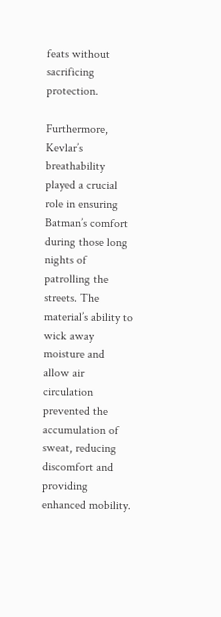feats without sacrificing protection.

Furthermore, Kevlar’s breathability played a crucial role in ensuring Batman’s comfort during those long nights of patrolling the streets. The material’s ability to wick away moisture and allow air circulation prevented the accumulation of sweat, reducing discomfort and providing enhanced mobility.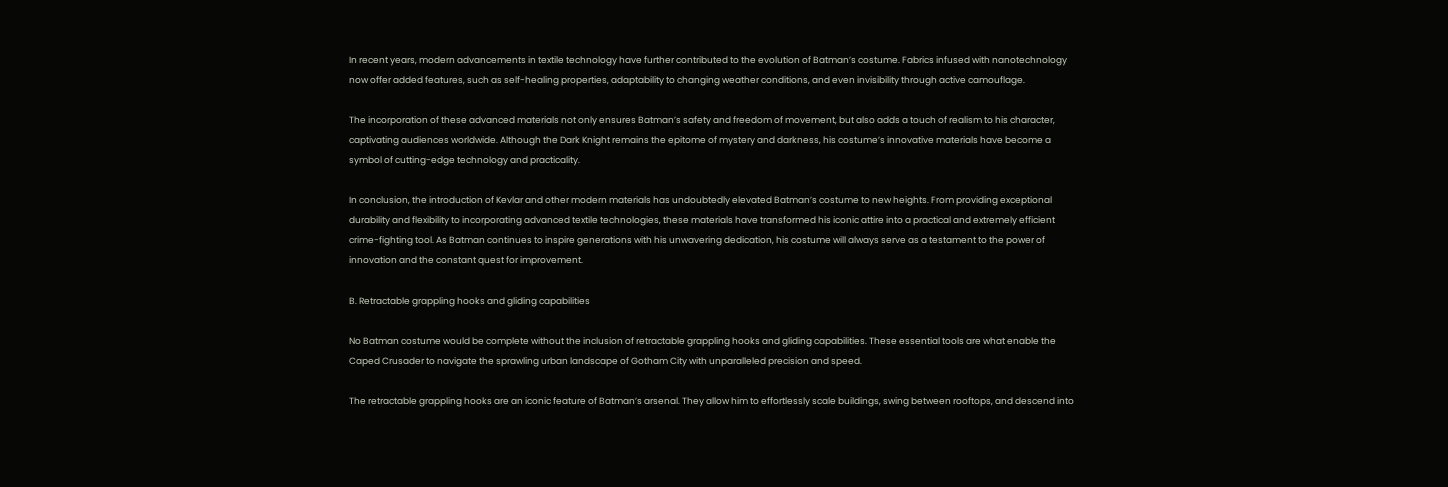In recent years, modern advancements in textile technology have further contributed to the evolution of Batman’s costume. Fabrics infused with nanotechnology now offer added features, such as self-healing properties, adaptability to changing weather conditions, and even invisibility through active camouflage.

The incorporation of these advanced materials not only ensures Batman’s safety and freedom of movement, but also adds a touch of realism to his character, captivating audiences worldwide. Although the Dark Knight remains the epitome of mystery and darkness, his costume’s innovative materials have become a symbol of cutting-edge technology and practicality.

In conclusion, the introduction of Kevlar and other modern materials has undoubtedly elevated Batman’s costume to new heights. From providing exceptional durability and flexibility to incorporating advanced textile technologies, these materials have transformed his iconic attire into a practical and extremely efficient crime-fighting tool. As Batman continues to inspire generations with his unwavering dedication, his costume will always serve as a testament to the power of innovation and the constant quest for improvement.

B. Retractable grappling hooks and gliding capabilities

No Batman costume would be complete without the inclusion of retractable grappling hooks and gliding capabilities. These essential tools are what enable the Caped Crusader to navigate the sprawling urban landscape of Gotham City with unparalleled precision and speed.

The retractable grappling hooks are an iconic feature of Batman’s arsenal. They allow him to effortlessly scale buildings, swing between rooftops, and descend into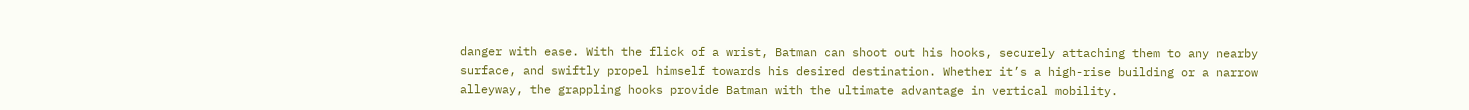danger with ease. With the flick of a wrist, Batman can shoot out his hooks, securely attaching them to any nearby surface, and swiftly propel himself towards his desired destination. Whether it’s a high-rise building or a narrow alleyway, the grappling hooks provide Batman with the ultimate advantage in vertical mobility.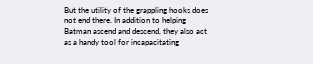But the utility of the grappling hooks does not end there. In addition to helping Batman ascend and descend, they also act as a handy tool for incapacitating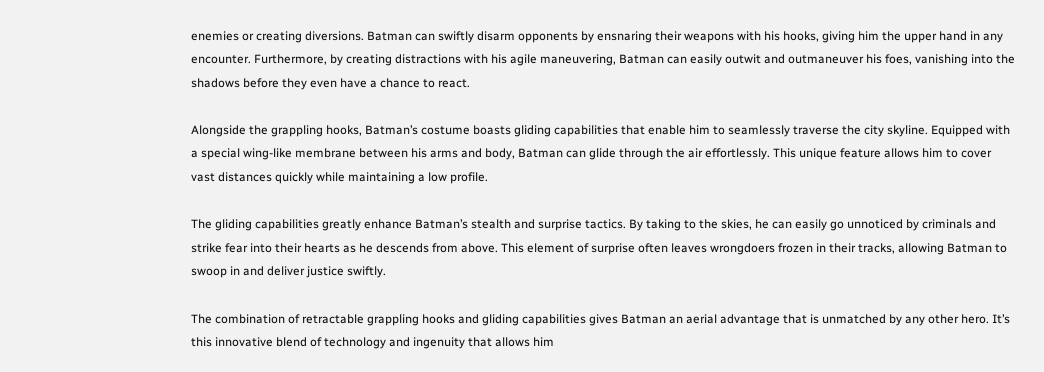enemies or creating diversions. Batman can swiftly disarm opponents by ensnaring their weapons with his hooks, giving him the upper hand in any encounter. Furthermore, by creating distractions with his agile maneuvering, Batman can easily outwit and outmaneuver his foes, vanishing into the shadows before they even have a chance to react.

Alongside the grappling hooks, Batman’s costume boasts gliding capabilities that enable him to seamlessly traverse the city skyline. Equipped with a special wing-like membrane between his arms and body, Batman can glide through the air effortlessly. This unique feature allows him to cover vast distances quickly while maintaining a low profile.

The gliding capabilities greatly enhance Batman’s stealth and surprise tactics. By taking to the skies, he can easily go unnoticed by criminals and strike fear into their hearts as he descends from above. This element of surprise often leaves wrongdoers frozen in their tracks, allowing Batman to swoop in and deliver justice swiftly.

The combination of retractable grappling hooks and gliding capabilities gives Batman an aerial advantage that is unmatched by any other hero. It’s this innovative blend of technology and ingenuity that allows him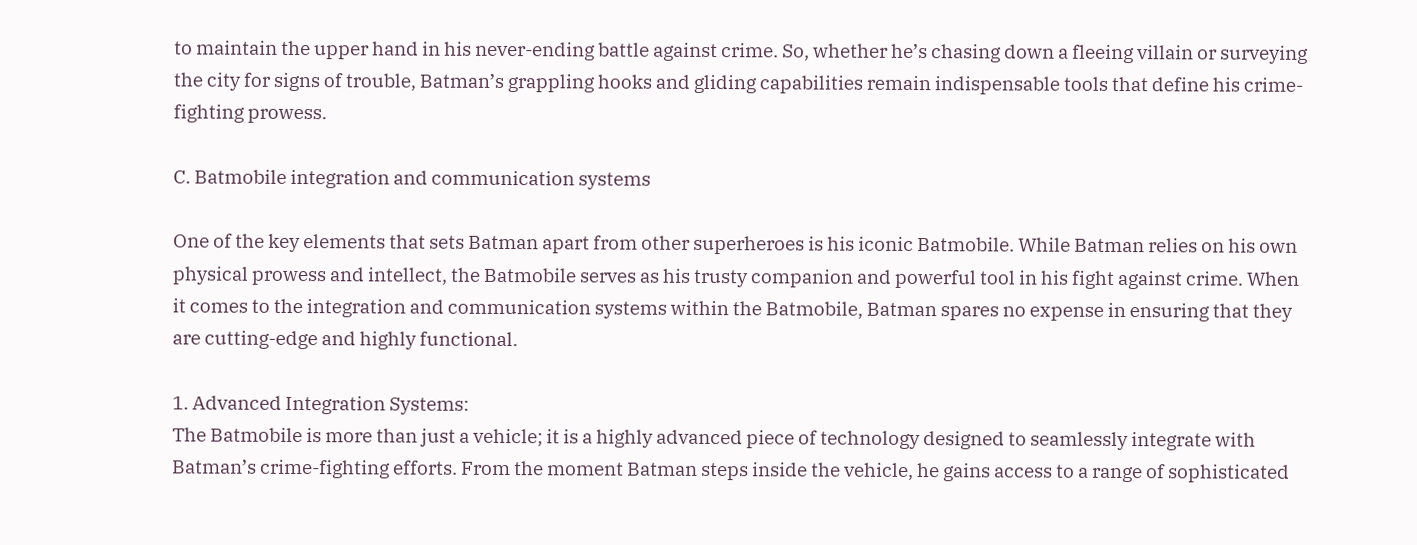to maintain the upper hand in his never-ending battle against crime. So, whether he’s chasing down a fleeing villain or surveying the city for signs of trouble, Batman’s grappling hooks and gliding capabilities remain indispensable tools that define his crime-fighting prowess.

C. Batmobile integration and communication systems

One of the key elements that sets Batman apart from other superheroes is his iconic Batmobile. While Batman relies on his own physical prowess and intellect, the Batmobile serves as his trusty companion and powerful tool in his fight against crime. When it comes to the integration and communication systems within the Batmobile, Batman spares no expense in ensuring that they are cutting-edge and highly functional.

1. Advanced Integration Systems:
The Batmobile is more than just a vehicle; it is a highly advanced piece of technology designed to seamlessly integrate with Batman’s crime-fighting efforts. From the moment Batman steps inside the vehicle, he gains access to a range of sophisticated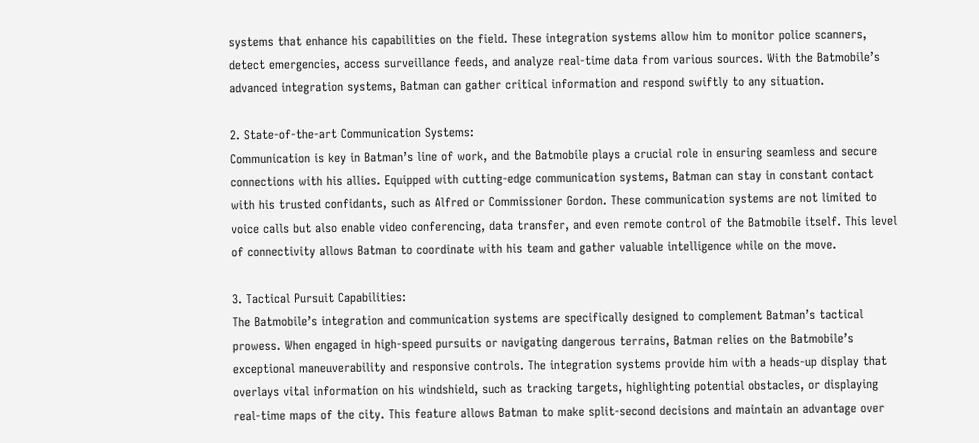systems that enhance his capabilities on the field. These integration systems allow him to monitor police scanners, detect emergencies, access surveillance feeds, and analyze real-time data from various sources. With the Batmobile’s advanced integration systems, Batman can gather critical information and respond swiftly to any situation.

2. State-of-the-art Communication Systems:
Communication is key in Batman’s line of work, and the Batmobile plays a crucial role in ensuring seamless and secure connections with his allies. Equipped with cutting-edge communication systems, Batman can stay in constant contact with his trusted confidants, such as Alfred or Commissioner Gordon. These communication systems are not limited to voice calls but also enable video conferencing, data transfer, and even remote control of the Batmobile itself. This level of connectivity allows Batman to coordinate with his team and gather valuable intelligence while on the move.

3. Tactical Pursuit Capabilities:
The Batmobile’s integration and communication systems are specifically designed to complement Batman’s tactical prowess. When engaged in high-speed pursuits or navigating dangerous terrains, Batman relies on the Batmobile’s exceptional maneuverability and responsive controls. The integration systems provide him with a heads-up display that overlays vital information on his windshield, such as tracking targets, highlighting potential obstacles, or displaying real-time maps of the city. This feature allows Batman to make split-second decisions and maintain an advantage over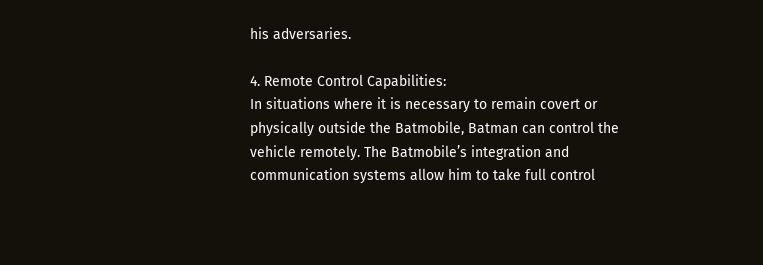his adversaries.

4. Remote Control Capabilities:
In situations where it is necessary to remain covert or physically outside the Batmobile, Batman can control the vehicle remotely. The Batmobile’s integration and communication systems allow him to take full control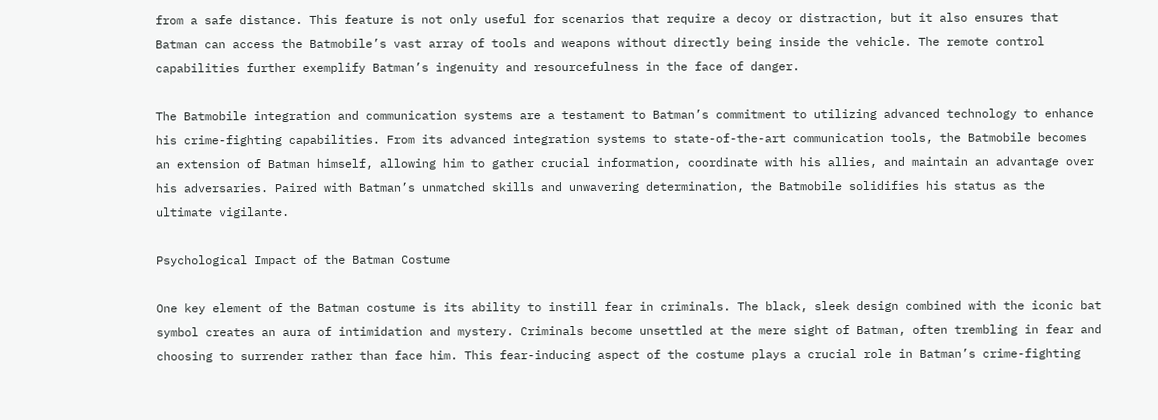from a safe distance. This feature is not only useful for scenarios that require a decoy or distraction, but it also ensures that Batman can access the Batmobile’s vast array of tools and weapons without directly being inside the vehicle. The remote control capabilities further exemplify Batman’s ingenuity and resourcefulness in the face of danger.

The Batmobile integration and communication systems are a testament to Batman’s commitment to utilizing advanced technology to enhance his crime-fighting capabilities. From its advanced integration systems to state-of-the-art communication tools, the Batmobile becomes an extension of Batman himself, allowing him to gather crucial information, coordinate with his allies, and maintain an advantage over his adversaries. Paired with Batman’s unmatched skills and unwavering determination, the Batmobile solidifies his status as the ultimate vigilante.

Psychological Impact of the Batman Costume

One key element of the Batman costume is its ability to instill fear in criminals. The black, sleek design combined with the iconic bat symbol creates an aura of intimidation and mystery. Criminals become unsettled at the mere sight of Batman, often trembling in fear and choosing to surrender rather than face him. This fear-inducing aspect of the costume plays a crucial role in Batman’s crime-fighting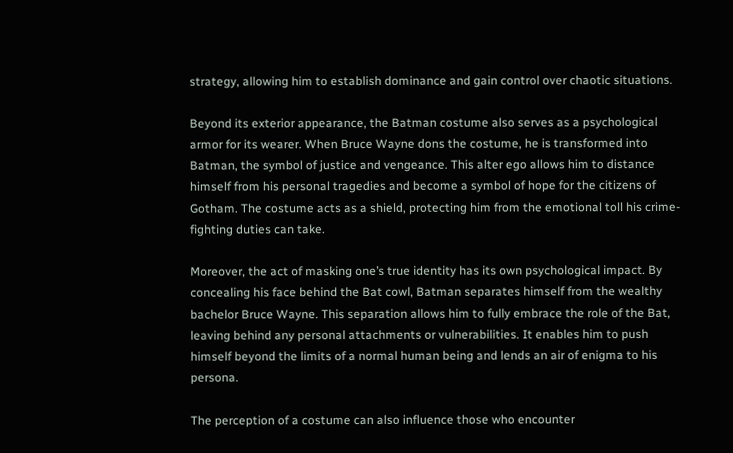strategy, allowing him to establish dominance and gain control over chaotic situations.

Beyond its exterior appearance, the Batman costume also serves as a psychological armor for its wearer. When Bruce Wayne dons the costume, he is transformed into Batman, the symbol of justice and vengeance. This alter ego allows him to distance himself from his personal tragedies and become a symbol of hope for the citizens of Gotham. The costume acts as a shield, protecting him from the emotional toll his crime-fighting duties can take.

Moreover, the act of masking one’s true identity has its own psychological impact. By concealing his face behind the Bat cowl, Batman separates himself from the wealthy bachelor Bruce Wayne. This separation allows him to fully embrace the role of the Bat, leaving behind any personal attachments or vulnerabilities. It enables him to push himself beyond the limits of a normal human being and lends an air of enigma to his persona.

The perception of a costume can also influence those who encounter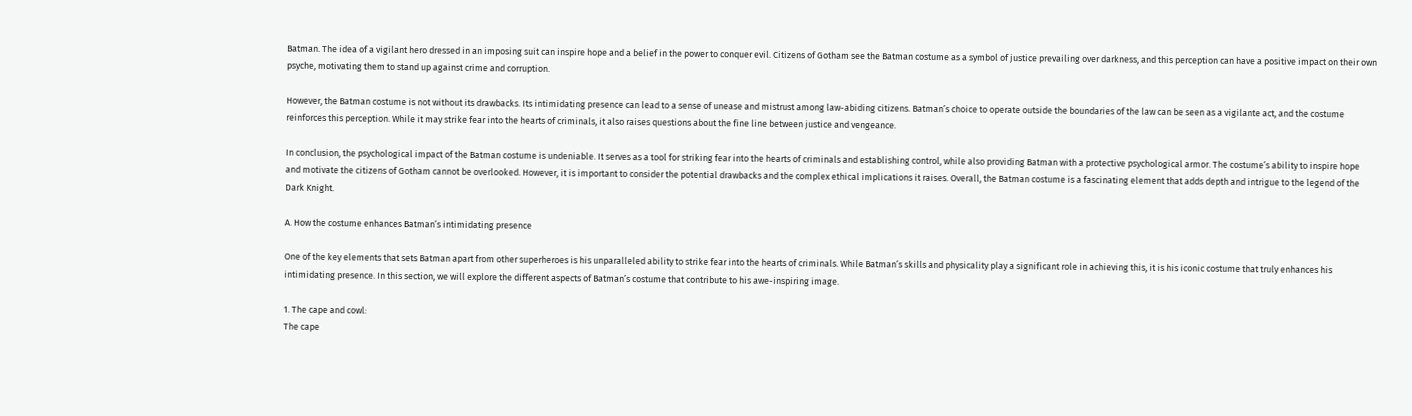Batman. The idea of a vigilant hero dressed in an imposing suit can inspire hope and a belief in the power to conquer evil. Citizens of Gotham see the Batman costume as a symbol of justice prevailing over darkness, and this perception can have a positive impact on their own psyche, motivating them to stand up against crime and corruption.

However, the Batman costume is not without its drawbacks. Its intimidating presence can lead to a sense of unease and mistrust among law-abiding citizens. Batman’s choice to operate outside the boundaries of the law can be seen as a vigilante act, and the costume reinforces this perception. While it may strike fear into the hearts of criminals, it also raises questions about the fine line between justice and vengeance.

In conclusion, the psychological impact of the Batman costume is undeniable. It serves as a tool for striking fear into the hearts of criminals and establishing control, while also providing Batman with a protective psychological armor. The costume’s ability to inspire hope and motivate the citizens of Gotham cannot be overlooked. However, it is important to consider the potential drawbacks and the complex ethical implications it raises. Overall, the Batman costume is a fascinating element that adds depth and intrigue to the legend of the Dark Knight.

A. How the costume enhances Batman’s intimidating presence

One of the key elements that sets Batman apart from other superheroes is his unparalleled ability to strike fear into the hearts of criminals. While Batman’s skills and physicality play a significant role in achieving this, it is his iconic costume that truly enhances his intimidating presence. In this section, we will explore the different aspects of Batman’s costume that contribute to his awe-inspiring image.

1. The cape and cowl:
The cape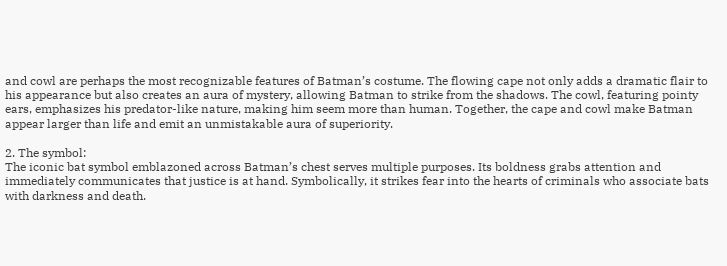and cowl are perhaps the most recognizable features of Batman’s costume. The flowing cape not only adds a dramatic flair to his appearance but also creates an aura of mystery, allowing Batman to strike from the shadows. The cowl, featuring pointy ears, emphasizes his predator-like nature, making him seem more than human. Together, the cape and cowl make Batman appear larger than life and emit an unmistakable aura of superiority.

2. The symbol:
The iconic bat symbol emblazoned across Batman’s chest serves multiple purposes. Its boldness grabs attention and immediately communicates that justice is at hand. Symbolically, it strikes fear into the hearts of criminals who associate bats with darkness and death.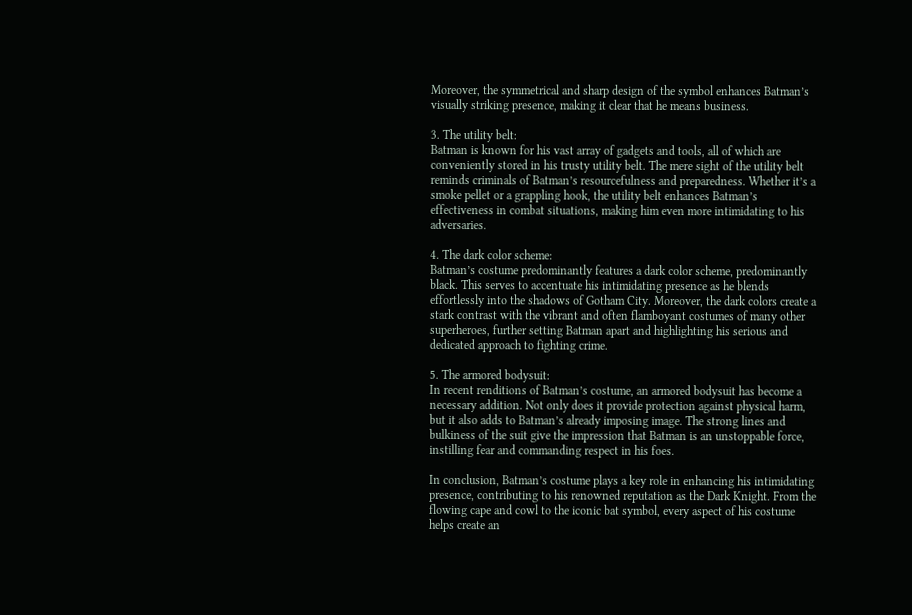Moreover, the symmetrical and sharp design of the symbol enhances Batman’s visually striking presence, making it clear that he means business.

3. The utility belt:
Batman is known for his vast array of gadgets and tools, all of which are conveniently stored in his trusty utility belt. The mere sight of the utility belt reminds criminals of Batman’s resourcefulness and preparedness. Whether it’s a smoke pellet or a grappling hook, the utility belt enhances Batman’s effectiveness in combat situations, making him even more intimidating to his adversaries.

4. The dark color scheme:
Batman’s costume predominantly features a dark color scheme, predominantly black. This serves to accentuate his intimidating presence as he blends effortlessly into the shadows of Gotham City. Moreover, the dark colors create a stark contrast with the vibrant and often flamboyant costumes of many other superheroes, further setting Batman apart and highlighting his serious and dedicated approach to fighting crime.

5. The armored bodysuit:
In recent renditions of Batman’s costume, an armored bodysuit has become a necessary addition. Not only does it provide protection against physical harm, but it also adds to Batman’s already imposing image. The strong lines and bulkiness of the suit give the impression that Batman is an unstoppable force, instilling fear and commanding respect in his foes.

In conclusion, Batman’s costume plays a key role in enhancing his intimidating presence, contributing to his renowned reputation as the Dark Knight. From the flowing cape and cowl to the iconic bat symbol, every aspect of his costume helps create an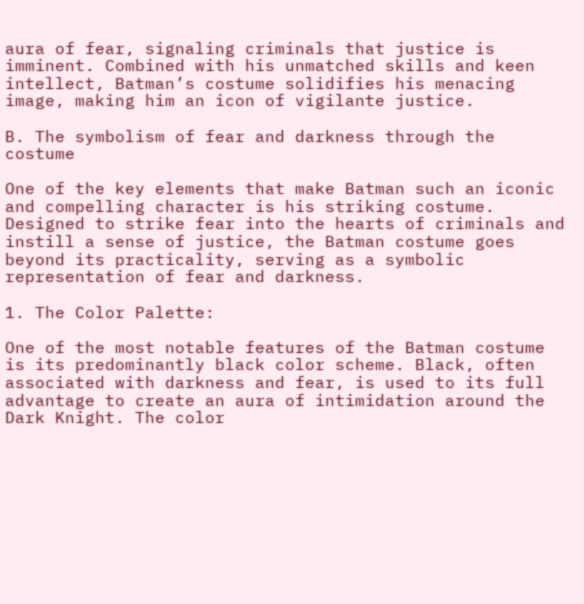aura of fear, signaling criminals that justice is imminent. Combined with his unmatched skills and keen intellect, Batman’s costume solidifies his menacing image, making him an icon of vigilante justice.

B. The symbolism of fear and darkness through the costume

One of the key elements that make Batman such an iconic and compelling character is his striking costume. Designed to strike fear into the hearts of criminals and instill a sense of justice, the Batman costume goes beyond its practicality, serving as a symbolic representation of fear and darkness.

1. The Color Palette:

One of the most notable features of the Batman costume is its predominantly black color scheme. Black, often associated with darkness and fear, is used to its full advantage to create an aura of intimidation around the Dark Knight. The color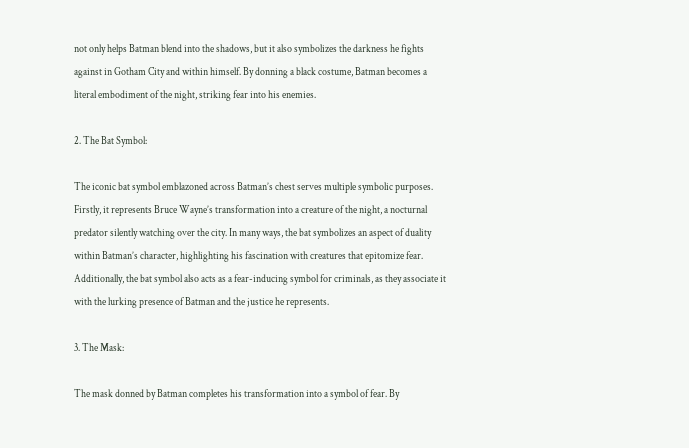not only helps Batman blend into the shadows, but it also symbolizes the darkness he fights against in Gotham City and within himself. By donning a black costume, Batman becomes a literal embodiment of the night, striking fear into his enemies.

2. The Bat Symbol:

The iconic bat symbol emblazoned across Batman’s chest serves multiple symbolic purposes. Firstly, it represents Bruce Wayne’s transformation into a creature of the night, a nocturnal predator silently watching over the city. In many ways, the bat symbolizes an aspect of duality within Batman’s character, highlighting his fascination with creatures that epitomize fear. Additionally, the bat symbol also acts as a fear-inducing symbol for criminals, as they associate it with the lurking presence of Batman and the justice he represents.

3. The Mask:

The mask donned by Batman completes his transformation into a symbol of fear. By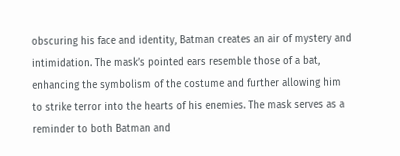obscuring his face and identity, Batman creates an air of mystery and intimidation. The mask’s pointed ears resemble those of a bat, enhancing the symbolism of the costume and further allowing him to strike terror into the hearts of his enemies. The mask serves as a reminder to both Batman and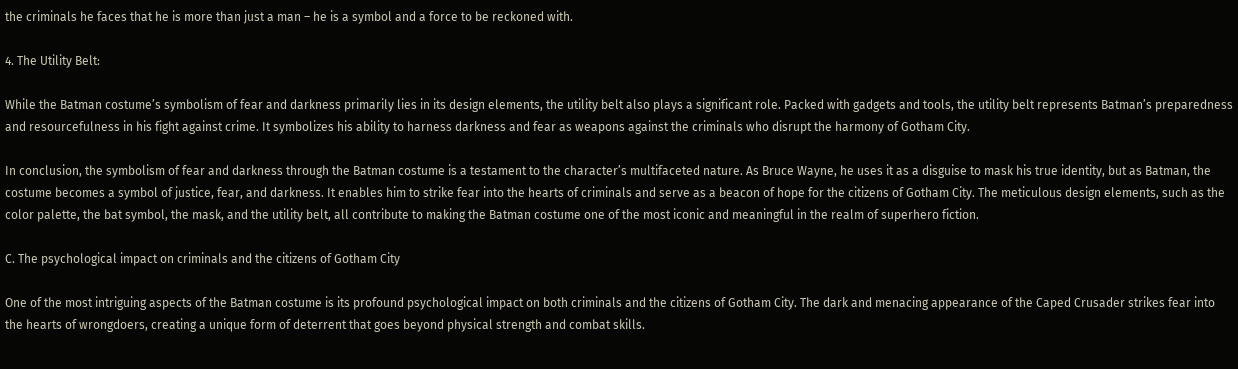the criminals he faces that he is more than just a man – he is a symbol and a force to be reckoned with.

4. The Utility Belt:

While the Batman costume’s symbolism of fear and darkness primarily lies in its design elements, the utility belt also plays a significant role. Packed with gadgets and tools, the utility belt represents Batman’s preparedness and resourcefulness in his fight against crime. It symbolizes his ability to harness darkness and fear as weapons against the criminals who disrupt the harmony of Gotham City.

In conclusion, the symbolism of fear and darkness through the Batman costume is a testament to the character’s multifaceted nature. As Bruce Wayne, he uses it as a disguise to mask his true identity, but as Batman, the costume becomes a symbol of justice, fear, and darkness. It enables him to strike fear into the hearts of criminals and serve as a beacon of hope for the citizens of Gotham City. The meticulous design elements, such as the color palette, the bat symbol, the mask, and the utility belt, all contribute to making the Batman costume one of the most iconic and meaningful in the realm of superhero fiction.

C. The psychological impact on criminals and the citizens of Gotham City

One of the most intriguing aspects of the Batman costume is its profound psychological impact on both criminals and the citizens of Gotham City. The dark and menacing appearance of the Caped Crusader strikes fear into the hearts of wrongdoers, creating a unique form of deterrent that goes beyond physical strength and combat skills.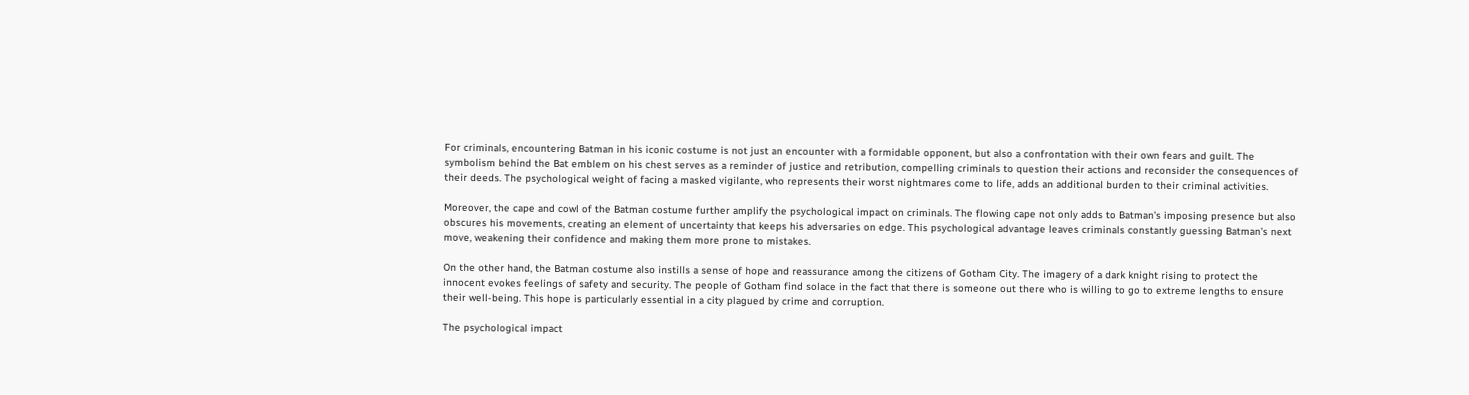For criminals, encountering Batman in his iconic costume is not just an encounter with a formidable opponent, but also a confrontation with their own fears and guilt. The symbolism behind the Bat emblem on his chest serves as a reminder of justice and retribution, compelling criminals to question their actions and reconsider the consequences of their deeds. The psychological weight of facing a masked vigilante, who represents their worst nightmares come to life, adds an additional burden to their criminal activities.

Moreover, the cape and cowl of the Batman costume further amplify the psychological impact on criminals. The flowing cape not only adds to Batman’s imposing presence but also obscures his movements, creating an element of uncertainty that keeps his adversaries on edge. This psychological advantage leaves criminals constantly guessing Batman’s next move, weakening their confidence and making them more prone to mistakes.

On the other hand, the Batman costume also instills a sense of hope and reassurance among the citizens of Gotham City. The imagery of a dark knight rising to protect the innocent evokes feelings of safety and security. The people of Gotham find solace in the fact that there is someone out there who is willing to go to extreme lengths to ensure their well-being. This hope is particularly essential in a city plagued by crime and corruption.

The psychological impact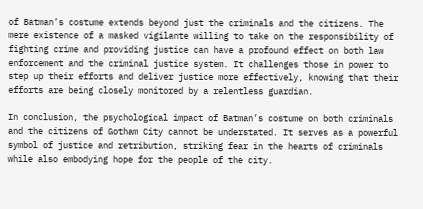of Batman’s costume extends beyond just the criminals and the citizens. The mere existence of a masked vigilante willing to take on the responsibility of fighting crime and providing justice can have a profound effect on both law enforcement and the criminal justice system. It challenges those in power to step up their efforts and deliver justice more effectively, knowing that their efforts are being closely monitored by a relentless guardian.

In conclusion, the psychological impact of Batman’s costume on both criminals and the citizens of Gotham City cannot be understated. It serves as a powerful symbol of justice and retribution, striking fear in the hearts of criminals while also embodying hope for the people of the city.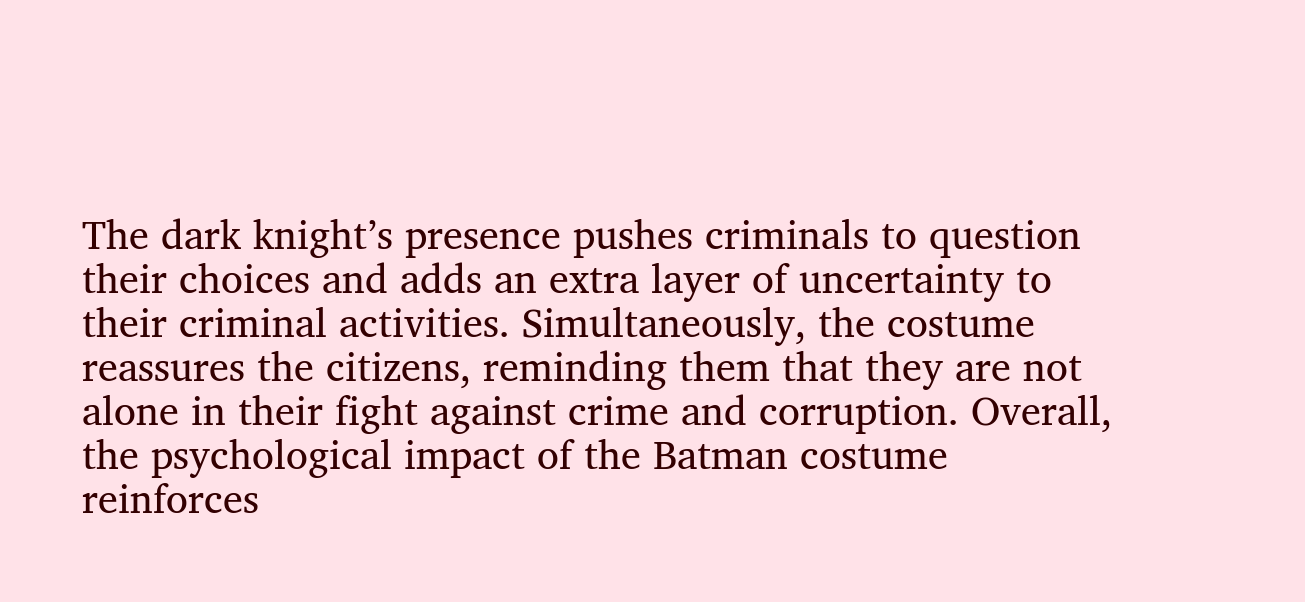The dark knight’s presence pushes criminals to question their choices and adds an extra layer of uncertainty to their criminal activities. Simultaneously, the costume reassures the citizens, reminding them that they are not alone in their fight against crime and corruption. Overall, the psychological impact of the Batman costume reinforces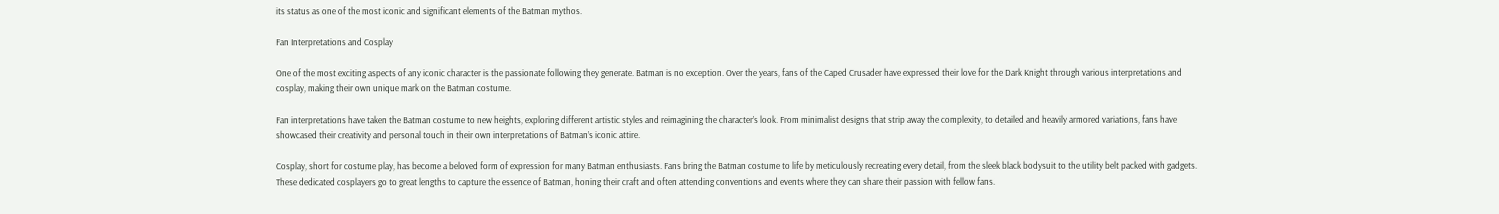its status as one of the most iconic and significant elements of the Batman mythos.

Fan Interpretations and Cosplay

One of the most exciting aspects of any iconic character is the passionate following they generate. Batman is no exception. Over the years, fans of the Caped Crusader have expressed their love for the Dark Knight through various interpretations and cosplay, making their own unique mark on the Batman costume.

Fan interpretations have taken the Batman costume to new heights, exploring different artistic styles and reimagining the character’s look. From minimalist designs that strip away the complexity, to detailed and heavily armored variations, fans have showcased their creativity and personal touch in their own interpretations of Batman’s iconic attire.

Cosplay, short for costume play, has become a beloved form of expression for many Batman enthusiasts. Fans bring the Batman costume to life by meticulously recreating every detail, from the sleek black bodysuit to the utility belt packed with gadgets. These dedicated cosplayers go to great lengths to capture the essence of Batman, honing their craft and often attending conventions and events where they can share their passion with fellow fans.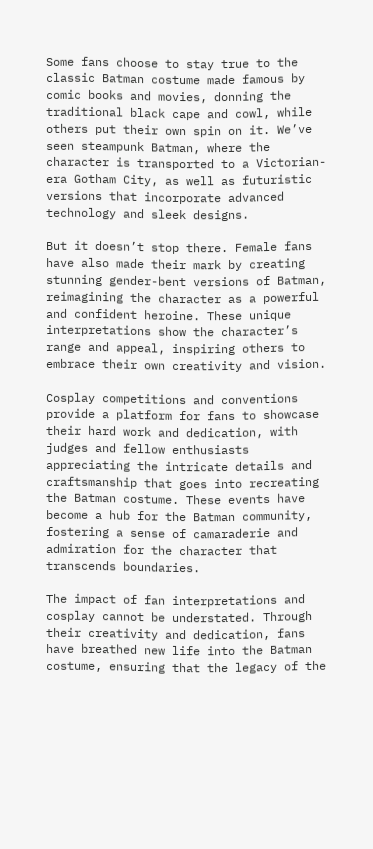Some fans choose to stay true to the classic Batman costume made famous by comic books and movies, donning the traditional black cape and cowl, while others put their own spin on it. We’ve seen steampunk Batman, where the character is transported to a Victorian-era Gotham City, as well as futuristic versions that incorporate advanced technology and sleek designs.

But it doesn’t stop there. Female fans have also made their mark by creating stunning gender-bent versions of Batman, reimagining the character as a powerful and confident heroine. These unique interpretations show the character’s range and appeal, inspiring others to embrace their own creativity and vision.

Cosplay competitions and conventions provide a platform for fans to showcase their hard work and dedication, with judges and fellow enthusiasts appreciating the intricate details and craftsmanship that goes into recreating the Batman costume. These events have become a hub for the Batman community, fostering a sense of camaraderie and admiration for the character that transcends boundaries.

The impact of fan interpretations and cosplay cannot be understated. Through their creativity and dedication, fans have breathed new life into the Batman costume, ensuring that the legacy of the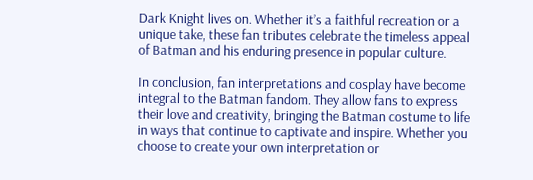Dark Knight lives on. Whether it’s a faithful recreation or a unique take, these fan tributes celebrate the timeless appeal of Batman and his enduring presence in popular culture.

In conclusion, fan interpretations and cosplay have become integral to the Batman fandom. They allow fans to express their love and creativity, bringing the Batman costume to life in ways that continue to captivate and inspire. Whether you choose to create your own interpretation or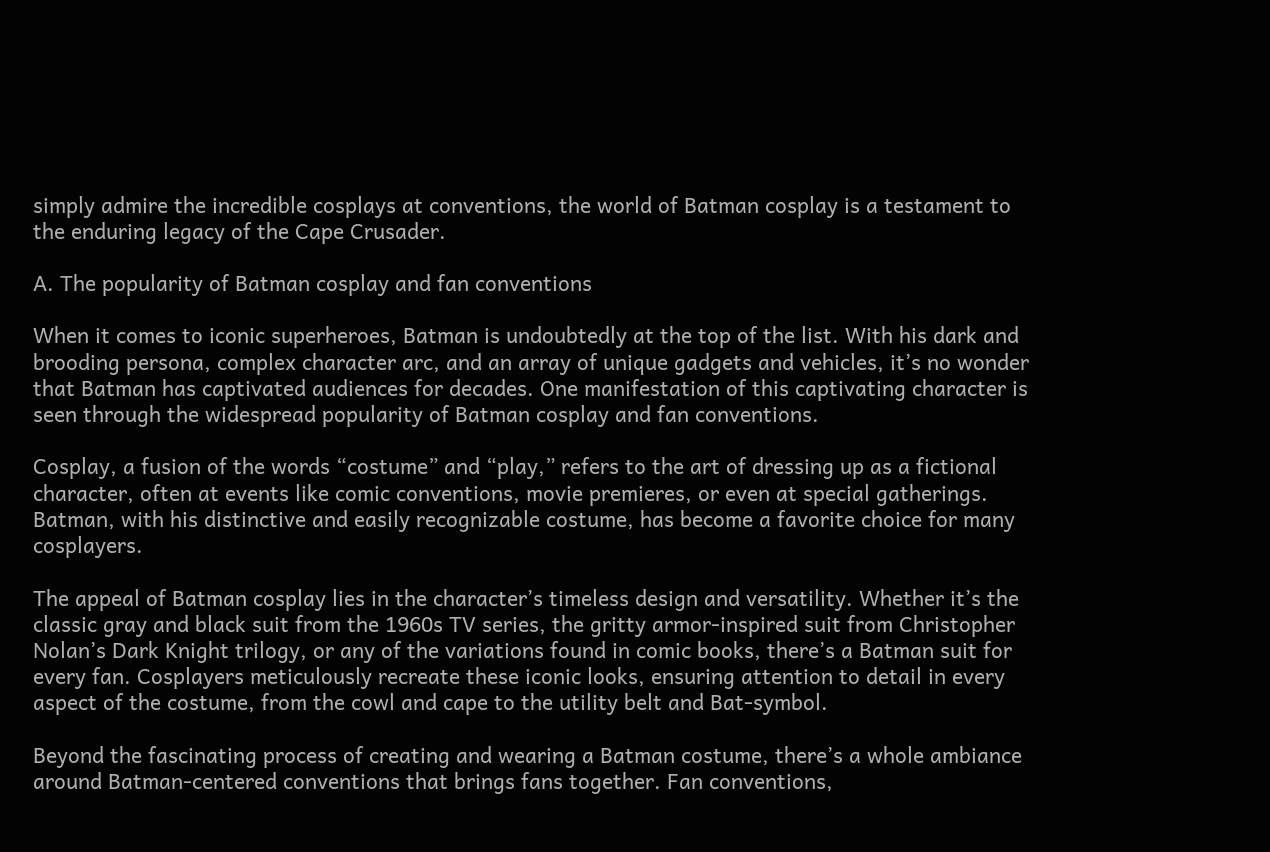simply admire the incredible cosplays at conventions, the world of Batman cosplay is a testament to the enduring legacy of the Cape Crusader.

A. The popularity of Batman cosplay and fan conventions

When it comes to iconic superheroes, Batman is undoubtedly at the top of the list. With his dark and brooding persona, complex character arc, and an array of unique gadgets and vehicles, it’s no wonder that Batman has captivated audiences for decades. One manifestation of this captivating character is seen through the widespread popularity of Batman cosplay and fan conventions.

Cosplay, a fusion of the words “costume” and “play,” refers to the art of dressing up as a fictional character, often at events like comic conventions, movie premieres, or even at special gatherings. Batman, with his distinctive and easily recognizable costume, has become a favorite choice for many cosplayers.

The appeal of Batman cosplay lies in the character’s timeless design and versatility. Whether it’s the classic gray and black suit from the 1960s TV series, the gritty armor-inspired suit from Christopher Nolan’s Dark Knight trilogy, or any of the variations found in comic books, there’s a Batman suit for every fan. Cosplayers meticulously recreate these iconic looks, ensuring attention to detail in every aspect of the costume, from the cowl and cape to the utility belt and Bat-symbol.

Beyond the fascinating process of creating and wearing a Batman costume, there’s a whole ambiance around Batman-centered conventions that brings fans together. Fan conventions,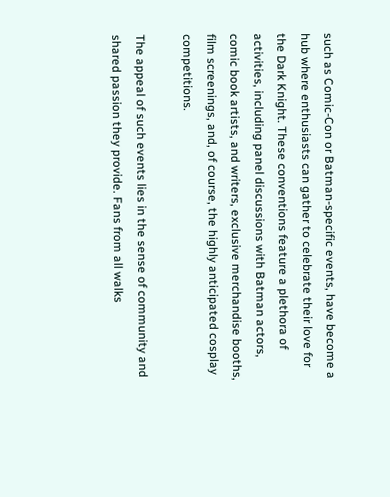such as Comic-Con or Batman-specific events, have become a hub where enthusiasts can gather to celebrate their love for the Dark Knight. These conventions feature a plethora of activities, including panel discussions with Batman actors, comic book artists, and writers, exclusive merchandise booths, film screenings, and, of course, the highly anticipated cosplay competitions.

The appeal of such events lies in the sense of community and shared passion they provide. Fans from all walks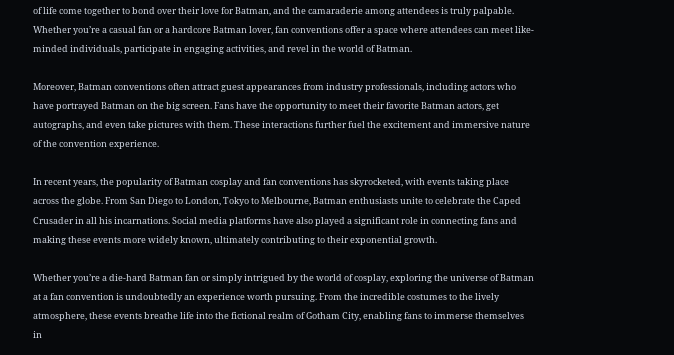of life come together to bond over their love for Batman, and the camaraderie among attendees is truly palpable. Whether you’re a casual fan or a hardcore Batman lover, fan conventions offer a space where attendees can meet like-minded individuals, participate in engaging activities, and revel in the world of Batman.

Moreover, Batman conventions often attract guest appearances from industry professionals, including actors who have portrayed Batman on the big screen. Fans have the opportunity to meet their favorite Batman actors, get autographs, and even take pictures with them. These interactions further fuel the excitement and immersive nature of the convention experience.

In recent years, the popularity of Batman cosplay and fan conventions has skyrocketed, with events taking place across the globe. From San Diego to London, Tokyo to Melbourne, Batman enthusiasts unite to celebrate the Caped Crusader in all his incarnations. Social media platforms have also played a significant role in connecting fans and making these events more widely known, ultimately contributing to their exponential growth.

Whether you’re a die-hard Batman fan or simply intrigued by the world of cosplay, exploring the universe of Batman at a fan convention is undoubtedly an experience worth pursuing. From the incredible costumes to the lively atmosphere, these events breathe life into the fictional realm of Gotham City, enabling fans to immerse themselves in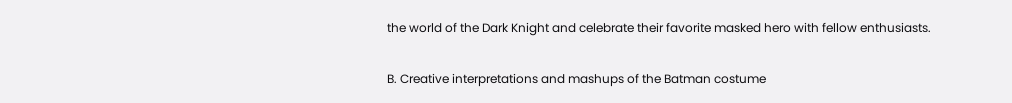the world of the Dark Knight and celebrate their favorite masked hero with fellow enthusiasts.

B. Creative interpretations and mashups of the Batman costume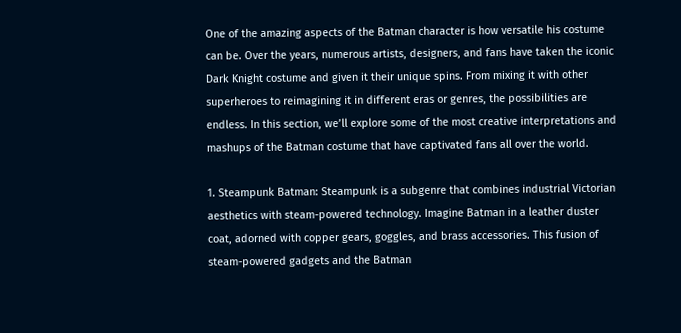One of the amazing aspects of the Batman character is how versatile his costume can be. Over the years, numerous artists, designers, and fans have taken the iconic Dark Knight costume and given it their unique spins. From mixing it with other superheroes to reimagining it in different eras or genres, the possibilities are endless. In this section, we’ll explore some of the most creative interpretations and mashups of the Batman costume that have captivated fans all over the world.

1. Steampunk Batman: Steampunk is a subgenre that combines industrial Victorian aesthetics with steam-powered technology. Imagine Batman in a leather duster coat, adorned with copper gears, goggles, and brass accessories. This fusion of steam-powered gadgets and the Batman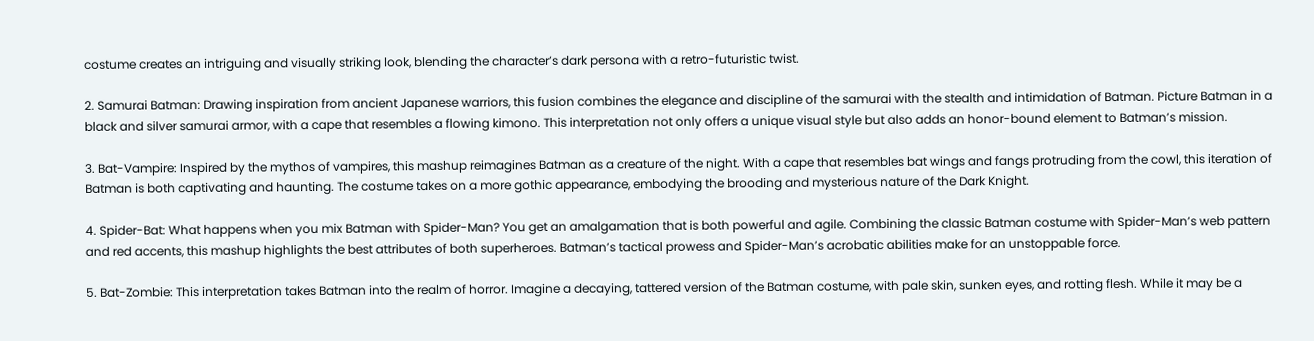costume creates an intriguing and visually striking look, blending the character’s dark persona with a retro-futuristic twist.

2. Samurai Batman: Drawing inspiration from ancient Japanese warriors, this fusion combines the elegance and discipline of the samurai with the stealth and intimidation of Batman. Picture Batman in a black and silver samurai armor, with a cape that resembles a flowing kimono. This interpretation not only offers a unique visual style but also adds an honor-bound element to Batman’s mission.

3. Bat-Vampire: Inspired by the mythos of vampires, this mashup reimagines Batman as a creature of the night. With a cape that resembles bat wings and fangs protruding from the cowl, this iteration of Batman is both captivating and haunting. The costume takes on a more gothic appearance, embodying the brooding and mysterious nature of the Dark Knight.

4. Spider-Bat: What happens when you mix Batman with Spider-Man? You get an amalgamation that is both powerful and agile. Combining the classic Batman costume with Spider-Man’s web pattern and red accents, this mashup highlights the best attributes of both superheroes. Batman’s tactical prowess and Spider-Man’s acrobatic abilities make for an unstoppable force.

5. Bat-Zombie: This interpretation takes Batman into the realm of horror. Imagine a decaying, tattered version of the Batman costume, with pale skin, sunken eyes, and rotting flesh. While it may be a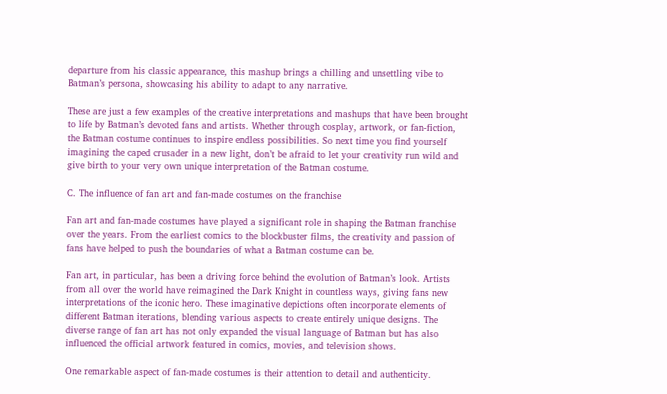departure from his classic appearance, this mashup brings a chilling and unsettling vibe to Batman’s persona, showcasing his ability to adapt to any narrative.

These are just a few examples of the creative interpretations and mashups that have been brought to life by Batman’s devoted fans and artists. Whether through cosplay, artwork, or fan-fiction, the Batman costume continues to inspire endless possibilities. So next time you find yourself imagining the caped crusader in a new light, don’t be afraid to let your creativity run wild and give birth to your very own unique interpretation of the Batman costume.

C. The influence of fan art and fan-made costumes on the franchise

Fan art and fan-made costumes have played a significant role in shaping the Batman franchise over the years. From the earliest comics to the blockbuster films, the creativity and passion of fans have helped to push the boundaries of what a Batman costume can be.

Fan art, in particular, has been a driving force behind the evolution of Batman’s look. Artists from all over the world have reimagined the Dark Knight in countless ways, giving fans new interpretations of the iconic hero. These imaginative depictions often incorporate elements of different Batman iterations, blending various aspects to create entirely unique designs. The diverse range of fan art has not only expanded the visual language of Batman but has also influenced the official artwork featured in comics, movies, and television shows.

One remarkable aspect of fan-made costumes is their attention to detail and authenticity.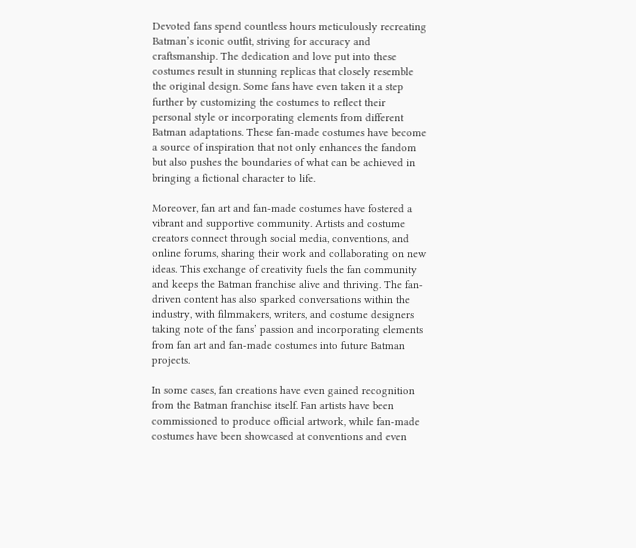Devoted fans spend countless hours meticulously recreating Batman’s iconic outfit, striving for accuracy and craftsmanship. The dedication and love put into these costumes result in stunning replicas that closely resemble the original design. Some fans have even taken it a step further by customizing the costumes to reflect their personal style or incorporating elements from different Batman adaptations. These fan-made costumes have become a source of inspiration that not only enhances the fandom but also pushes the boundaries of what can be achieved in bringing a fictional character to life.

Moreover, fan art and fan-made costumes have fostered a vibrant and supportive community. Artists and costume creators connect through social media, conventions, and online forums, sharing their work and collaborating on new ideas. This exchange of creativity fuels the fan community and keeps the Batman franchise alive and thriving. The fan-driven content has also sparked conversations within the industry, with filmmakers, writers, and costume designers taking note of the fans’ passion and incorporating elements from fan art and fan-made costumes into future Batman projects.

In some cases, fan creations have even gained recognition from the Batman franchise itself. Fan artists have been commissioned to produce official artwork, while fan-made costumes have been showcased at conventions and even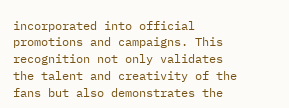incorporated into official promotions and campaigns. This recognition not only validates the talent and creativity of the fans but also demonstrates the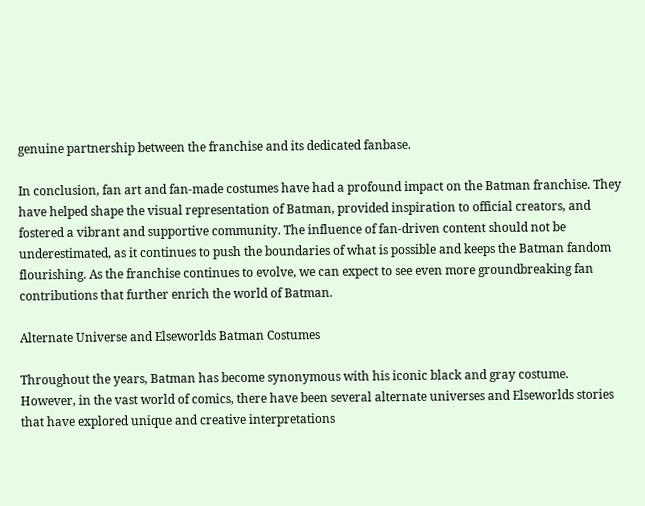genuine partnership between the franchise and its dedicated fanbase.

In conclusion, fan art and fan-made costumes have had a profound impact on the Batman franchise. They have helped shape the visual representation of Batman, provided inspiration to official creators, and fostered a vibrant and supportive community. The influence of fan-driven content should not be underestimated, as it continues to push the boundaries of what is possible and keeps the Batman fandom flourishing. As the franchise continues to evolve, we can expect to see even more groundbreaking fan contributions that further enrich the world of Batman.

Alternate Universe and Elseworlds Batman Costumes

Throughout the years, Batman has become synonymous with his iconic black and gray costume. However, in the vast world of comics, there have been several alternate universes and Elseworlds stories that have explored unique and creative interpretations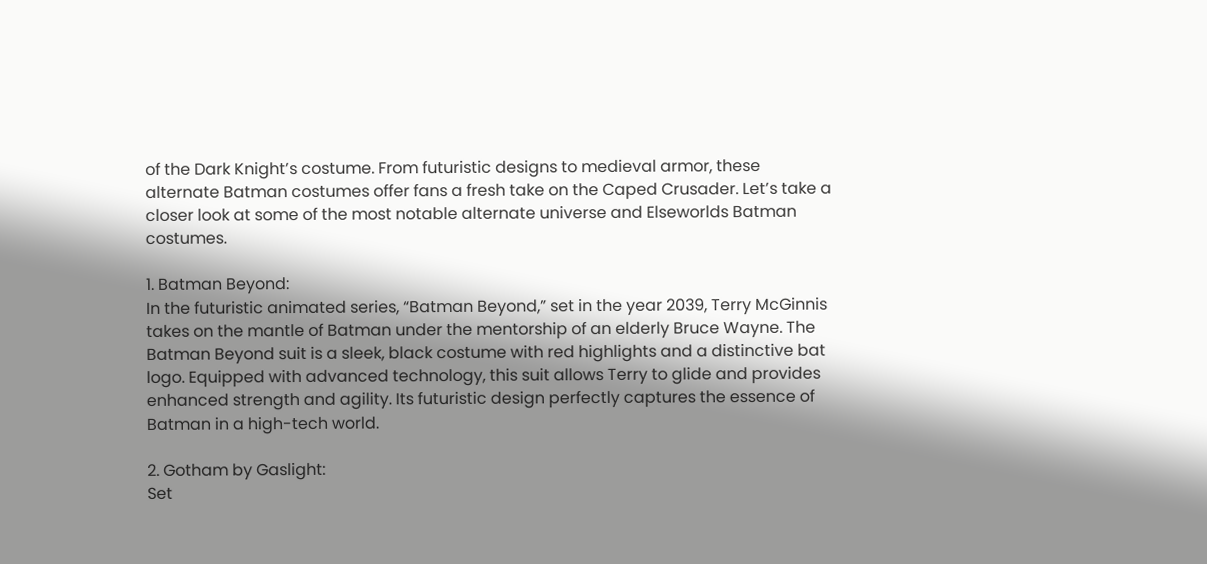of the Dark Knight’s costume. From futuristic designs to medieval armor, these alternate Batman costumes offer fans a fresh take on the Caped Crusader. Let’s take a closer look at some of the most notable alternate universe and Elseworlds Batman costumes.

1. Batman Beyond:
In the futuristic animated series, “Batman Beyond,” set in the year 2039, Terry McGinnis takes on the mantle of Batman under the mentorship of an elderly Bruce Wayne. The Batman Beyond suit is a sleek, black costume with red highlights and a distinctive bat logo. Equipped with advanced technology, this suit allows Terry to glide and provides enhanced strength and agility. Its futuristic design perfectly captures the essence of Batman in a high-tech world.

2. Gotham by Gaslight:
Set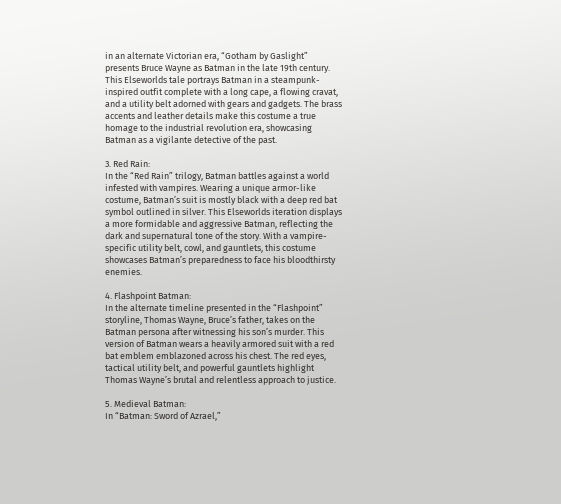in an alternate Victorian era, “Gotham by Gaslight” presents Bruce Wayne as Batman in the late 19th century. This Elseworlds tale portrays Batman in a steampunk-inspired outfit complete with a long cape, a flowing cravat, and a utility belt adorned with gears and gadgets. The brass accents and leather details make this costume a true homage to the industrial revolution era, showcasing Batman as a vigilante detective of the past.

3. Red Rain:
In the “Red Rain” trilogy, Batman battles against a world infested with vampires. Wearing a unique armor-like costume, Batman’s suit is mostly black with a deep red bat symbol outlined in silver. This Elseworlds iteration displays a more formidable and aggressive Batman, reflecting the dark and supernatural tone of the story. With a vampire-specific utility belt, cowl, and gauntlets, this costume showcases Batman’s preparedness to face his bloodthirsty enemies.

4. Flashpoint Batman:
In the alternate timeline presented in the “Flashpoint” storyline, Thomas Wayne, Bruce’s father, takes on the Batman persona after witnessing his son’s murder. This version of Batman wears a heavily armored suit with a red bat emblem emblazoned across his chest. The red eyes, tactical utility belt, and powerful gauntlets highlight Thomas Wayne’s brutal and relentless approach to justice.

5. Medieval Batman:
In “Batman: Sword of Azrael,”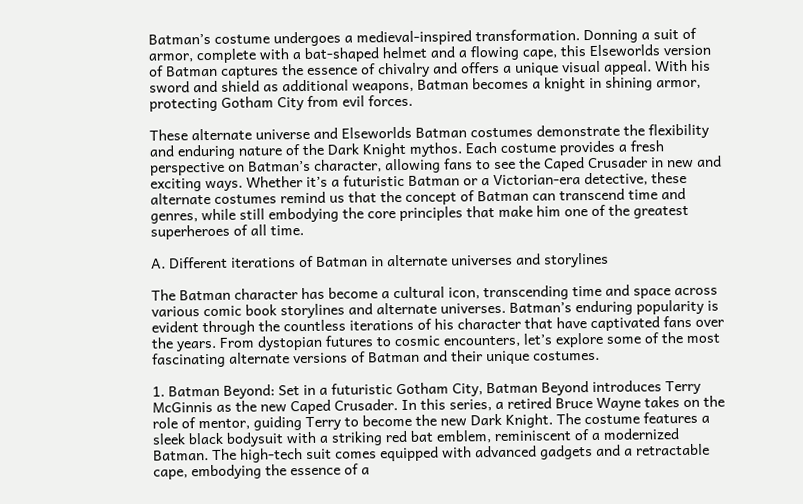Batman’s costume undergoes a medieval-inspired transformation. Donning a suit of armor, complete with a bat-shaped helmet and a flowing cape, this Elseworlds version of Batman captures the essence of chivalry and offers a unique visual appeal. With his sword and shield as additional weapons, Batman becomes a knight in shining armor, protecting Gotham City from evil forces.

These alternate universe and Elseworlds Batman costumes demonstrate the flexibility and enduring nature of the Dark Knight mythos. Each costume provides a fresh perspective on Batman’s character, allowing fans to see the Caped Crusader in new and exciting ways. Whether it’s a futuristic Batman or a Victorian-era detective, these alternate costumes remind us that the concept of Batman can transcend time and genres, while still embodying the core principles that make him one of the greatest superheroes of all time.

A. Different iterations of Batman in alternate universes and storylines

The Batman character has become a cultural icon, transcending time and space across various comic book storylines and alternate universes. Batman’s enduring popularity is evident through the countless iterations of his character that have captivated fans over the years. From dystopian futures to cosmic encounters, let’s explore some of the most fascinating alternate versions of Batman and their unique costumes.

1. Batman Beyond: Set in a futuristic Gotham City, Batman Beyond introduces Terry McGinnis as the new Caped Crusader. In this series, a retired Bruce Wayne takes on the role of mentor, guiding Terry to become the new Dark Knight. The costume features a sleek black bodysuit with a striking red bat emblem, reminiscent of a modernized Batman. The high-tech suit comes equipped with advanced gadgets and a retractable cape, embodying the essence of a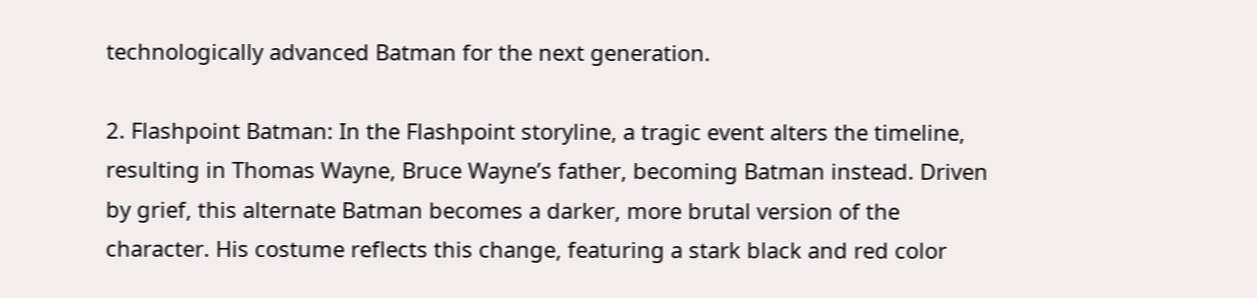technologically advanced Batman for the next generation.

2. Flashpoint Batman: In the Flashpoint storyline, a tragic event alters the timeline, resulting in Thomas Wayne, Bruce Wayne’s father, becoming Batman instead. Driven by grief, this alternate Batman becomes a darker, more brutal version of the character. His costume reflects this change, featuring a stark black and red color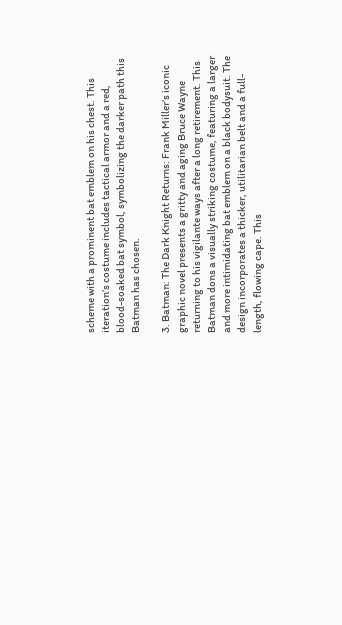scheme with a prominent bat emblem on his chest. This iteration’s costume includes tactical armor and a red, blood-soaked bat symbol, symbolizing the darker path this Batman has chosen.

3. Batman: The Dark Knight Returns: Frank Miller’s iconic graphic novel presents a gritty and aging Bruce Wayne returning to his vigilante ways after a long retirement. This Batman dons a visually striking costume, featuring a larger and more intimidating bat emblem on a black bodysuit. The design incorporates a thicker, utilitarian belt and a full-length, flowing cape. This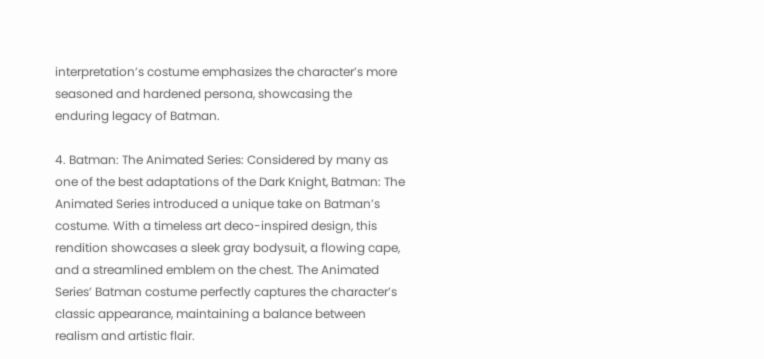interpretation’s costume emphasizes the character’s more seasoned and hardened persona, showcasing the enduring legacy of Batman.

4. Batman: The Animated Series: Considered by many as one of the best adaptations of the Dark Knight, Batman: The Animated Series introduced a unique take on Batman’s costume. With a timeless art deco-inspired design, this rendition showcases a sleek gray bodysuit, a flowing cape, and a streamlined emblem on the chest. The Animated Series’ Batman costume perfectly captures the character’s classic appearance, maintaining a balance between realism and artistic flair.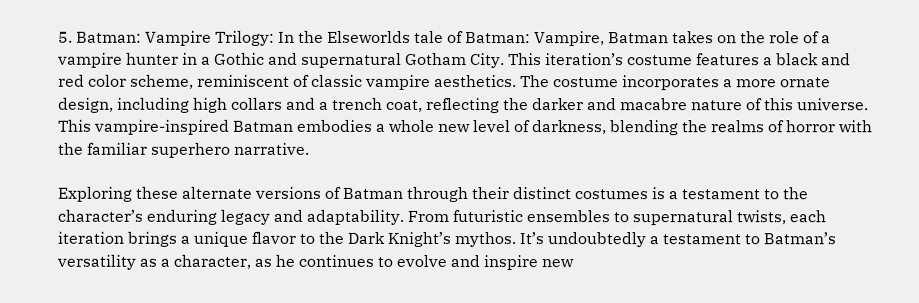5. Batman: Vampire Trilogy: In the Elseworlds tale of Batman: Vampire, Batman takes on the role of a vampire hunter in a Gothic and supernatural Gotham City. This iteration’s costume features a black and red color scheme, reminiscent of classic vampire aesthetics. The costume incorporates a more ornate design, including high collars and a trench coat, reflecting the darker and macabre nature of this universe. This vampire-inspired Batman embodies a whole new level of darkness, blending the realms of horror with the familiar superhero narrative.

Exploring these alternate versions of Batman through their distinct costumes is a testament to the character’s enduring legacy and adaptability. From futuristic ensembles to supernatural twists, each iteration brings a unique flavor to the Dark Knight’s mythos. It’s undoubtedly a testament to Batman’s versatility as a character, as he continues to evolve and inspire new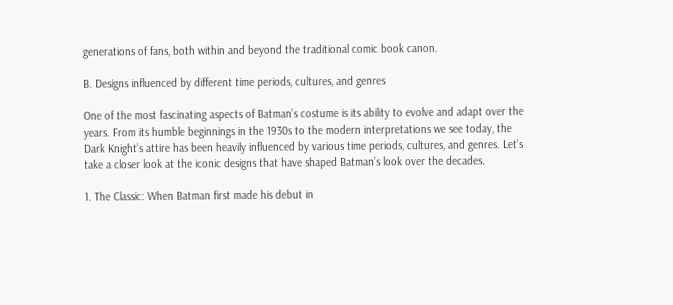generations of fans, both within and beyond the traditional comic book canon.

B. Designs influenced by different time periods, cultures, and genres

One of the most fascinating aspects of Batman’s costume is its ability to evolve and adapt over the years. From its humble beginnings in the 1930s to the modern interpretations we see today, the Dark Knight’s attire has been heavily influenced by various time periods, cultures, and genres. Let’s take a closer look at the iconic designs that have shaped Batman’s look over the decades.

1. The Classic: When Batman first made his debut in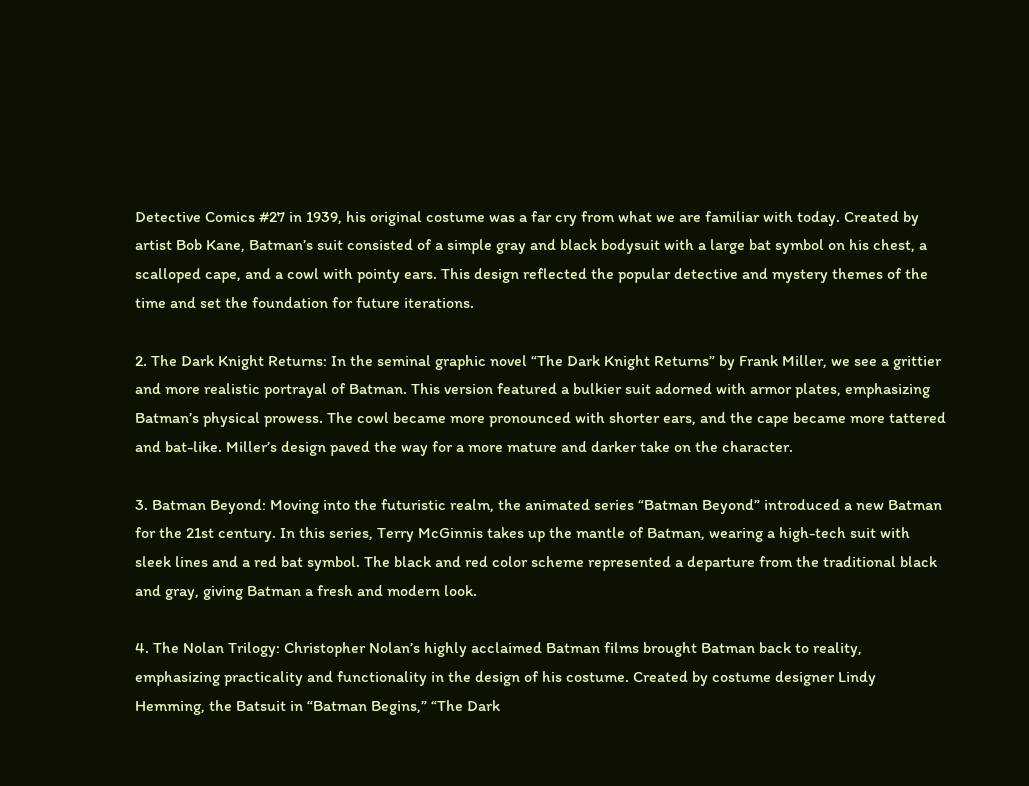Detective Comics #27 in 1939, his original costume was a far cry from what we are familiar with today. Created by artist Bob Kane, Batman’s suit consisted of a simple gray and black bodysuit with a large bat symbol on his chest, a scalloped cape, and a cowl with pointy ears. This design reflected the popular detective and mystery themes of the time and set the foundation for future iterations.

2. The Dark Knight Returns: In the seminal graphic novel “The Dark Knight Returns” by Frank Miller, we see a grittier and more realistic portrayal of Batman. This version featured a bulkier suit adorned with armor plates, emphasizing Batman’s physical prowess. The cowl became more pronounced with shorter ears, and the cape became more tattered and bat-like. Miller’s design paved the way for a more mature and darker take on the character.

3. Batman Beyond: Moving into the futuristic realm, the animated series “Batman Beyond” introduced a new Batman for the 21st century. In this series, Terry McGinnis takes up the mantle of Batman, wearing a high-tech suit with sleek lines and a red bat symbol. The black and red color scheme represented a departure from the traditional black and gray, giving Batman a fresh and modern look.

4. The Nolan Trilogy: Christopher Nolan’s highly acclaimed Batman films brought Batman back to reality, emphasizing practicality and functionality in the design of his costume. Created by costume designer Lindy Hemming, the Batsuit in “Batman Begins,” “The Dark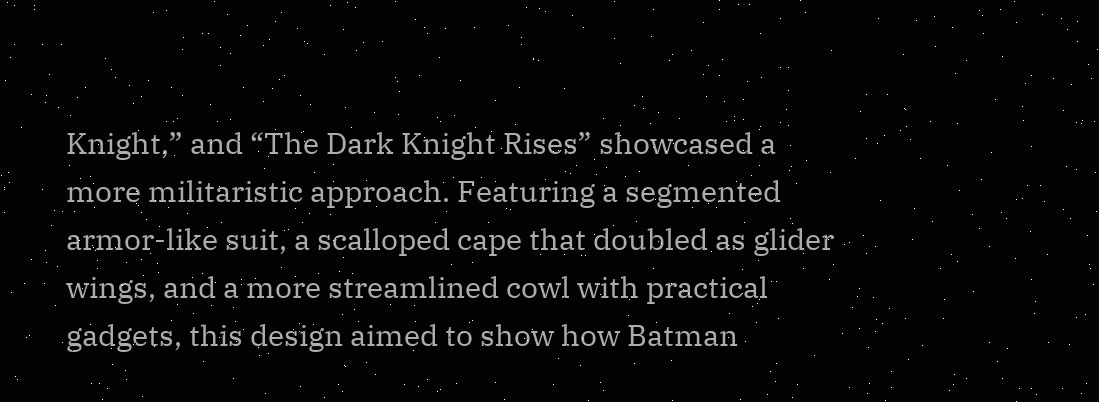Knight,” and “The Dark Knight Rises” showcased a more militaristic approach. Featuring a segmented armor-like suit, a scalloped cape that doubled as glider wings, and a more streamlined cowl with practical gadgets, this design aimed to show how Batman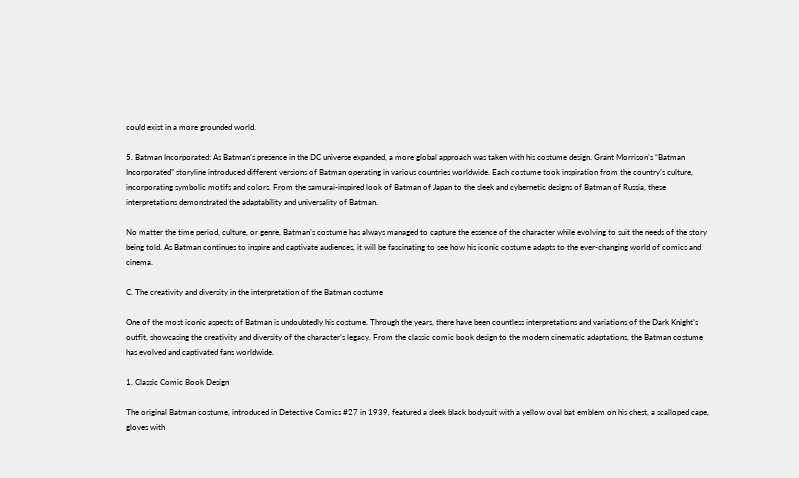could exist in a more grounded world.

5. Batman Incorporated: As Batman’s presence in the DC universe expanded, a more global approach was taken with his costume design. Grant Morrison’s “Batman Incorporated” storyline introduced different versions of Batman operating in various countries worldwide. Each costume took inspiration from the country’s culture, incorporating symbolic motifs and colors. From the samurai-inspired look of Batman of Japan to the sleek and cybernetic designs of Batman of Russia, these interpretations demonstrated the adaptability and universality of Batman.

No matter the time period, culture, or genre, Batman’s costume has always managed to capture the essence of the character while evolving to suit the needs of the story being told. As Batman continues to inspire and captivate audiences, it will be fascinating to see how his iconic costume adapts to the ever-changing world of comics and cinema.

C. The creativity and diversity in the interpretation of the Batman costume

One of the most iconic aspects of Batman is undoubtedly his costume. Through the years, there have been countless interpretations and variations of the Dark Knight’s outfit, showcasing the creativity and diversity of the character’s legacy. From the classic comic book design to the modern cinematic adaptations, the Batman costume has evolved and captivated fans worldwide.

1. Classic Comic Book Design

The original Batman costume, introduced in Detective Comics #27 in 1939, featured a sleek black bodysuit with a yellow oval bat emblem on his chest, a scalloped cape, gloves with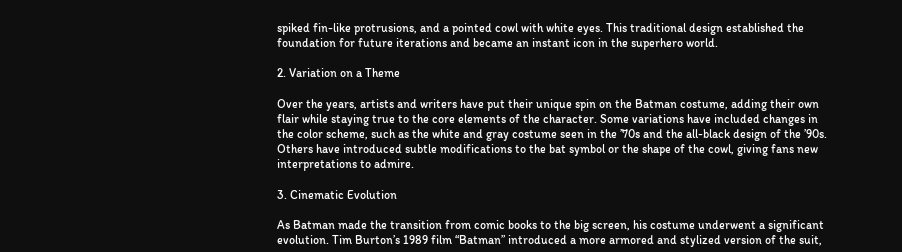spiked fin-like protrusions, and a pointed cowl with white eyes. This traditional design established the foundation for future iterations and became an instant icon in the superhero world.

2. Variation on a Theme

Over the years, artists and writers have put their unique spin on the Batman costume, adding their own flair while staying true to the core elements of the character. Some variations have included changes in the color scheme, such as the white and gray costume seen in the ’70s and the all-black design of the ’90s. Others have introduced subtle modifications to the bat symbol or the shape of the cowl, giving fans new interpretations to admire.

3. Cinematic Evolution

As Batman made the transition from comic books to the big screen, his costume underwent a significant evolution. Tim Burton’s 1989 film “Batman” introduced a more armored and stylized version of the suit,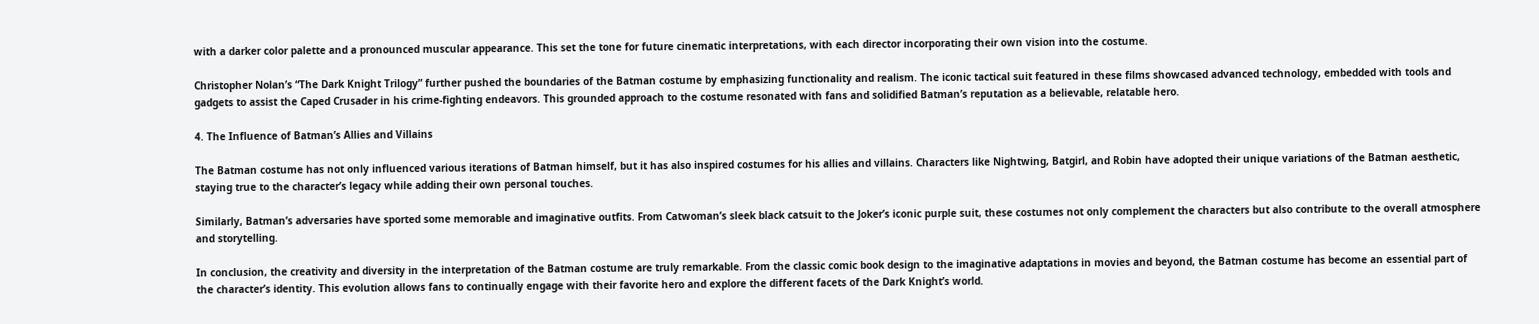with a darker color palette and a pronounced muscular appearance. This set the tone for future cinematic interpretations, with each director incorporating their own vision into the costume.

Christopher Nolan’s “The Dark Knight Trilogy” further pushed the boundaries of the Batman costume by emphasizing functionality and realism. The iconic tactical suit featured in these films showcased advanced technology, embedded with tools and gadgets to assist the Caped Crusader in his crime-fighting endeavors. This grounded approach to the costume resonated with fans and solidified Batman’s reputation as a believable, relatable hero.

4. The Influence of Batman’s Allies and Villains

The Batman costume has not only influenced various iterations of Batman himself, but it has also inspired costumes for his allies and villains. Characters like Nightwing, Batgirl, and Robin have adopted their unique variations of the Batman aesthetic, staying true to the character’s legacy while adding their own personal touches.

Similarly, Batman’s adversaries have sported some memorable and imaginative outfits. From Catwoman’s sleek black catsuit to the Joker’s iconic purple suit, these costumes not only complement the characters but also contribute to the overall atmosphere and storytelling.

In conclusion, the creativity and diversity in the interpretation of the Batman costume are truly remarkable. From the classic comic book design to the imaginative adaptations in movies and beyond, the Batman costume has become an essential part of the character’s identity. This evolution allows fans to continually engage with their favorite hero and explore the different facets of the Dark Knight’s world.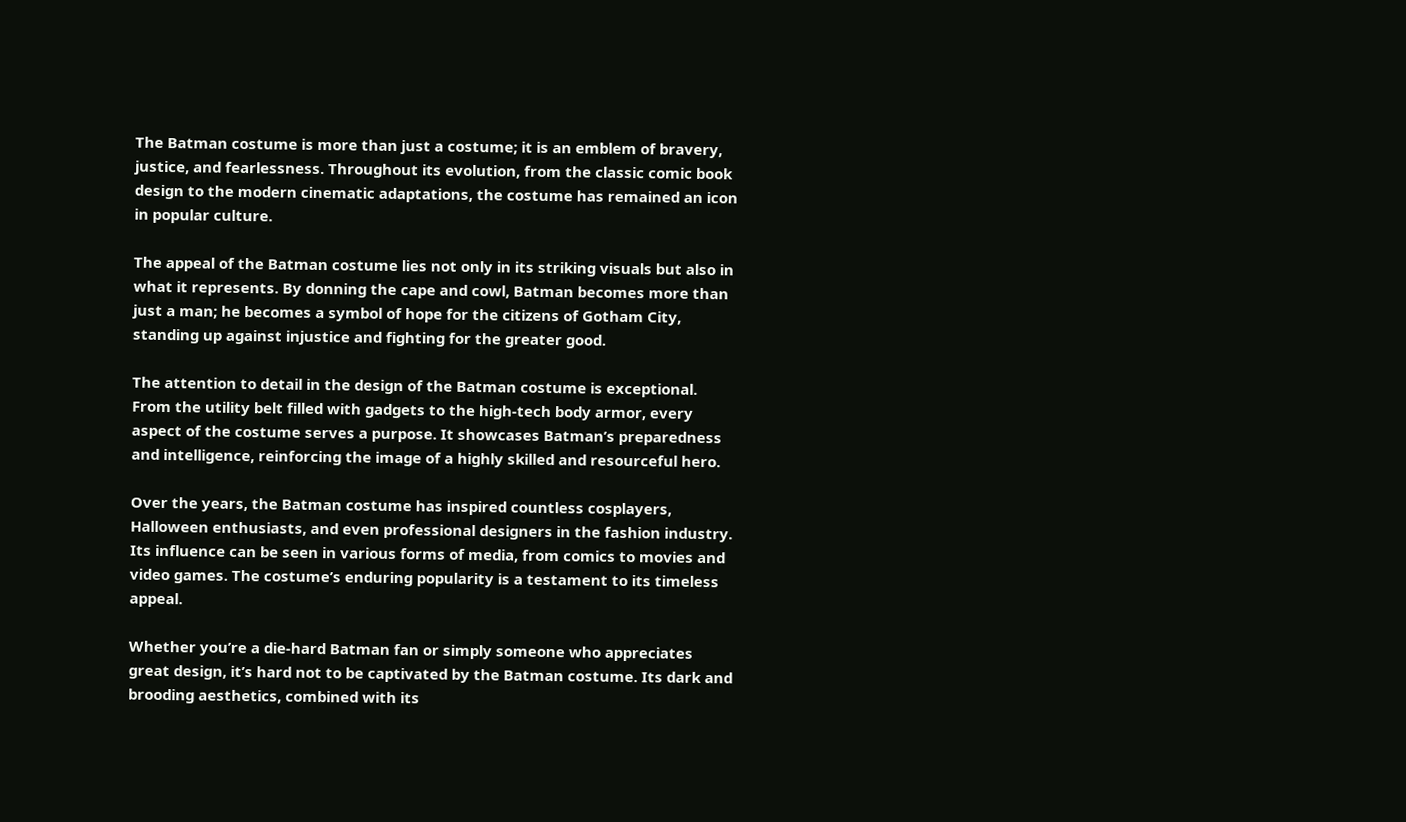The Batman costume is more than just a costume; it is an emblem of bravery, justice, and fearlessness. Throughout its evolution, from the classic comic book design to the modern cinematic adaptations, the costume has remained an icon in popular culture.

The appeal of the Batman costume lies not only in its striking visuals but also in what it represents. By donning the cape and cowl, Batman becomes more than just a man; he becomes a symbol of hope for the citizens of Gotham City, standing up against injustice and fighting for the greater good.

The attention to detail in the design of the Batman costume is exceptional. From the utility belt filled with gadgets to the high-tech body armor, every aspect of the costume serves a purpose. It showcases Batman’s preparedness and intelligence, reinforcing the image of a highly skilled and resourceful hero.

Over the years, the Batman costume has inspired countless cosplayers, Halloween enthusiasts, and even professional designers in the fashion industry. Its influence can be seen in various forms of media, from comics to movies and video games. The costume’s enduring popularity is a testament to its timeless appeal.

Whether you’re a die-hard Batman fan or simply someone who appreciates great design, it’s hard not to be captivated by the Batman costume. Its dark and brooding aesthetics, combined with its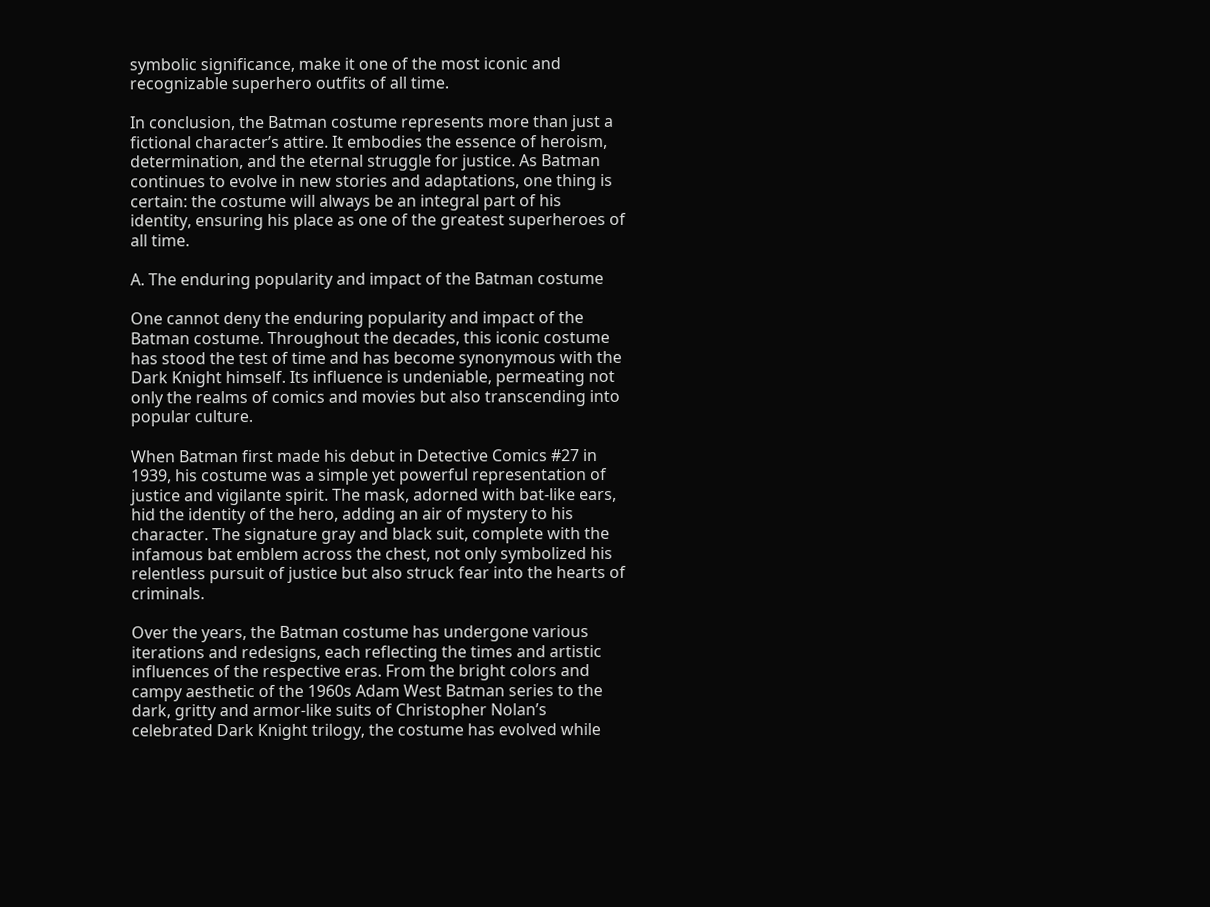symbolic significance, make it one of the most iconic and recognizable superhero outfits of all time.

In conclusion, the Batman costume represents more than just a fictional character’s attire. It embodies the essence of heroism, determination, and the eternal struggle for justice. As Batman continues to evolve in new stories and adaptations, one thing is certain: the costume will always be an integral part of his identity, ensuring his place as one of the greatest superheroes of all time.

A. The enduring popularity and impact of the Batman costume

One cannot deny the enduring popularity and impact of the Batman costume. Throughout the decades, this iconic costume has stood the test of time and has become synonymous with the Dark Knight himself. Its influence is undeniable, permeating not only the realms of comics and movies but also transcending into popular culture.

When Batman first made his debut in Detective Comics #27 in 1939, his costume was a simple yet powerful representation of justice and vigilante spirit. The mask, adorned with bat-like ears, hid the identity of the hero, adding an air of mystery to his character. The signature gray and black suit, complete with the infamous bat emblem across the chest, not only symbolized his relentless pursuit of justice but also struck fear into the hearts of criminals.

Over the years, the Batman costume has undergone various iterations and redesigns, each reflecting the times and artistic influences of the respective eras. From the bright colors and campy aesthetic of the 1960s Adam West Batman series to the dark, gritty and armor-like suits of Christopher Nolan’s celebrated Dark Knight trilogy, the costume has evolved while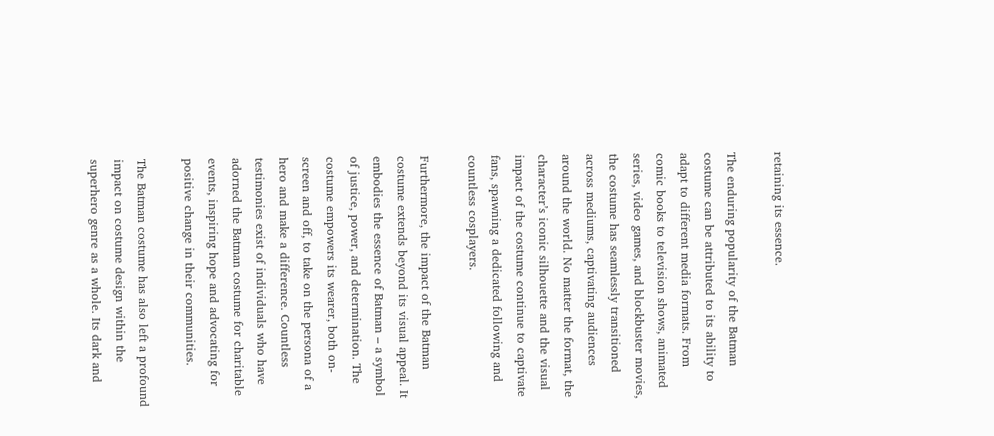retaining its essence.

The enduring popularity of the Batman costume can be attributed to its ability to adapt to different media formats. From comic books to television shows, animated series, video games, and blockbuster movies, the costume has seamlessly transitioned across mediums, captivating audiences around the world. No matter the format, the character’s iconic silhouette and the visual impact of the costume continue to captivate fans, spawning a dedicated following and countless cosplayers.

Furthermore, the impact of the Batman costume extends beyond its visual appeal. It embodies the essence of Batman – a symbol of justice, power, and determination. The costume empowers its wearer, both on-screen and off, to take on the persona of a hero and make a difference. Countless testimonies exist of individuals who have adorned the Batman costume for charitable events, inspiring hope and advocating for positive change in their communities.

The Batman costume has also left a profound impact on costume design within the superhero genre as a whole. Its dark and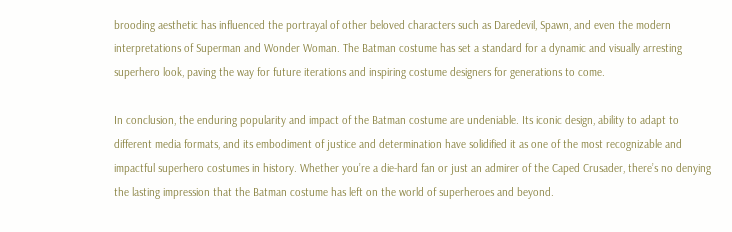brooding aesthetic has influenced the portrayal of other beloved characters such as Daredevil, Spawn, and even the modern interpretations of Superman and Wonder Woman. The Batman costume has set a standard for a dynamic and visually arresting superhero look, paving the way for future iterations and inspiring costume designers for generations to come.

In conclusion, the enduring popularity and impact of the Batman costume are undeniable. Its iconic design, ability to adapt to different media formats, and its embodiment of justice and determination have solidified it as one of the most recognizable and impactful superhero costumes in history. Whether you’re a die-hard fan or just an admirer of the Caped Crusader, there’s no denying the lasting impression that the Batman costume has left on the world of superheroes and beyond.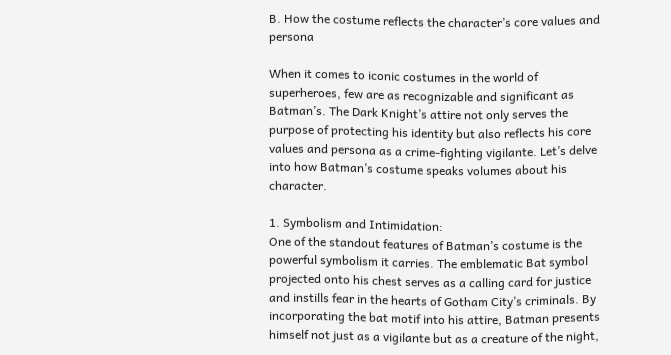B. How the costume reflects the character’s core values and persona

When it comes to iconic costumes in the world of superheroes, few are as recognizable and significant as Batman’s. The Dark Knight’s attire not only serves the purpose of protecting his identity but also reflects his core values and persona as a crime-fighting vigilante. Let’s delve into how Batman’s costume speaks volumes about his character.

1. Symbolism and Intimidation:
One of the standout features of Batman’s costume is the powerful symbolism it carries. The emblematic Bat symbol projected onto his chest serves as a calling card for justice and instills fear in the hearts of Gotham City’s criminals. By incorporating the bat motif into his attire, Batman presents himself not just as a vigilante but as a creature of the night,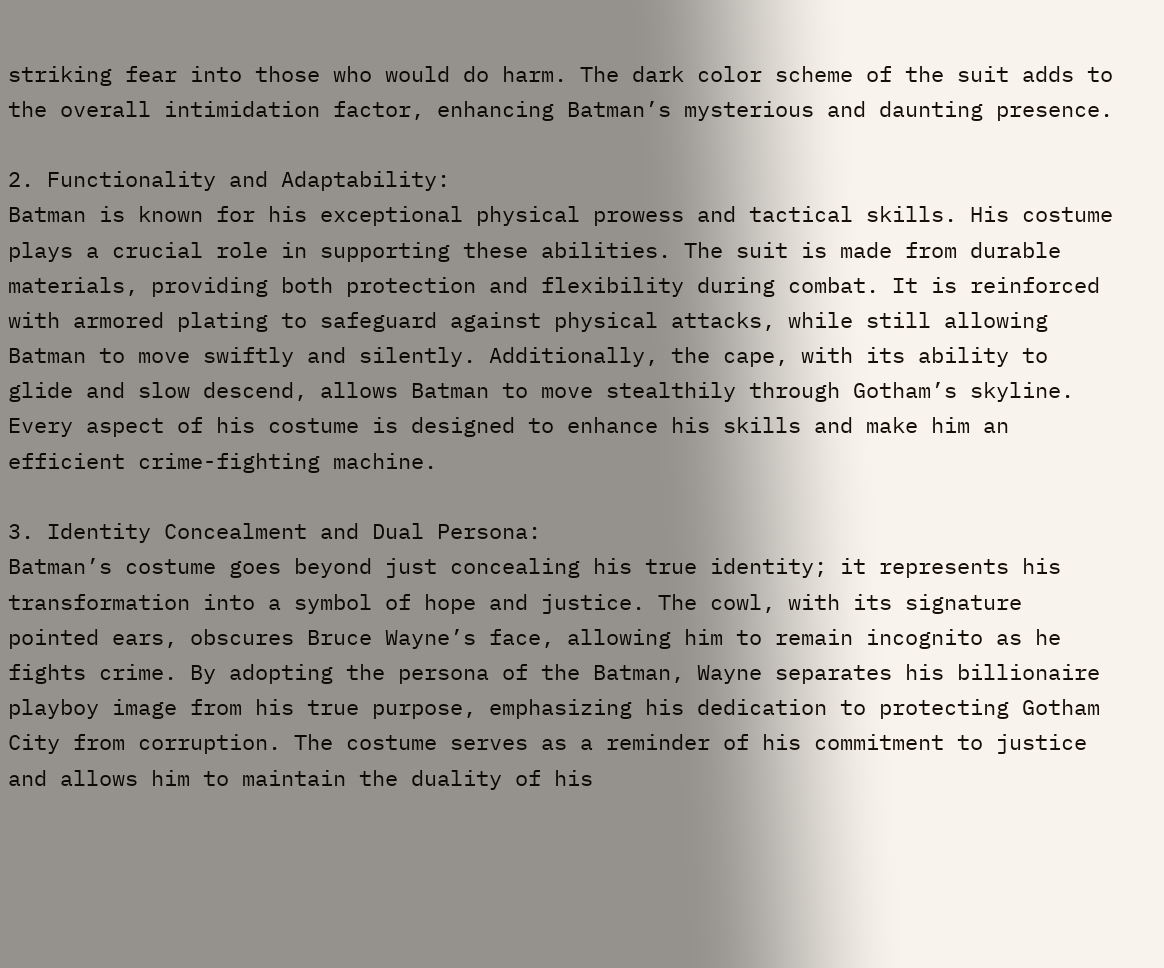striking fear into those who would do harm. The dark color scheme of the suit adds to the overall intimidation factor, enhancing Batman’s mysterious and daunting presence.

2. Functionality and Adaptability:
Batman is known for his exceptional physical prowess and tactical skills. His costume plays a crucial role in supporting these abilities. The suit is made from durable materials, providing both protection and flexibility during combat. It is reinforced with armored plating to safeguard against physical attacks, while still allowing Batman to move swiftly and silently. Additionally, the cape, with its ability to glide and slow descend, allows Batman to move stealthily through Gotham’s skyline. Every aspect of his costume is designed to enhance his skills and make him an efficient crime-fighting machine.

3. Identity Concealment and Dual Persona:
Batman’s costume goes beyond just concealing his true identity; it represents his transformation into a symbol of hope and justice. The cowl, with its signature pointed ears, obscures Bruce Wayne’s face, allowing him to remain incognito as he fights crime. By adopting the persona of the Batman, Wayne separates his billionaire playboy image from his true purpose, emphasizing his dedication to protecting Gotham City from corruption. The costume serves as a reminder of his commitment to justice and allows him to maintain the duality of his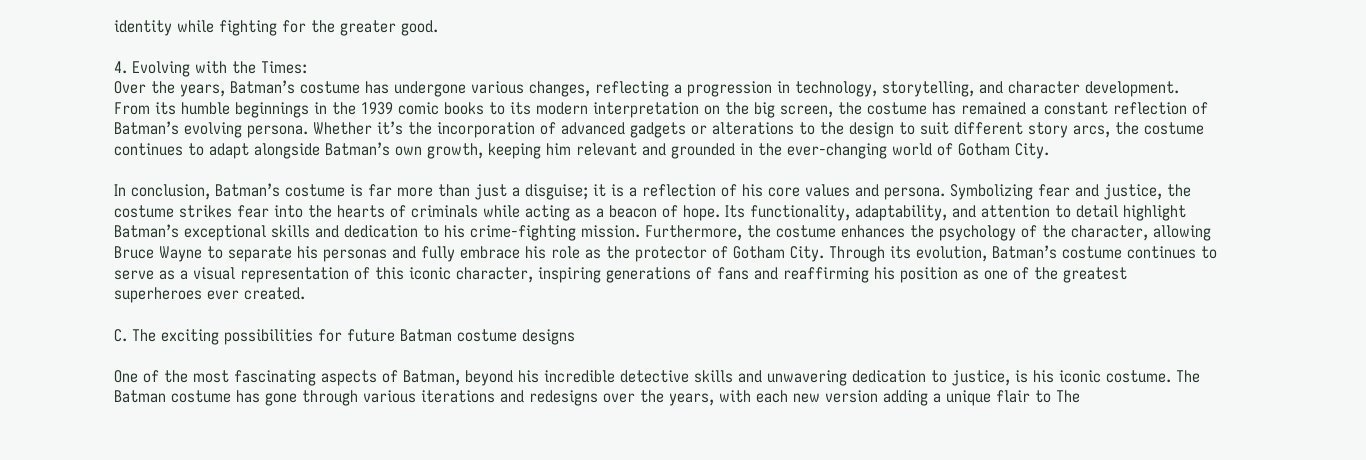identity while fighting for the greater good.

4. Evolving with the Times:
Over the years, Batman’s costume has undergone various changes, reflecting a progression in technology, storytelling, and character development. From its humble beginnings in the 1939 comic books to its modern interpretation on the big screen, the costume has remained a constant reflection of Batman’s evolving persona. Whether it’s the incorporation of advanced gadgets or alterations to the design to suit different story arcs, the costume continues to adapt alongside Batman’s own growth, keeping him relevant and grounded in the ever-changing world of Gotham City.

In conclusion, Batman’s costume is far more than just a disguise; it is a reflection of his core values and persona. Symbolizing fear and justice, the costume strikes fear into the hearts of criminals while acting as a beacon of hope. Its functionality, adaptability, and attention to detail highlight Batman’s exceptional skills and dedication to his crime-fighting mission. Furthermore, the costume enhances the psychology of the character, allowing Bruce Wayne to separate his personas and fully embrace his role as the protector of Gotham City. Through its evolution, Batman’s costume continues to serve as a visual representation of this iconic character, inspiring generations of fans and reaffirming his position as one of the greatest superheroes ever created.

C. The exciting possibilities for future Batman costume designs

One of the most fascinating aspects of Batman, beyond his incredible detective skills and unwavering dedication to justice, is his iconic costume. The Batman costume has gone through various iterations and redesigns over the years, with each new version adding a unique flair to The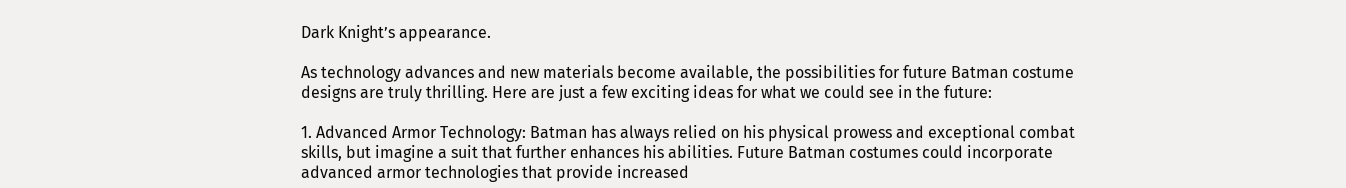Dark Knight’s appearance.

As technology advances and new materials become available, the possibilities for future Batman costume designs are truly thrilling. Here are just a few exciting ideas for what we could see in the future:

1. Advanced Armor Technology: Batman has always relied on his physical prowess and exceptional combat skills, but imagine a suit that further enhances his abilities. Future Batman costumes could incorporate advanced armor technologies that provide increased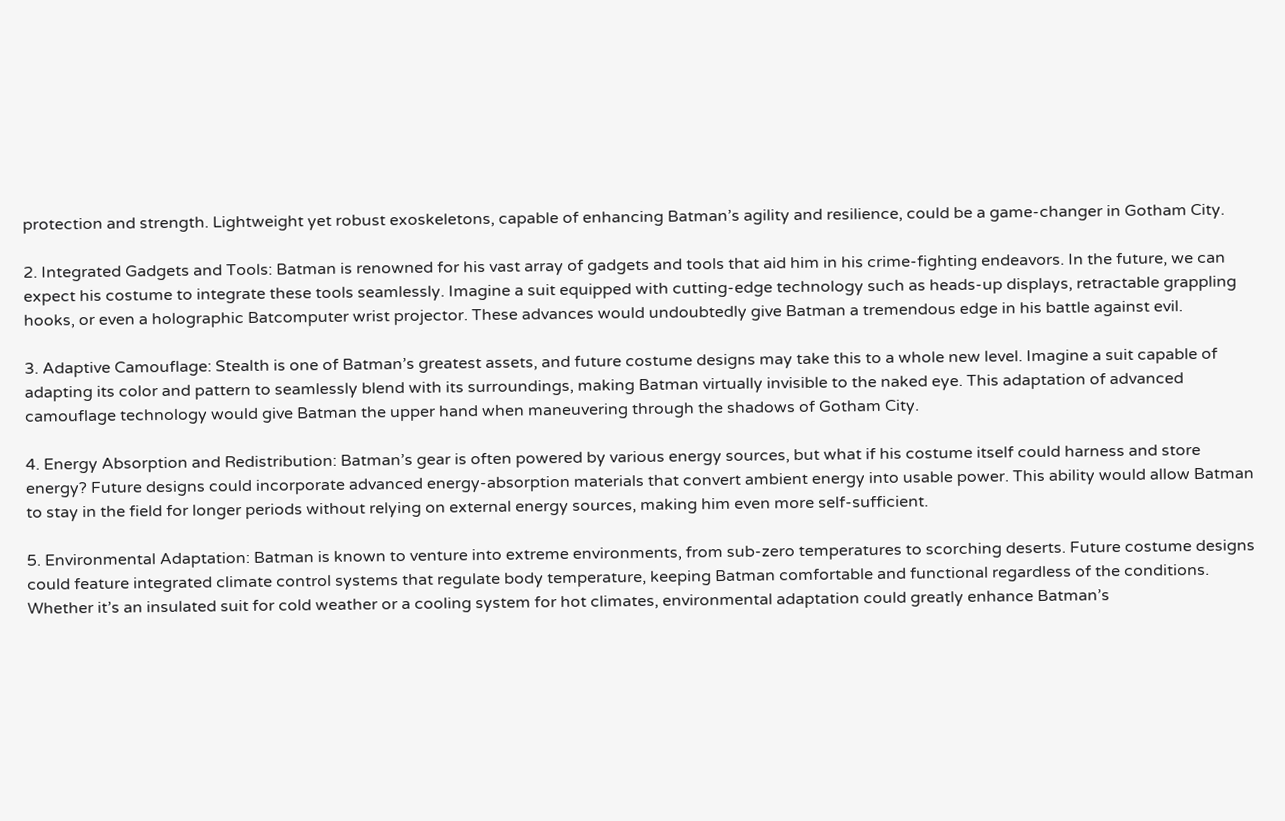protection and strength. Lightweight yet robust exoskeletons, capable of enhancing Batman’s agility and resilience, could be a game-changer in Gotham City.

2. Integrated Gadgets and Tools: Batman is renowned for his vast array of gadgets and tools that aid him in his crime-fighting endeavors. In the future, we can expect his costume to integrate these tools seamlessly. Imagine a suit equipped with cutting-edge technology such as heads-up displays, retractable grappling hooks, or even a holographic Batcomputer wrist projector. These advances would undoubtedly give Batman a tremendous edge in his battle against evil.

3. Adaptive Camouflage: Stealth is one of Batman’s greatest assets, and future costume designs may take this to a whole new level. Imagine a suit capable of adapting its color and pattern to seamlessly blend with its surroundings, making Batman virtually invisible to the naked eye. This adaptation of advanced camouflage technology would give Batman the upper hand when maneuvering through the shadows of Gotham City.

4. Energy Absorption and Redistribution: Batman’s gear is often powered by various energy sources, but what if his costume itself could harness and store energy? Future designs could incorporate advanced energy-absorption materials that convert ambient energy into usable power. This ability would allow Batman to stay in the field for longer periods without relying on external energy sources, making him even more self-sufficient.

5. Environmental Adaptation: Batman is known to venture into extreme environments, from sub-zero temperatures to scorching deserts. Future costume designs could feature integrated climate control systems that regulate body temperature, keeping Batman comfortable and functional regardless of the conditions. Whether it’s an insulated suit for cold weather or a cooling system for hot climates, environmental adaptation could greatly enhance Batman’s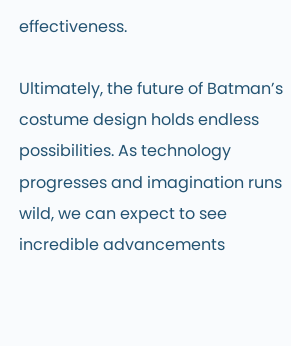effectiveness.

Ultimately, the future of Batman’s costume design holds endless possibilities. As technology progresses and imagination runs wild, we can expect to see incredible advancements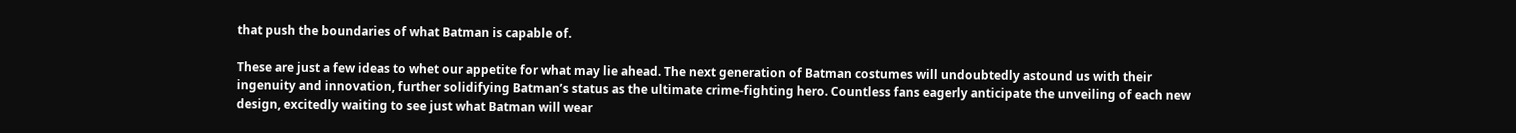that push the boundaries of what Batman is capable of.

These are just a few ideas to whet our appetite for what may lie ahead. The next generation of Batman costumes will undoubtedly astound us with their ingenuity and innovation, further solidifying Batman’s status as the ultimate crime-fighting hero. Countless fans eagerly anticipate the unveiling of each new design, excitedly waiting to see just what Batman will wear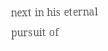next in his eternal pursuit of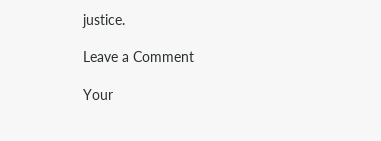justice.

Leave a Comment

Your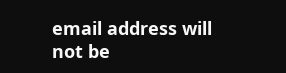email address will not be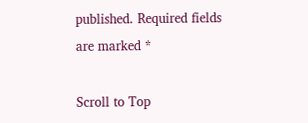published. Required fields are marked *

Scroll to Top